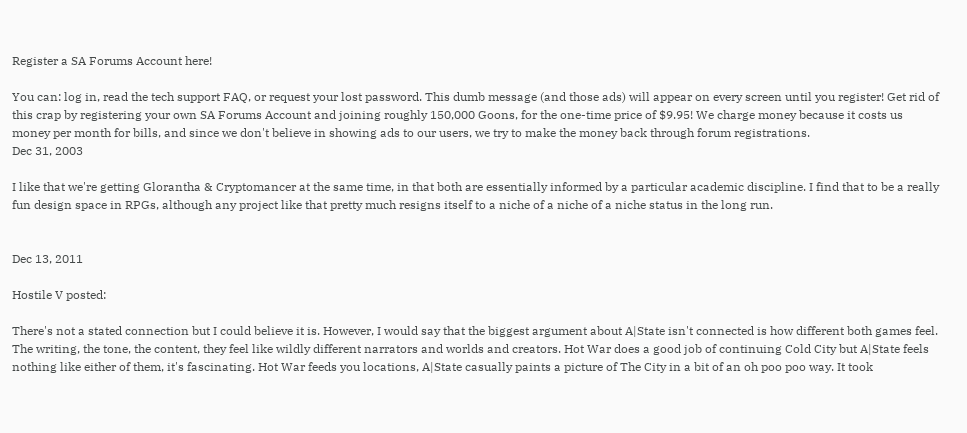Register a SA Forums Account here!

You can: log in, read the tech support FAQ, or request your lost password. This dumb message (and those ads) will appear on every screen until you register! Get rid of this crap by registering your own SA Forums Account and joining roughly 150,000 Goons, for the one-time price of $9.95! We charge money because it costs us money per month for bills, and since we don't believe in showing ads to our users, we try to make the money back through forum registrations.
Dec 31, 2003

I like that we're getting Glorantha & Cryptomancer at the same time, in that both are essentially informed by a particular academic discipline. I find that to be a really fun design space in RPGs, although any project like that pretty much resigns itself to a niche of a niche of a niche status in the long run.


Dec 13, 2011

Hostile V posted:

There's not a stated connection but I could believe it is. However, I would say that the biggest argument about A|State isn't connected is how different both games feel. The writing, the tone, the content, they feel like wildly different narrators and worlds and creators. Hot War does a good job of continuing Cold City but A|State feels nothing like either of them, it's fascinating. Hot War feeds you locations, A|State casually paints a picture of The City in a bit of an oh poo poo way. It took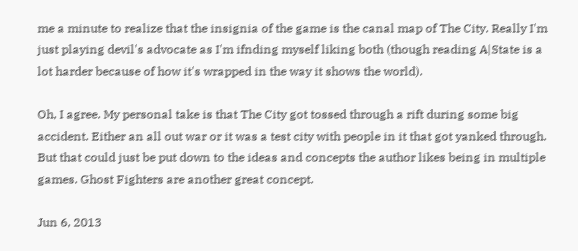me a minute to realize that the insignia of the game is the canal map of The City. Really I'm just playing devil's advocate as I'm ifnding myself liking both (though reading A|State is a lot harder because of how it's wrapped in the way it shows the world).

Oh, I agree. My personal take is that The City got tossed through a rift during some big accident. Either an all out war or it was a test city with people in it that got yanked through. But that could just be put down to the ideas and concepts the author likes being in multiple games. Ghost Fighters are another great concept.

Jun 6, 2013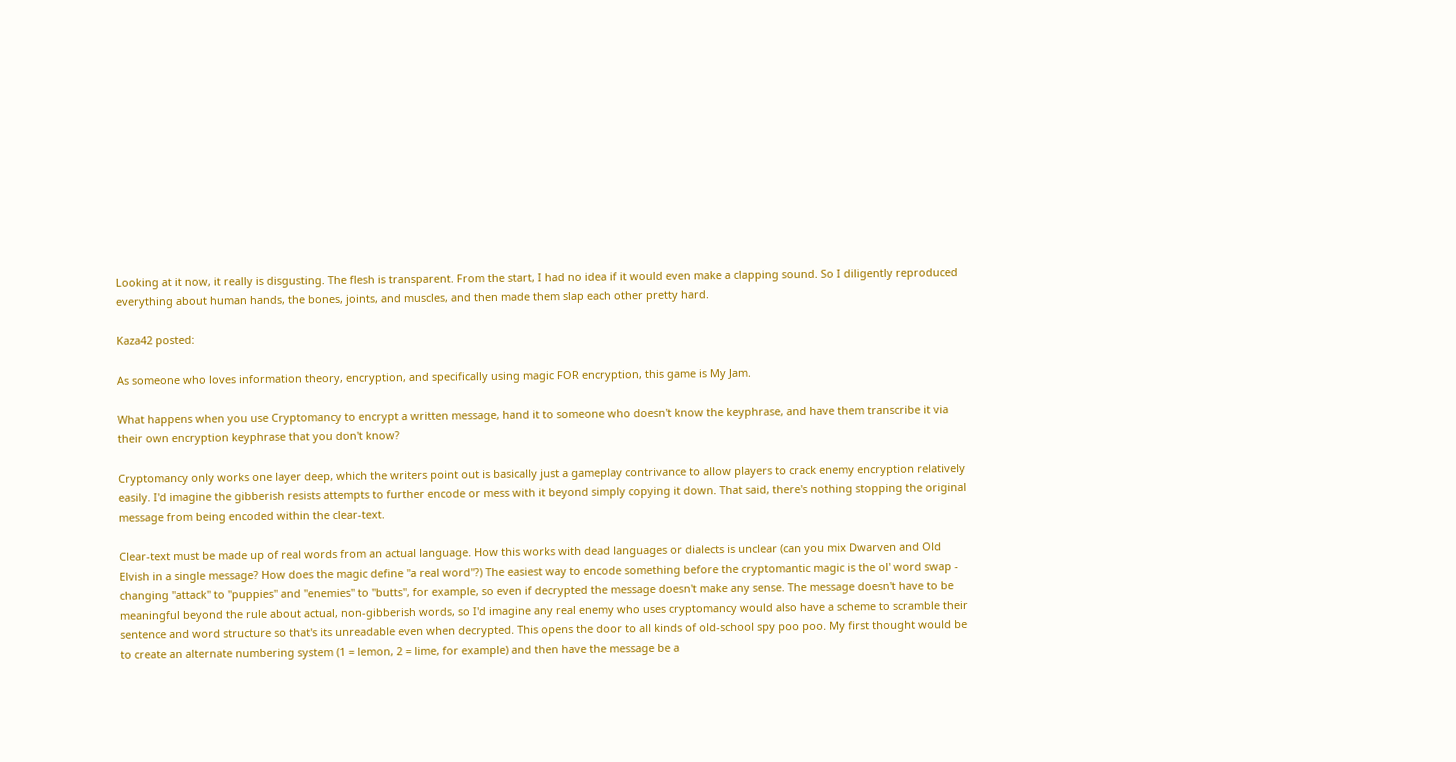Looking at it now, it really is disgusting. The flesh is transparent. From the start, I had no idea if it would even make a clapping sound. So I diligently reproduced everything about human hands, the bones, joints, and muscles, and then made them slap each other pretty hard.

Kaza42 posted:

As someone who loves information theory, encryption, and specifically using magic FOR encryption, this game is My Jam.

What happens when you use Cryptomancy to encrypt a written message, hand it to someone who doesn't know the keyphrase, and have them transcribe it via their own encryption keyphrase that you don't know?

Cryptomancy only works one layer deep, which the writers point out is basically just a gameplay contrivance to allow players to crack enemy encryption relatively easily. I'd imagine the gibberish resists attempts to further encode or mess with it beyond simply copying it down. That said, there's nothing stopping the original message from being encoded within the clear-text.

Clear-text must be made up of real words from an actual language. How this works with dead languages or dialects is unclear (can you mix Dwarven and Old Elvish in a single message? How does the magic define "a real word"?) The easiest way to encode something before the cryptomantic magic is the ol' word swap - changing "attack" to "puppies" and "enemies" to "butts", for example, so even if decrypted the message doesn't make any sense. The message doesn't have to be meaningful beyond the rule about actual, non-gibberish words, so I'd imagine any real enemy who uses cryptomancy would also have a scheme to scramble their sentence and word structure so that's its unreadable even when decrypted. This opens the door to all kinds of old-school spy poo poo. My first thought would be to create an alternate numbering system (1 = lemon, 2 = lime, for example) and then have the message be a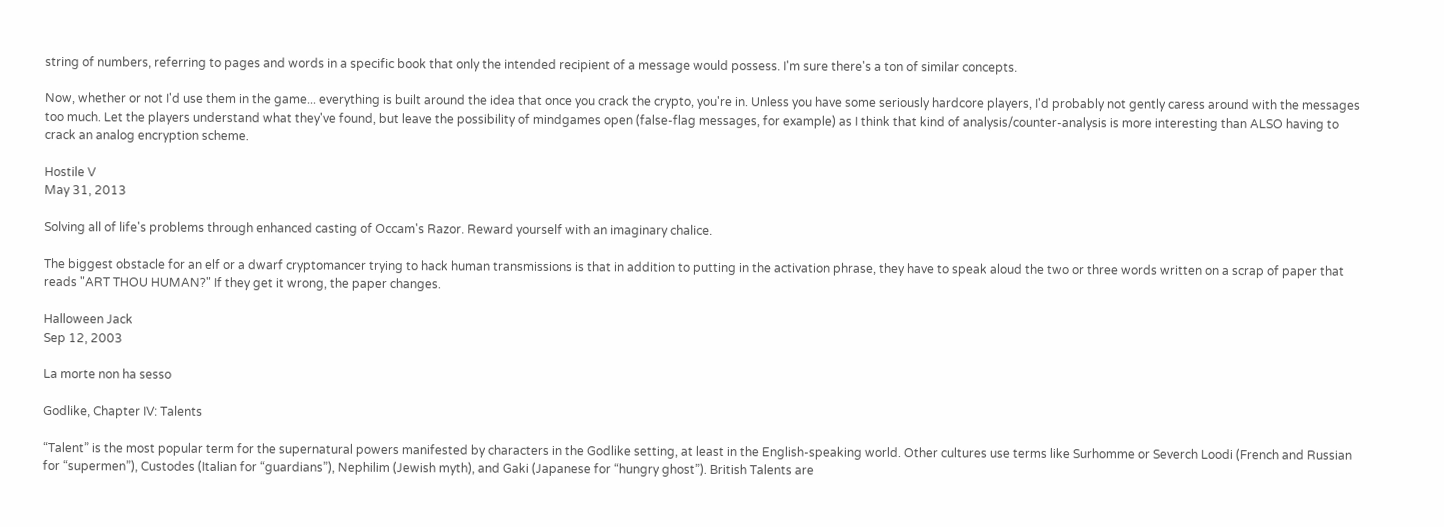string of numbers, referring to pages and words in a specific book that only the intended recipient of a message would possess. I'm sure there's a ton of similar concepts.

Now, whether or not I'd use them in the game... everything is built around the idea that once you crack the crypto, you're in. Unless you have some seriously hardcore players, I'd probably not gently caress around with the messages too much. Let the players understand what they've found, but leave the possibility of mindgames open (false-flag messages, for example) as I think that kind of analysis/counter-analysis is more interesting than ALSO having to crack an analog encryption scheme.

Hostile V
May 31, 2013

Solving all of life's problems through enhanced casting of Occam's Razor. Reward yourself with an imaginary chalice.

The biggest obstacle for an elf or a dwarf cryptomancer trying to hack human transmissions is that in addition to putting in the activation phrase, they have to speak aloud the two or three words written on a scrap of paper that reads "ART THOU HUMAN?" If they get it wrong, the paper changes.

Halloween Jack
Sep 12, 2003

La morte non ha sesso

Godlike, Chapter IV: Talents

“Talent” is the most popular term for the supernatural powers manifested by characters in the Godlike setting, at least in the English-speaking world. Other cultures use terms like Surhomme or Severch Loodi (French and Russian for “supermen”), Custodes (Italian for “guardians”), Nephilim (Jewish myth), and Gaki (Japanese for “hungry ghost”). British Talents are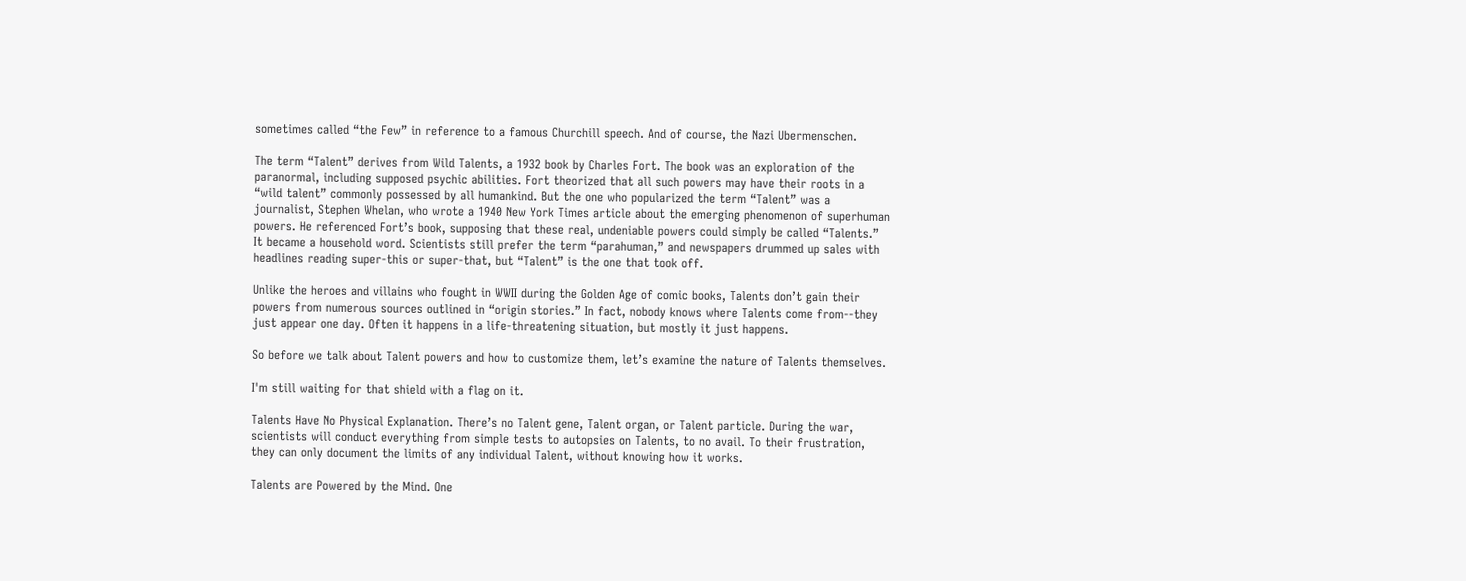sometimes called “the Few” in reference to a famous Churchill speech. And of course, the Nazi Ubermenschen.

The term “Talent” derives from Wild Talents, a 1932 book by Charles Fort. The book was an exploration of the paranormal, including supposed psychic abilities. Fort theorized that all such powers may have their roots in a “wild talent” commonly possessed by all humankind. But the one who popularized the term “Talent” was a journalist, Stephen Whelan, who wrote a 1940 New York Times article about the emerging phenomenon of superhuman powers. He referenced Fort’s book, supposing that these real, undeniable powers could simply be called “Talents.” It became a household word. Scientists still prefer the term “parahuman,” and newspapers drummed up sales with headlines reading super-this or super-that, but “Talent” is the one that took off.

Unlike the heroes and villains who fought in WWII during the Golden Age of comic books, Talents don’t gain their powers from numerous sources outlined in “origin stories.” In fact, nobody knows where Talents come from--they just appear one day. Often it happens in a life-threatening situation, but mostly it just happens.

So before we talk about Talent powers and how to customize them, let’s examine the nature of Talents themselves.

I'm still waiting for that shield with a flag on it.

Talents Have No Physical Explanation. There’s no Talent gene, Talent organ, or Talent particle. During the war, scientists will conduct everything from simple tests to autopsies on Talents, to no avail. To their frustration, they can only document the limits of any individual Talent, without knowing how it works.

Talents are Powered by the Mind. One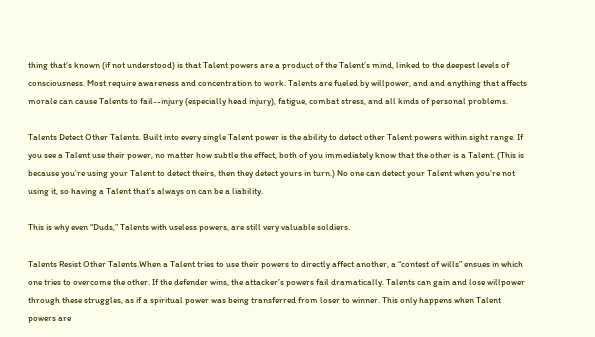thing that’s known (if not understood) is that Talent powers are a product of the Talent’s mind, linked to the deepest levels of consciousness. Most require awareness and concentration to work. Talents are fueled by willpower, and and anything that affects morale can cause Talents to fail--injury (especially head injury), fatigue, combat stress, and all kinds of personal problems.

Talents Detect Other Talents. Built into every single Talent power is the ability to detect other Talent powers within sight range. If you see a Talent use their power, no matter how subtle the effect, both of you immediately know that the other is a Talent. (This is because you’re using your Talent to detect theirs, then they detect yours in turn.) No one can detect your Talent when you’re not using it, so having a Talent that’s always on can be a liability.

This is why even “Duds,” Talents with useless powers, are still very valuable soldiers.

Talents Resist Other Talents.When a Talent tries to use their powers to directly affect another, a “contest of wills” ensues in which one tries to overcome the other. If the defender wins, the attacker’s powers fail dramatically. Talents can gain and lose willpower through these struggles, as if a spiritual power was being transferred from loser to winner. This only happens when Talent powers are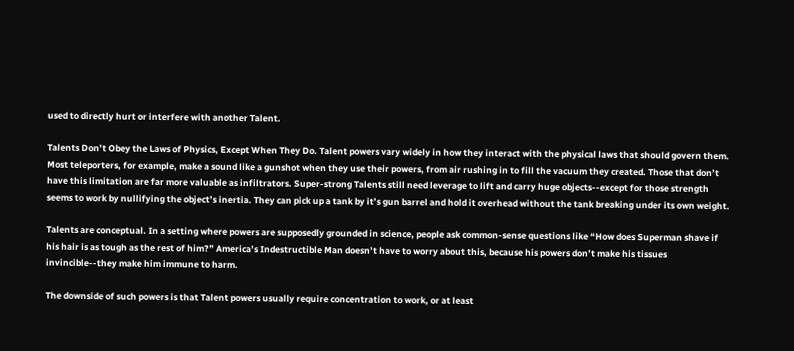used to directly hurt or interfere with another Talent.

Talents Don’t Obey the Laws of Physics, Except When They Do. Talent powers vary widely in how they interact with the physical laws that should govern them. Most teleporters, for example, make a sound like a gunshot when they use their powers, from air rushing in to fill the vacuum they created. Those that don’t have this limitation are far more valuable as infiltrators. Super-strong Talents still need leverage to lift and carry huge objects--except for those strength seems to work by nullifying the object’s inertia. They can pick up a tank by it’s gun barrel and hold it overhead without the tank breaking under its own weight.

Talents are conceptual. In a setting where powers are supposedly grounded in science, people ask common-sense questions like “How does Superman shave if his hair is as tough as the rest of him?” America’s Indestructible Man doesn’t have to worry about this, because his powers don’t make his tissues invincible--they make him immune to harm.

The downside of such powers is that Talent powers usually require concentration to work, or at least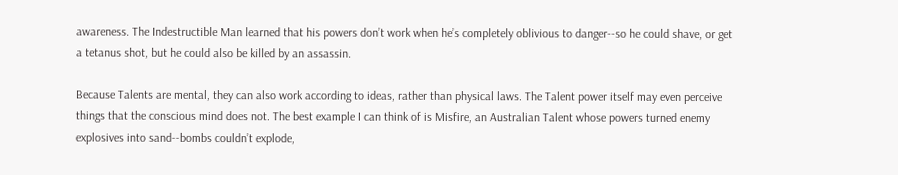awareness. The Indestructible Man learned that his powers don’t work when he’s completely oblivious to danger--so he could shave, or get a tetanus shot, but he could also be killed by an assassin.

Because Talents are mental, they can also work according to ideas, rather than physical laws. The Talent power itself may even perceive things that the conscious mind does not. The best example I can think of is Misfire, an Australian Talent whose powers turned enemy explosives into sand--bombs couldn’t explode,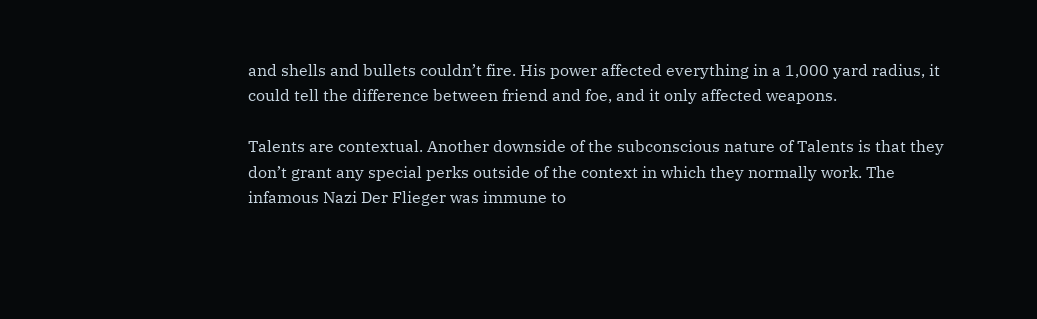and shells and bullets couldn’t fire. His power affected everything in a 1,000 yard radius, it could tell the difference between friend and foe, and it only affected weapons.

Talents are contextual. Another downside of the subconscious nature of Talents is that they don’t grant any special perks outside of the context in which they normally work. The infamous Nazi Der Flieger was immune to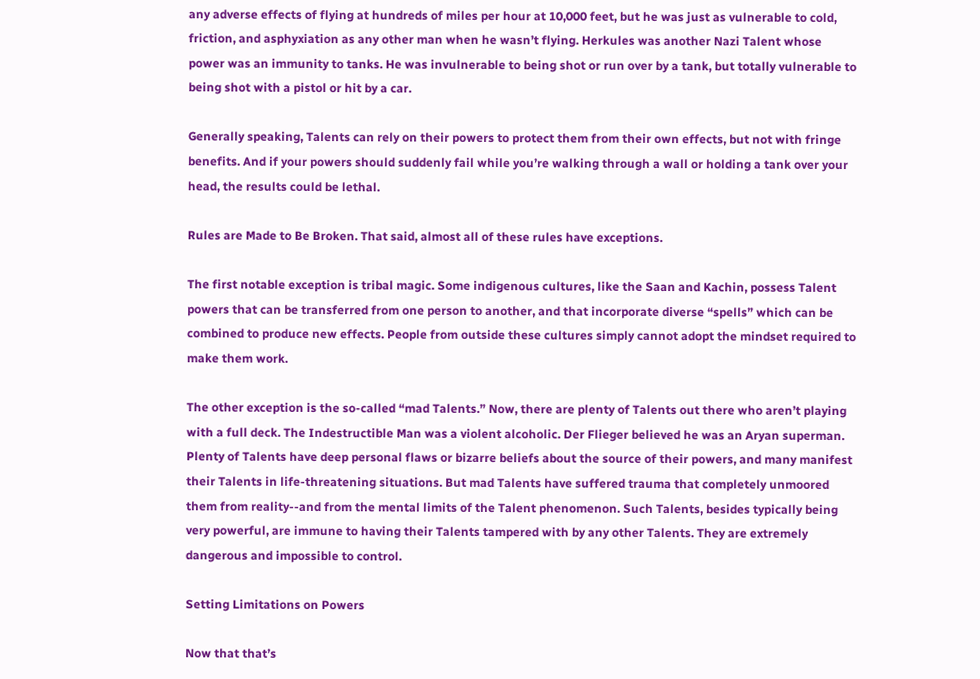any adverse effects of flying at hundreds of miles per hour at 10,000 feet, but he was just as vulnerable to cold, friction, and asphyxiation as any other man when he wasn’t flying. Herkules was another Nazi Talent whose power was an immunity to tanks. He was invulnerable to being shot or run over by a tank, but totally vulnerable to being shot with a pistol or hit by a car.

Generally speaking, Talents can rely on their powers to protect them from their own effects, but not with fringe benefits. And if your powers should suddenly fail while you’re walking through a wall or holding a tank over your head, the results could be lethal.

Rules are Made to Be Broken. That said, almost all of these rules have exceptions.

The first notable exception is tribal magic. Some indigenous cultures, like the Saan and Kachin, possess Talent powers that can be transferred from one person to another, and that incorporate diverse “spells” which can be combined to produce new effects. People from outside these cultures simply cannot adopt the mindset required to make them work.

The other exception is the so-called “mad Talents.” Now, there are plenty of Talents out there who aren’t playing with a full deck. The Indestructible Man was a violent alcoholic. Der Flieger believed he was an Aryan superman. Plenty of Talents have deep personal flaws or bizarre beliefs about the source of their powers, and many manifest their Talents in life-threatening situations. But mad Talents have suffered trauma that completely unmoored them from reality--and from the mental limits of the Talent phenomenon. Such Talents, besides typically being very powerful, are immune to having their Talents tampered with by any other Talents. They are extremely dangerous and impossible to control.

Setting Limitations on Powers

Now that that’s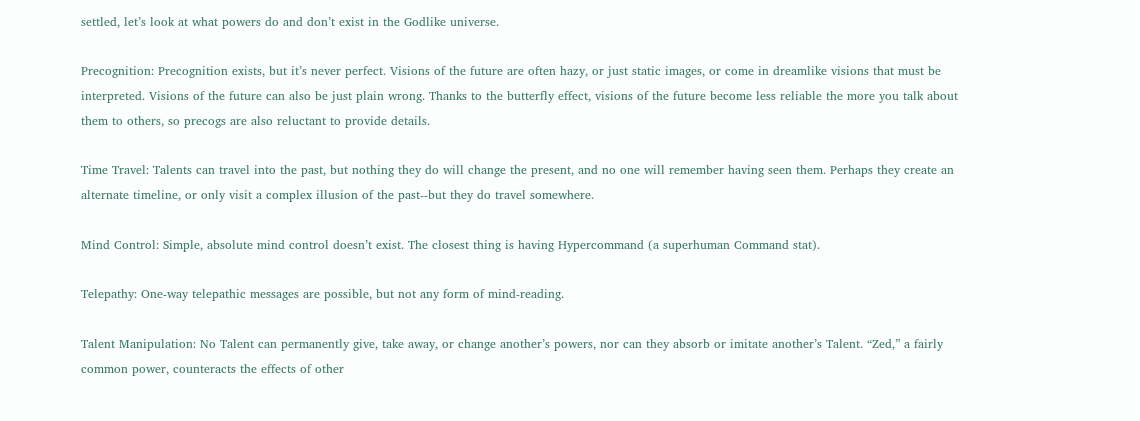settled, let’s look at what powers do and don’t exist in the Godlike universe.

Precognition: Precognition exists, but it’s never perfect. Visions of the future are often hazy, or just static images, or come in dreamlike visions that must be interpreted. Visions of the future can also be just plain wrong. Thanks to the butterfly effect, visions of the future become less reliable the more you talk about them to others, so precogs are also reluctant to provide details.

Time Travel: Talents can travel into the past, but nothing they do will change the present, and no one will remember having seen them. Perhaps they create an alternate timeline, or only visit a complex illusion of the past--but they do travel somewhere.

Mind Control: Simple, absolute mind control doesn’t exist. The closest thing is having Hypercommand (a superhuman Command stat).

Telepathy: One-way telepathic messages are possible, but not any form of mind-reading.

Talent Manipulation: No Talent can permanently give, take away, or change another’s powers, nor can they absorb or imitate another’s Talent. “Zed,” a fairly common power, counteracts the effects of other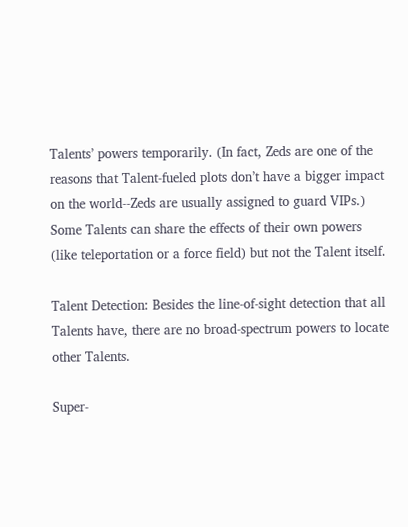Talents’ powers temporarily. (In fact, Zeds are one of the reasons that Talent-fueled plots don’t have a bigger impact on the world--Zeds are usually assigned to guard VIPs.) Some Talents can share the effects of their own powers (like teleportation or a force field) but not the Talent itself.

Talent Detection: Besides the line-of-sight detection that all Talents have, there are no broad-spectrum powers to locate other Talents.

Super-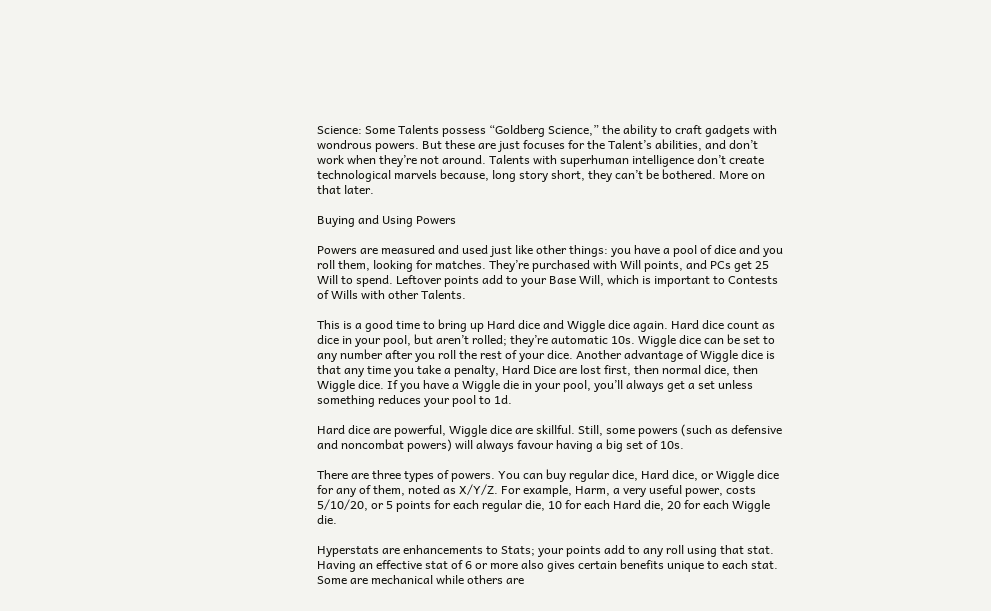Science: Some Talents possess “Goldberg Science,” the ability to craft gadgets with wondrous powers. But these are just focuses for the Talent’s abilities, and don’t work when they’re not around. Talents with superhuman intelligence don’t create technological marvels because, long story short, they can’t be bothered. More on that later.

Buying and Using Powers

Powers are measured and used just like other things: you have a pool of dice and you roll them, looking for matches. They’re purchased with Will points, and PCs get 25 Will to spend. Leftover points add to your Base Will, which is important to Contests of Wills with other Talents.

This is a good time to bring up Hard dice and Wiggle dice again. Hard dice count as dice in your pool, but aren’t rolled; they’re automatic 10s. Wiggle dice can be set to any number after you roll the rest of your dice. Another advantage of Wiggle dice is that any time you take a penalty, Hard Dice are lost first, then normal dice, then Wiggle dice. If you have a Wiggle die in your pool, you’ll always get a set unless something reduces your pool to 1d.

Hard dice are powerful, Wiggle dice are skillful. Still, some powers (such as defensive and noncombat powers) will always favour having a big set of 10s.

There are three types of powers. You can buy regular dice, Hard dice, or Wiggle dice for any of them, noted as X/Y/Z. For example, Harm, a very useful power, costs 5/10/20, or 5 points for each regular die, 10 for each Hard die, 20 for each Wiggle die.

Hyperstats are enhancements to Stats; your points add to any roll using that stat. Having an effective stat of 6 or more also gives certain benefits unique to each stat. Some are mechanical while others are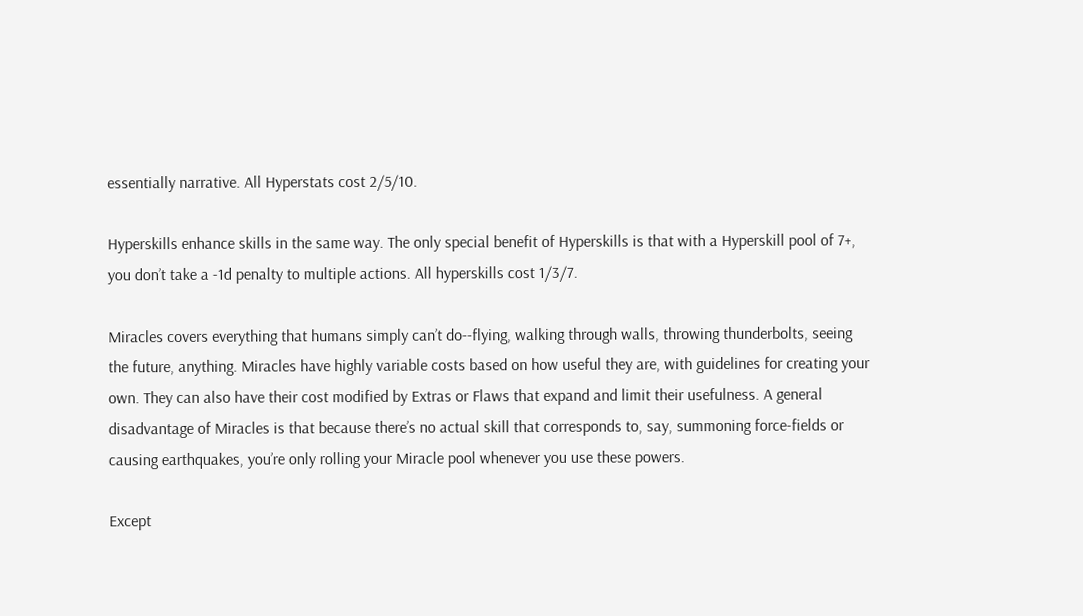essentially narrative. All Hyperstats cost 2/5/10.

Hyperskills enhance skills in the same way. The only special benefit of Hyperskills is that with a Hyperskill pool of 7+, you don’t take a -1d penalty to multiple actions. All hyperskills cost 1/3/7.

Miracles covers everything that humans simply can’t do--flying, walking through walls, throwing thunderbolts, seeing the future, anything. Miracles have highly variable costs based on how useful they are, with guidelines for creating your own. They can also have their cost modified by Extras or Flaws that expand and limit their usefulness. A general disadvantage of Miracles is that because there’s no actual skill that corresponds to, say, summoning force-fields or causing earthquakes, you’re only rolling your Miracle pool whenever you use these powers.

Except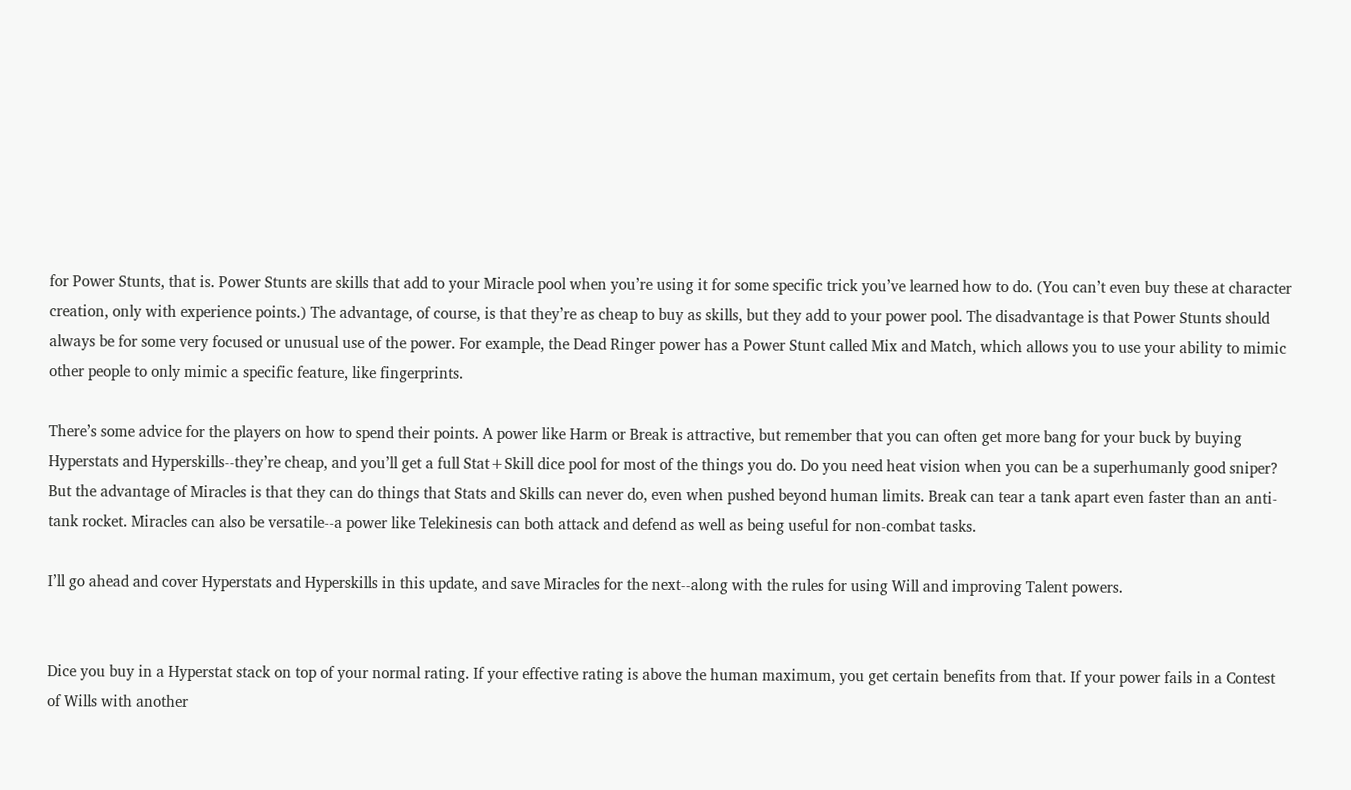for Power Stunts, that is. Power Stunts are skills that add to your Miracle pool when you’re using it for some specific trick you’ve learned how to do. (You can’t even buy these at character creation, only with experience points.) The advantage, of course, is that they’re as cheap to buy as skills, but they add to your power pool. The disadvantage is that Power Stunts should always be for some very focused or unusual use of the power. For example, the Dead Ringer power has a Power Stunt called Mix and Match, which allows you to use your ability to mimic other people to only mimic a specific feature, like fingerprints.

There’s some advice for the players on how to spend their points. A power like Harm or Break is attractive, but remember that you can often get more bang for your buck by buying Hyperstats and Hyperskills--they’re cheap, and you’ll get a full Stat+Skill dice pool for most of the things you do. Do you need heat vision when you can be a superhumanly good sniper? But the advantage of Miracles is that they can do things that Stats and Skills can never do, even when pushed beyond human limits. Break can tear a tank apart even faster than an anti-tank rocket. Miracles can also be versatile--a power like Telekinesis can both attack and defend as well as being useful for non-combat tasks.

I’ll go ahead and cover Hyperstats and Hyperskills in this update, and save Miracles for the next--along with the rules for using Will and improving Talent powers.


Dice you buy in a Hyperstat stack on top of your normal rating. If your effective rating is above the human maximum, you get certain benefits from that. If your power fails in a Contest of Wills with another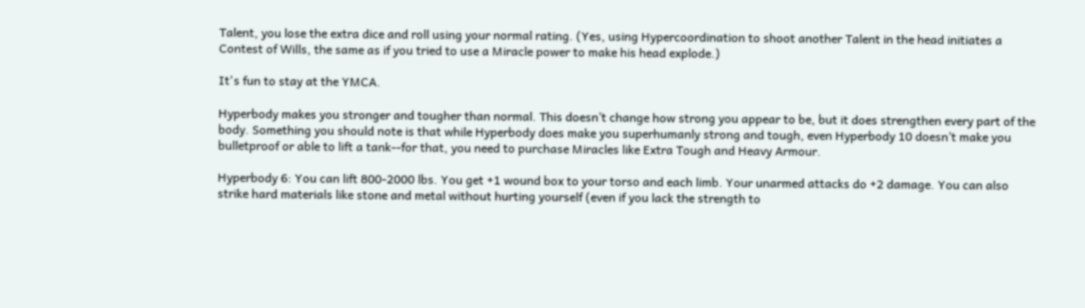Talent, you lose the extra dice and roll using your normal rating. (Yes, using Hypercoordination to shoot another Talent in the head initiates a Contest of Wills, the same as if you tried to use a Miracle power to make his head explode.)

It's fun to stay at the YMCA.

Hyperbody makes you stronger and tougher than normal. This doesn’t change how strong you appear to be, but it does strengthen every part of the body. Something you should note is that while Hyperbody does make you superhumanly strong and tough, even Hyperbody 10 doesn’t make you bulletproof or able to lift a tank--for that, you need to purchase Miracles like Extra Tough and Heavy Armour.

Hyperbody 6: You can lift 800-2000 lbs. You get +1 wound box to your torso and each limb. Your unarmed attacks do +2 damage. You can also strike hard materials like stone and metal without hurting yourself (even if you lack the strength to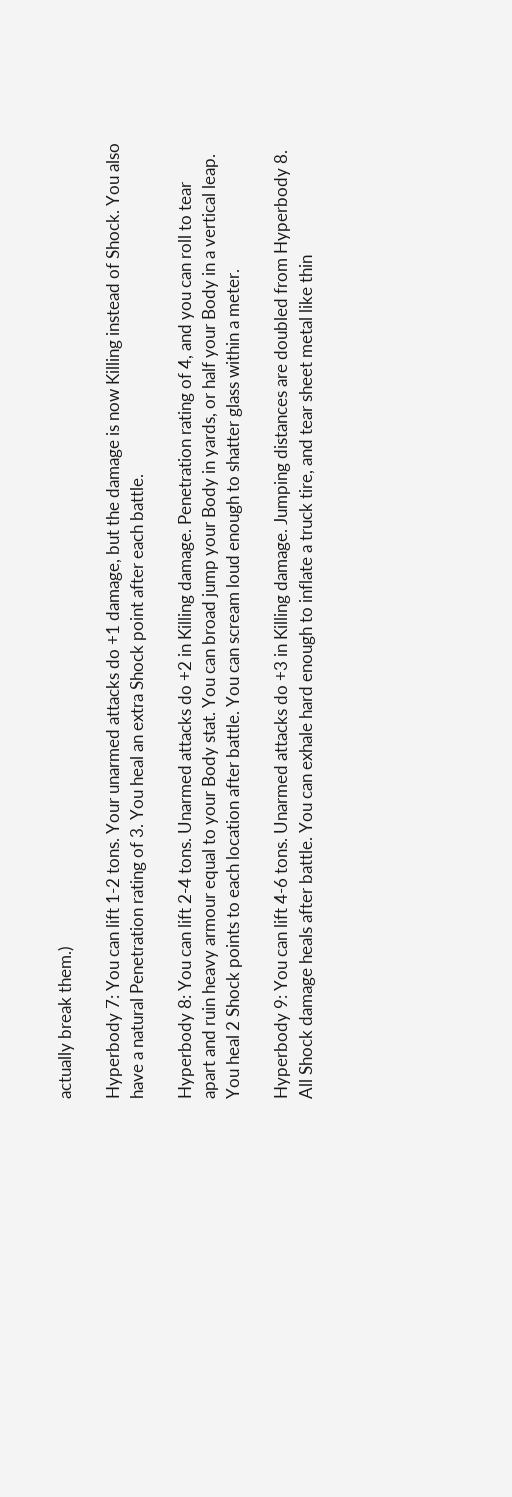actually break them.)

Hyperbody 7: You can lift 1-2 tons. Your unarmed attacks do +1 damage, but the damage is now Killing instead of Shock. You also have a natural Penetration rating of 3. You heal an extra Shock point after each battle.

Hyperbody 8: You can lift 2-4 tons. Unarmed attacks do +2 in Killing damage. Penetration rating of 4, and you can roll to tear apart and ruin heavy armour equal to your Body stat. You can broad jump your Body in yards, or half your Body in a vertical leap. You heal 2 Shock points to each location after battle. You can scream loud enough to shatter glass within a meter.

Hyperbody 9: You can lift 4-6 tons. Unarmed attacks do +3 in Killing damage. Jumping distances are doubled from Hyperbody 8. All Shock damage heals after battle. You can exhale hard enough to inflate a truck tire, and tear sheet metal like thin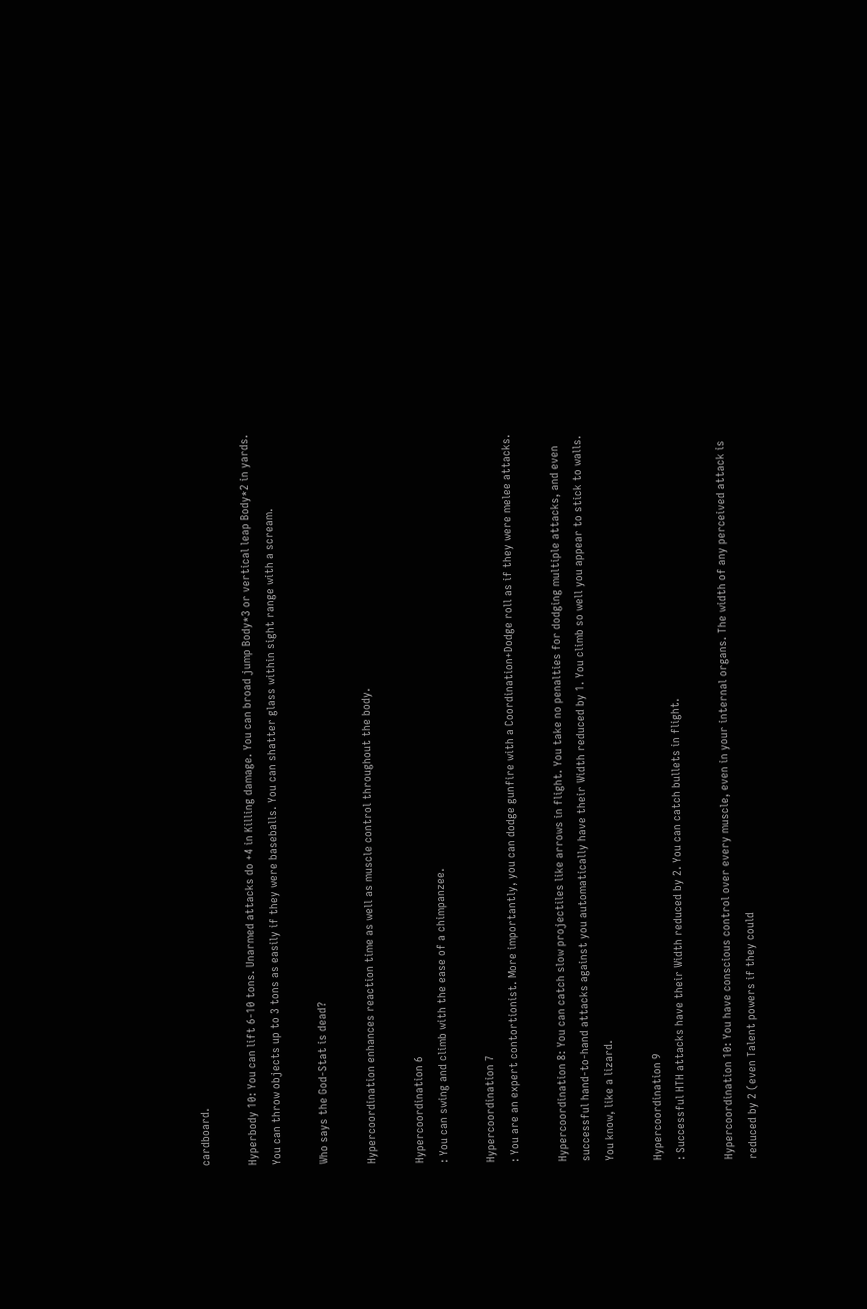cardboard.

Hyperbody 10: You can lift 6-10 tons. Unarmed attacks do +4 in Killing damage. You can broad jump Body*3 or vertical leap Body*2 in yards. You can throw objects up to 3 tons as easily if they were baseballs. You can shatter glass within sight range with a scream.

Who says the God-Stat is dead?

Hypercoordination enhances reaction time as well as muscle control throughout the body.

Hypercoordination 6
: You can swing and climb with the ease of a chimpanzee.

Hypercoordination 7
: You are an expert contortionist. More importantly, you can dodge gunfire with a Coordination+Dodge roll as if they were melee attacks.

Hypercoordination 8: You can catch slow projectiles like arrows in flight. You take no penalties for dodging multiple attacks, and even successful hand-to-hand attacks against you automatically have their Width reduced by 1. You climb so well you appear to stick to walls. You know, like a lizard.

Hypercoordination 9
: Successful HTH attacks have their Width reduced by 2. You can catch bullets in flight.

Hypercoordination 10: You have conscious control over every muscle, even in your internal organs. The width of any perceived attack is reduced by 2 (even Talent powers if they could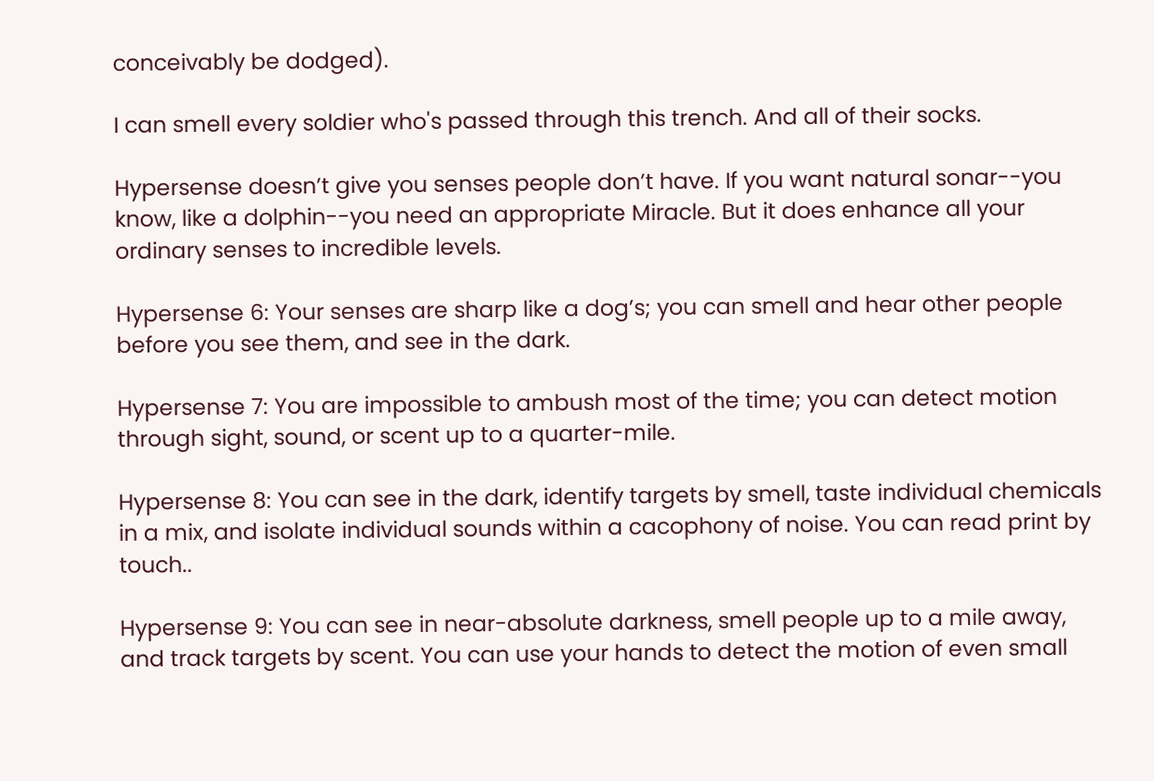conceivably be dodged).

I can smell every soldier who's passed through this trench. And all of their socks.

Hypersense doesn’t give you senses people don’t have. If you want natural sonar--you know, like a dolphin--you need an appropriate Miracle. But it does enhance all your ordinary senses to incredible levels.

Hypersense 6: Your senses are sharp like a dog’s; you can smell and hear other people before you see them, and see in the dark.

Hypersense 7: You are impossible to ambush most of the time; you can detect motion through sight, sound, or scent up to a quarter-mile.

Hypersense 8: You can see in the dark, identify targets by smell, taste individual chemicals in a mix, and isolate individual sounds within a cacophony of noise. You can read print by touch..

Hypersense 9: You can see in near-absolute darkness, smell people up to a mile away, and track targets by scent. You can use your hands to detect the motion of even small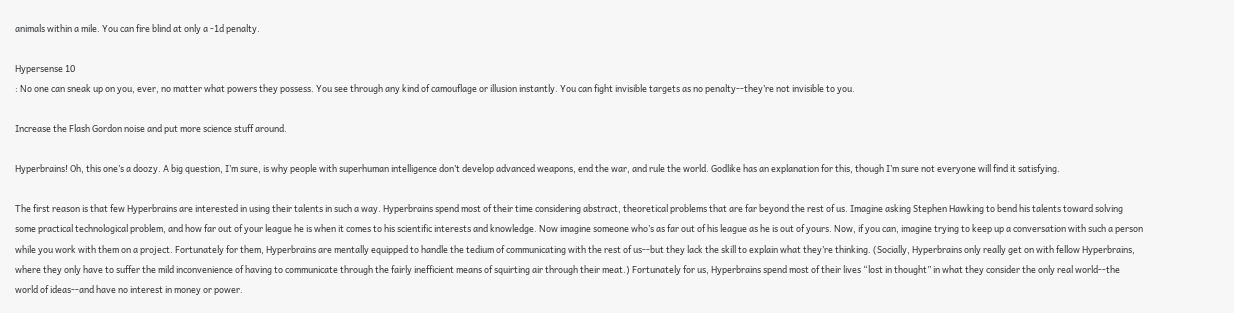animals within a mile. You can fire blind at only a -1d penalty.

Hypersense 10
: No one can sneak up on you, ever, no matter what powers they possess. You see through any kind of camouflage or illusion instantly. You can fight invisible targets as no penalty--they’re not invisible to you.

Increase the Flash Gordon noise and put more science stuff around.

Hyperbrains! Oh, this one’s a doozy. A big question, I’m sure, is why people with superhuman intelligence don’t develop advanced weapons, end the war, and rule the world. Godlike has an explanation for this, though I’m sure not everyone will find it satisfying.

The first reason is that few Hyperbrains are interested in using their talents in such a way. Hyperbrains spend most of their time considering abstract, theoretical problems that are far beyond the rest of us. Imagine asking Stephen Hawking to bend his talents toward solving some practical technological problem, and how far out of your league he is when it comes to his scientific interests and knowledge. Now imagine someone who’s as far out of his league as he is out of yours. Now, if you can, imagine trying to keep up a conversation with such a person while you work with them on a project. Fortunately for them, Hyperbrains are mentally equipped to handle the tedium of communicating with the rest of us--but they lack the skill to explain what they’re thinking. (Socially, Hyperbrains only really get on with fellow Hyperbrains, where they only have to suffer the mild inconvenience of having to communicate through the fairly inefficient means of squirting air through their meat.) Fortunately for us, Hyperbrains spend most of their lives “lost in thought” in what they consider the only real world--the world of ideas--and have no interest in money or power.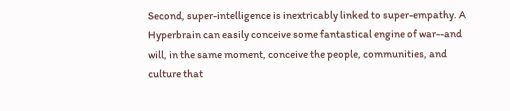Second, super-intelligence is inextricably linked to super-empathy. A Hyperbrain can easily conceive some fantastical engine of war--and will, in the same moment, conceive the people, communities, and culture that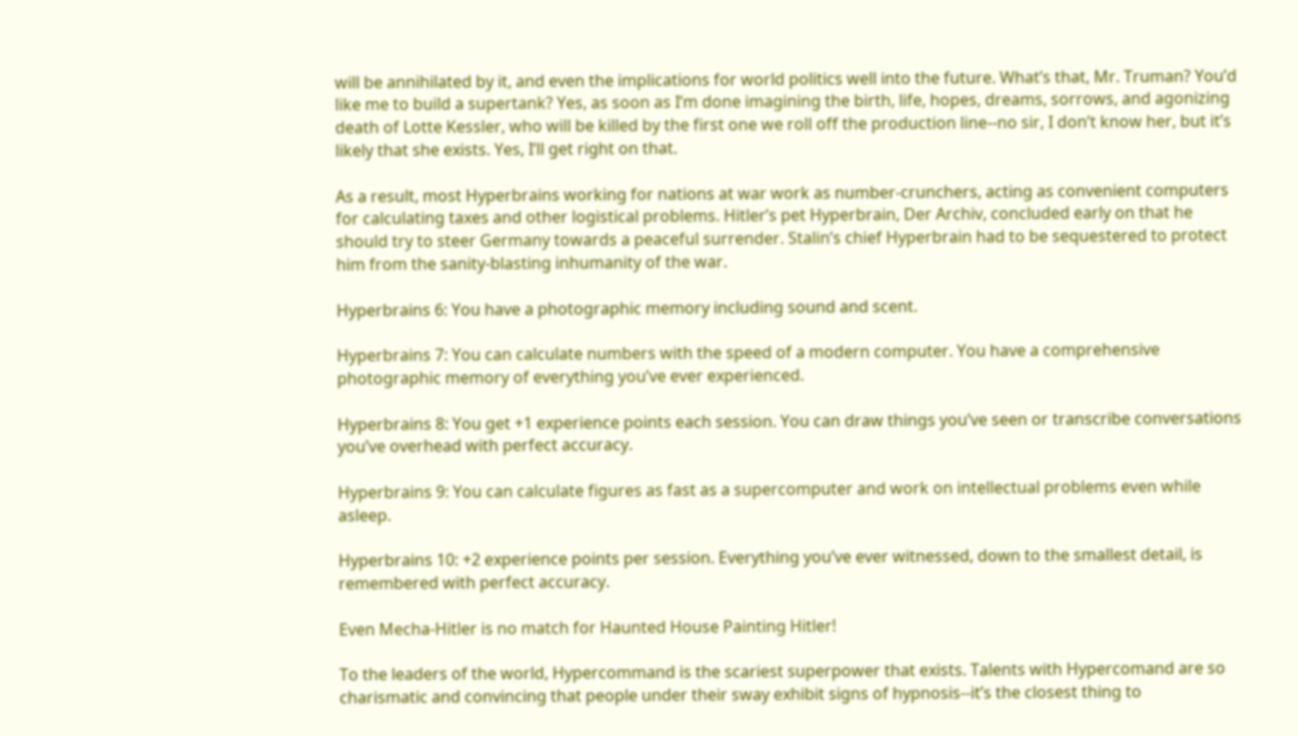will be annihilated by it, and even the implications for world politics well into the future. What’s that, Mr. Truman? You’d like me to build a supertank? Yes, as soon as I’m done imagining the birth, life, hopes, dreams, sorrows, and agonizing death of Lotte Kessler, who will be killed by the first one we roll off the production line--no sir, I don’t know her, but it’s likely that she exists. Yes, I’ll get right on that.

As a result, most Hyperbrains working for nations at war work as number-crunchers, acting as convenient computers for calculating taxes and other logistical problems. Hitler’s pet Hyperbrain, Der Archiv, concluded early on that he should try to steer Germany towards a peaceful surrender. Stalin’s chief Hyperbrain had to be sequestered to protect him from the sanity-blasting inhumanity of the war.

Hyperbrains 6: You have a photographic memory including sound and scent.

Hyperbrains 7: You can calculate numbers with the speed of a modern computer. You have a comprehensive photographic memory of everything you’ve ever experienced.

Hyperbrains 8: You get +1 experience points each session. You can draw things you’ve seen or transcribe conversations you’ve overhead with perfect accuracy.

Hyperbrains 9: You can calculate figures as fast as a supercomputer and work on intellectual problems even while asleep.

Hyperbrains 10: +2 experience points per session. Everything you’ve ever witnessed, down to the smallest detail, is remembered with perfect accuracy.

Even Mecha-Hitler is no match for Haunted House Painting Hitler!

To the leaders of the world, Hypercommand is the scariest superpower that exists. Talents with Hypercomand are so charismatic and convincing that people under their sway exhibit signs of hypnosis--it’s the closest thing to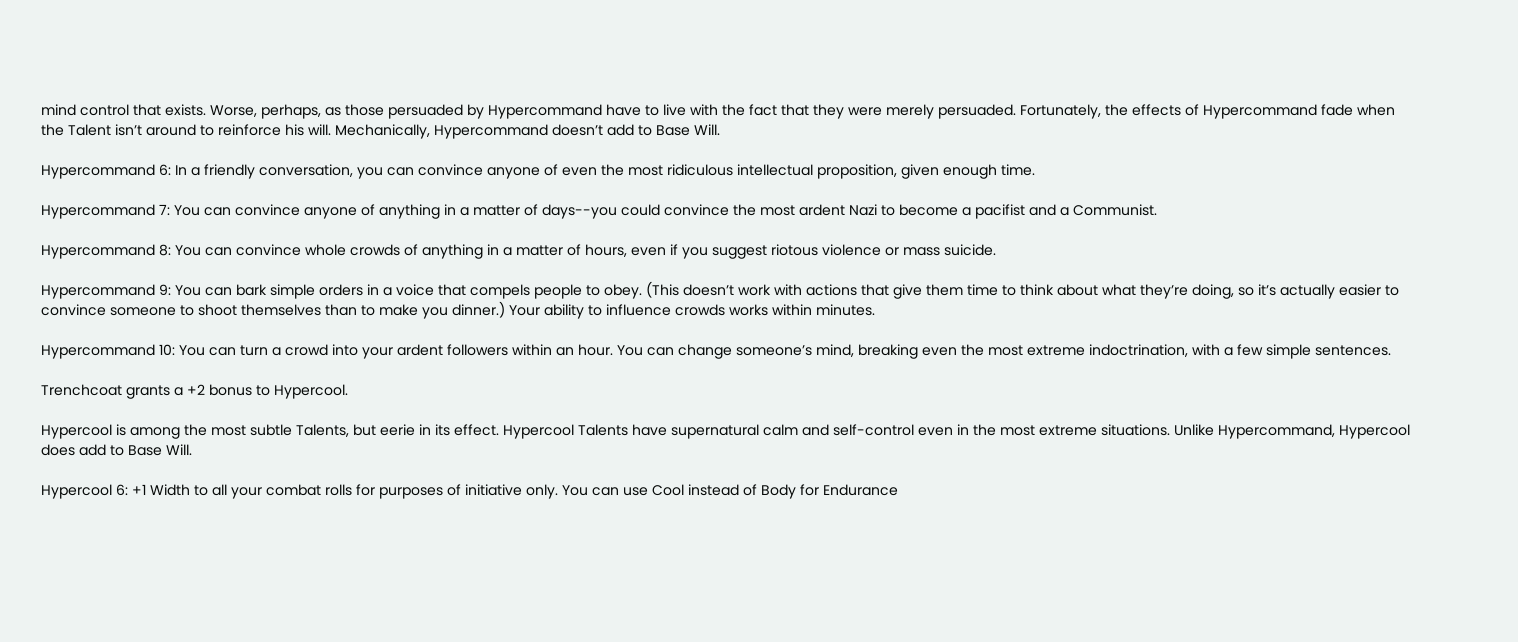mind control that exists. Worse, perhaps, as those persuaded by Hypercommand have to live with the fact that they were merely persuaded. Fortunately, the effects of Hypercommand fade when the Talent isn’t around to reinforce his will. Mechanically, Hypercommand doesn’t add to Base Will.

Hypercommand 6: In a friendly conversation, you can convince anyone of even the most ridiculous intellectual proposition, given enough time.

Hypercommand 7: You can convince anyone of anything in a matter of days--you could convince the most ardent Nazi to become a pacifist and a Communist.

Hypercommand 8: You can convince whole crowds of anything in a matter of hours, even if you suggest riotous violence or mass suicide.

Hypercommand 9: You can bark simple orders in a voice that compels people to obey. (This doesn’t work with actions that give them time to think about what they’re doing, so it’s actually easier to convince someone to shoot themselves than to make you dinner.) Your ability to influence crowds works within minutes.

Hypercommand 10: You can turn a crowd into your ardent followers within an hour. You can change someone’s mind, breaking even the most extreme indoctrination, with a few simple sentences.

Trenchcoat grants a +2 bonus to Hypercool.

Hypercool is among the most subtle Talents, but eerie in its effect. Hypercool Talents have supernatural calm and self-control even in the most extreme situations. Unlike Hypercommand, Hypercool does add to Base Will.

Hypercool 6: +1 Width to all your combat rolls for purposes of initiative only. You can use Cool instead of Body for Endurance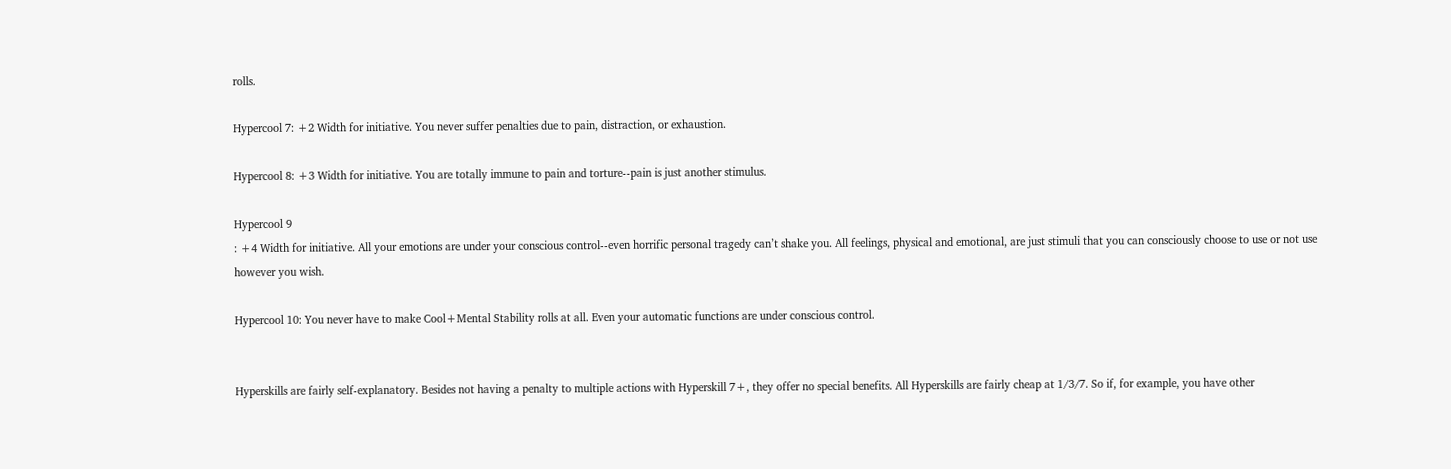rolls.

Hypercool 7: +2 Width for initiative. You never suffer penalties due to pain, distraction, or exhaustion.

Hypercool 8: +3 Width for initiative. You are totally immune to pain and torture--pain is just another stimulus.

Hypercool 9
: +4 Width for initiative. All your emotions are under your conscious control--even horrific personal tragedy can’t shake you. All feelings, physical and emotional, are just stimuli that you can consciously choose to use or not use however you wish.

Hypercool 10: You never have to make Cool+Mental Stability rolls at all. Even your automatic functions are under conscious control.


Hyperskills are fairly self-explanatory. Besides not having a penalty to multiple actions with Hyperskill 7+, they offer no special benefits. All Hyperskills are fairly cheap at 1/3/7. So if, for example, you have other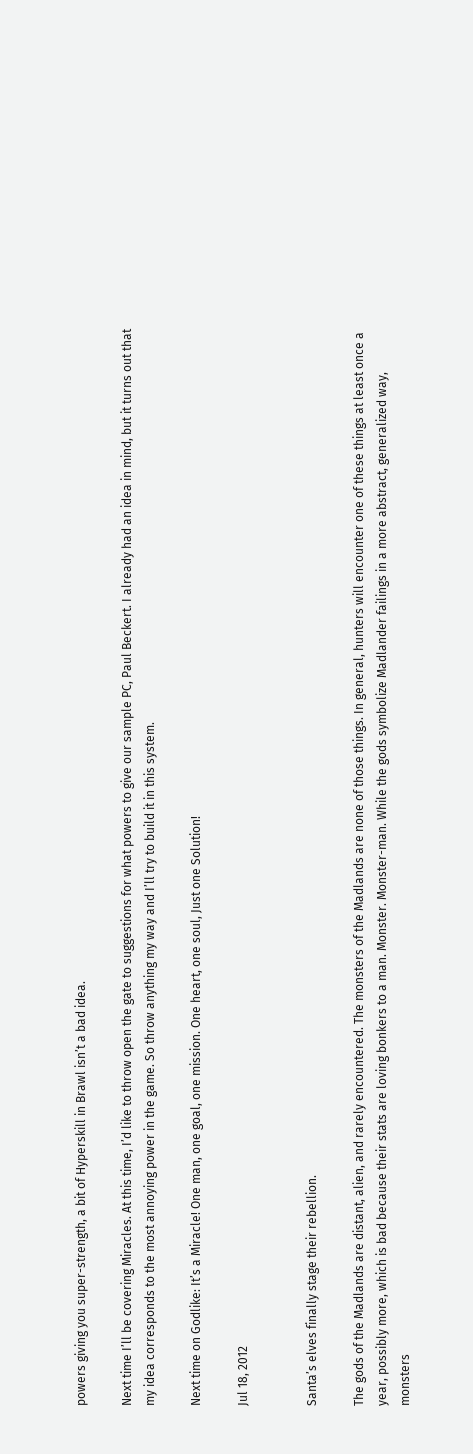powers giving you super-strength, a bit of Hyperskill in Brawl isn’t a bad idea.

Next time I’ll be covering Miracles. At this time, I’d like to throw open the gate to suggestions for what powers to give our sample PC, Paul Beckert. I already had an idea in mind, but it turns out that my idea corresponds to the most annoying power in the game. So throw anything my way and I’ll try to build it in this system.

Next time on Godlike: It’s a Miracle! One man, one goal, one mission. One heart, one soul, Just one Solution!

Jul 18, 2012


Santa’s elves finally stage their rebellion.

The gods of the Madlands are distant, alien, and rarely encountered. The monsters of the Madlands are none of those things. In general, hunters will encounter one of these things at least once a year, possibly more, which is bad because their stats are loving bonkers to a man. Monster. Monster-man. While the gods symbolize Madlander failings in a more abstract, generalized way, monsters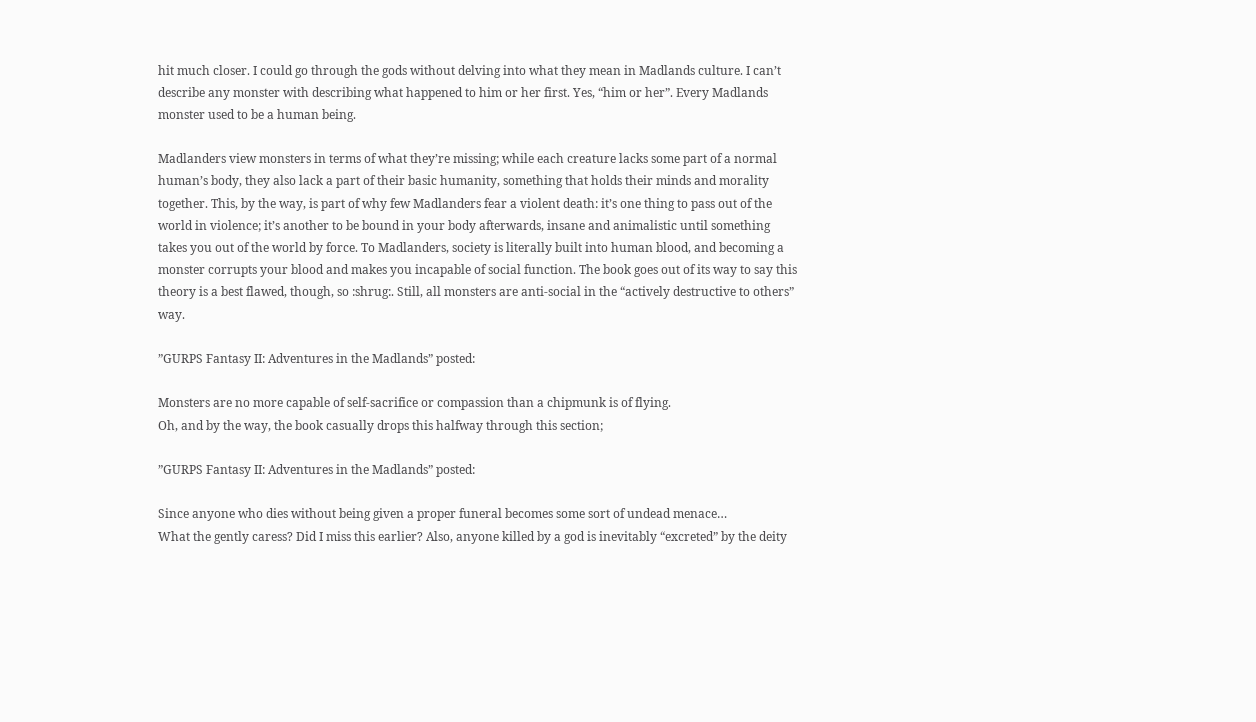hit much closer. I could go through the gods without delving into what they mean in Madlands culture. I can’t describe any monster with describing what happened to him or her first. Yes, “him or her”. Every Madlands monster used to be a human being.

Madlanders view monsters in terms of what they’re missing; while each creature lacks some part of a normal human’s body, they also lack a part of their basic humanity, something that holds their minds and morality together. This, by the way, is part of why few Madlanders fear a violent death: it’s one thing to pass out of the world in violence; it’s another to be bound in your body afterwards, insane and animalistic until something takes you out of the world by force. To Madlanders, society is literally built into human blood, and becoming a monster corrupts your blood and makes you incapable of social function. The book goes out of its way to say this theory is a best flawed, though, so :shrug:. Still, all monsters are anti-social in the “actively destructive to others” way.

”GURPS Fantasy II: Adventures in the Madlands” posted:

Monsters are no more capable of self-sacrifice or compassion than a chipmunk is of flying.
Oh, and by the way, the book casually drops this halfway through this section;

”GURPS Fantasy II: Adventures in the Madlands” posted:

Since anyone who dies without being given a proper funeral becomes some sort of undead menace…
What the gently caress? Did I miss this earlier? Also, anyone killed by a god is inevitably “excreted” by the deity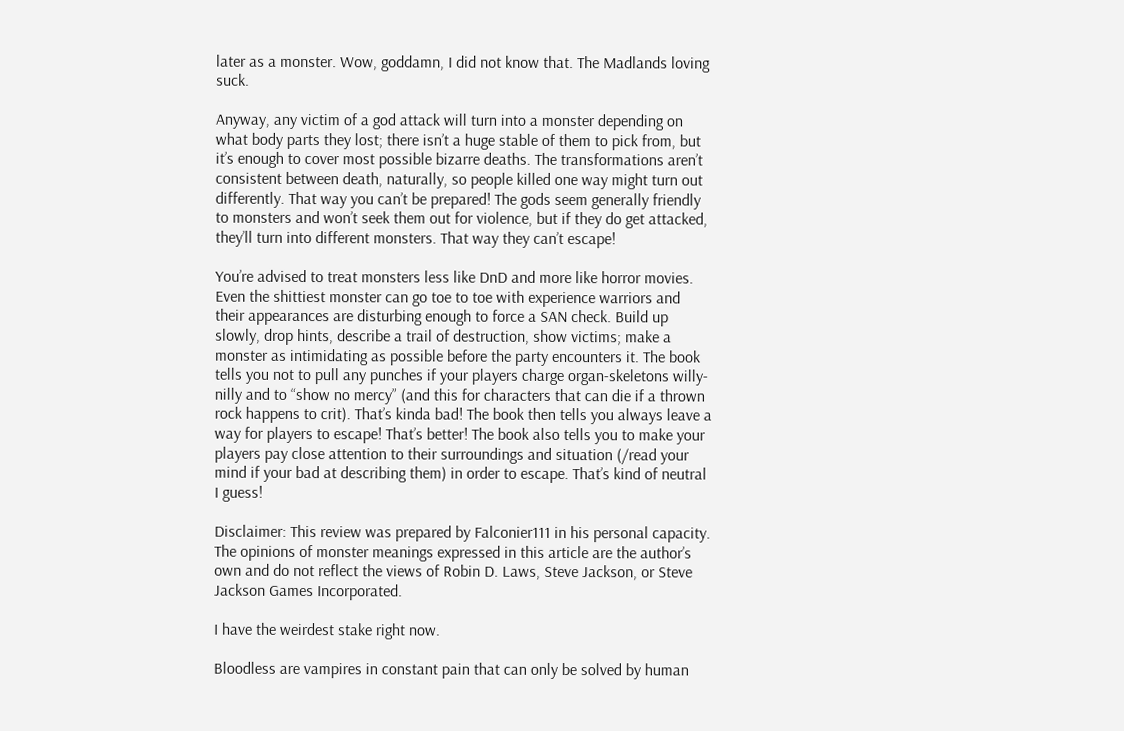later as a monster. Wow, goddamn, I did not know that. The Madlands loving suck.

Anyway, any victim of a god attack will turn into a monster depending on what body parts they lost; there isn’t a huge stable of them to pick from, but it’s enough to cover most possible bizarre deaths. The transformations aren’t consistent between death, naturally, so people killed one way might turn out differently. That way you can’t be prepared! The gods seem generally friendly to monsters and won’t seek them out for violence, but if they do get attacked, they’ll turn into different monsters. That way they can’t escape!

You’re advised to treat monsters less like DnD and more like horror movies. Even the shittiest monster can go toe to toe with experience warriors and their appearances are disturbing enough to force a SAN check. Build up slowly, drop hints, describe a trail of destruction, show victims; make a monster as intimidating as possible before the party encounters it. The book tells you not to pull any punches if your players charge organ-skeletons willy-nilly and to “show no mercy” (and this for characters that can die if a thrown rock happens to crit). That’s kinda bad! The book then tells you always leave a way for players to escape! That’s better! The book also tells you to make your players pay close attention to their surroundings and situation (/read your mind if your bad at describing them) in order to escape. That’s kind of neutral I guess!

Disclaimer: This review was prepared by Falconier111 in his personal capacity. The opinions of monster meanings expressed in this article are the author’s own and do not reflect the views of Robin D. Laws, Steve Jackson, or Steve Jackson Games Incorporated.

I have the weirdest stake right now.

Bloodless are vampires in constant pain that can only be solved by human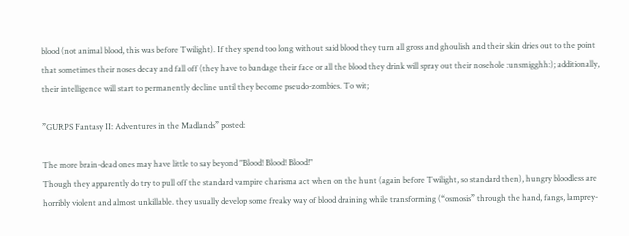blood (not animal blood, this was before Twilight). If they spend too long without said blood they turn all gross and ghoulish and their skin dries out to the point that sometimes their noses decay and fall off (they have to bandage their face or all the blood they drink will spray out their nosehole :unsmigghh:); additionally, their intelligence will start to permanently decline until they become pseudo-zombies. To wit;

”GURPS Fantasy II: Adventures in the Madlands” posted:

The more brain-dead ones may have little to say beyond "Blood! Blood! Blood!"
Though they apparently do try to pull off the standard vampire charisma act when on the hunt (again before Twilight, so standard then), hungry bloodless are horribly violent and almost unkillable. they usually develop some freaky way of blood draining while transforming (“osmosis” through the hand, fangs, lamprey-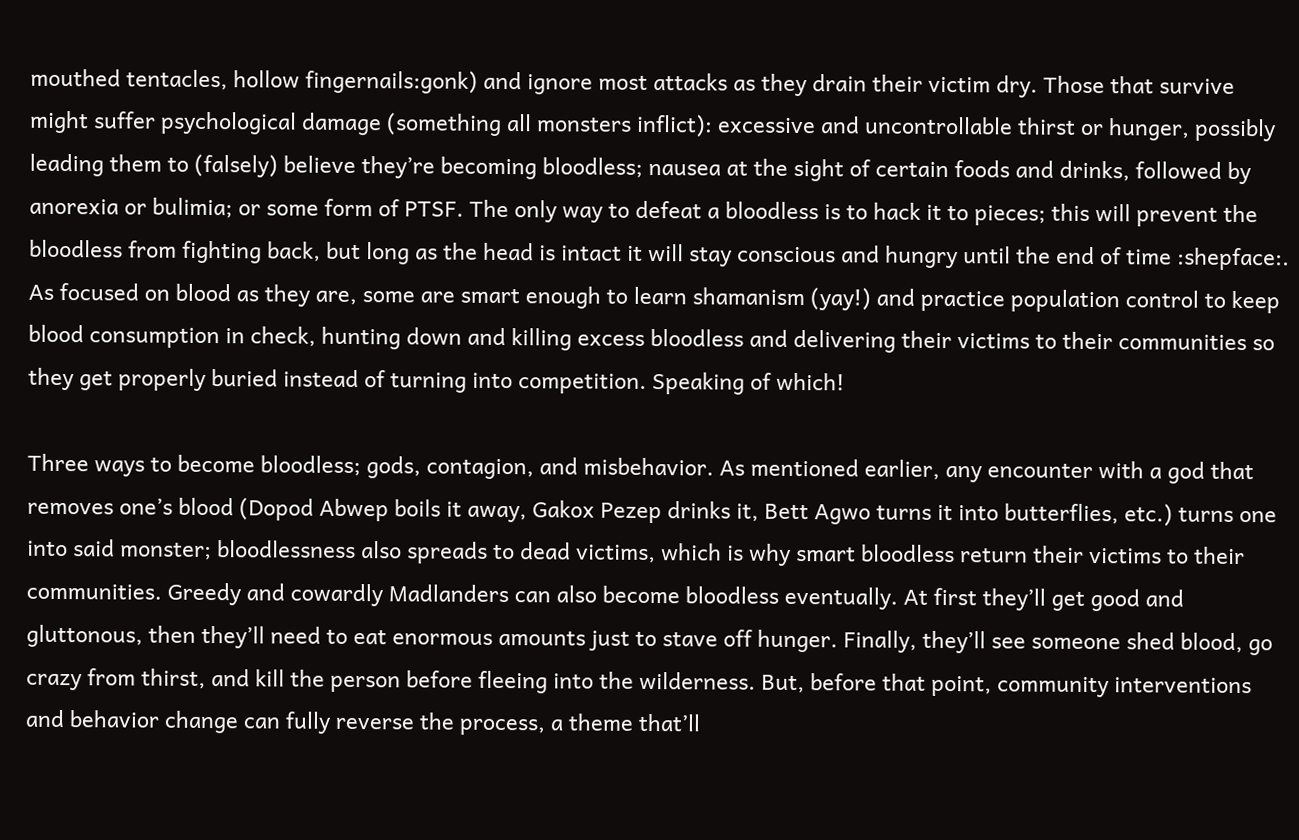mouthed tentacles, hollow fingernails:gonk) and ignore most attacks as they drain their victim dry. Those that survive might suffer psychological damage (something all monsters inflict): excessive and uncontrollable thirst or hunger, possibly leading them to (falsely) believe they’re becoming bloodless; nausea at the sight of certain foods and drinks, followed by anorexia or bulimia; or some form of PTSF. The only way to defeat a bloodless is to hack it to pieces; this will prevent the bloodless from fighting back, but long as the head is intact it will stay conscious and hungry until the end of time :shepface:. As focused on blood as they are, some are smart enough to learn shamanism (yay!) and practice population control to keep blood consumption in check, hunting down and killing excess bloodless and delivering their victims to their communities so they get properly buried instead of turning into competition. Speaking of which!

Three ways to become bloodless; gods, contagion, and misbehavior. As mentioned earlier, any encounter with a god that removes one’s blood (Dopod Abwep boils it away, Gakox Pezep drinks it, Bett Agwo turns it into butterflies, etc.) turns one into said monster; bloodlessness also spreads to dead victims, which is why smart bloodless return their victims to their communities. Greedy and cowardly Madlanders can also become bloodless eventually. At first they’ll get good and gluttonous, then they’ll need to eat enormous amounts just to stave off hunger. Finally, they’ll see someone shed blood, go crazy from thirst, and kill the person before fleeing into the wilderness. But, before that point, community interventions and behavior change can fully reverse the process, a theme that’ll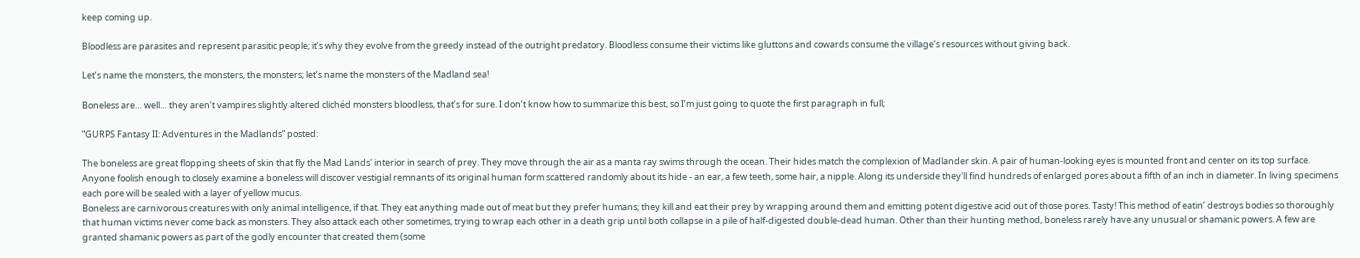keep coming up.

Bloodless are parasites and represent parasitic people; it’s why they evolve from the greedy instead of the outright predatory. Bloodless consume their victims like gluttons and cowards consume the village’s resources without giving back.

Let’s name the monsters, the monsters, the monsters; let’s name the monsters of the Madland sea!

Boneless are… well… they aren’t vampires slightly altered clichéd monsters bloodless, that’s for sure. I don’t know how to summarize this best, so I’m just going to quote the first paragraph in full;

”GURPS Fantasy II: Adventures in the Madlands” posted:

The boneless are great flopping sheets of skin that fly the Mad Lands' interior in search of prey. They move through the air as a manta ray swims through the ocean. Their hides match the complexion of Madlander skin. A pair of human-looking eyes is mounted front and center on its top surface. Anyone foolish enough to closely examine a boneless will discover vestigial remnants of its original human form scattered randomly about its hide - an ear, a few teeth, some hair, a nipple. Along its underside they'll find hundreds of enlarged pores about a fifth of an inch in diameter. In living specimens each pore will be sealed with a layer of yellow mucus.
Boneless are carnivorous creatures with only animal intelligence, if that. They eat anything made out of meat but they prefer humans; they kill and eat their prey by wrapping around them and emitting potent digestive acid out of those pores. Tasty! This method of eatin’ destroys bodies so thoroughly that human victims never come back as monsters. They also attack each other sometimes, trying to wrap each other in a death grip until both collapse in a pile of half-digested double-dead human. Other than their hunting method, boneless rarely have any unusual or shamanic powers. A few are granted shamanic powers as part of the godly encounter that created them (some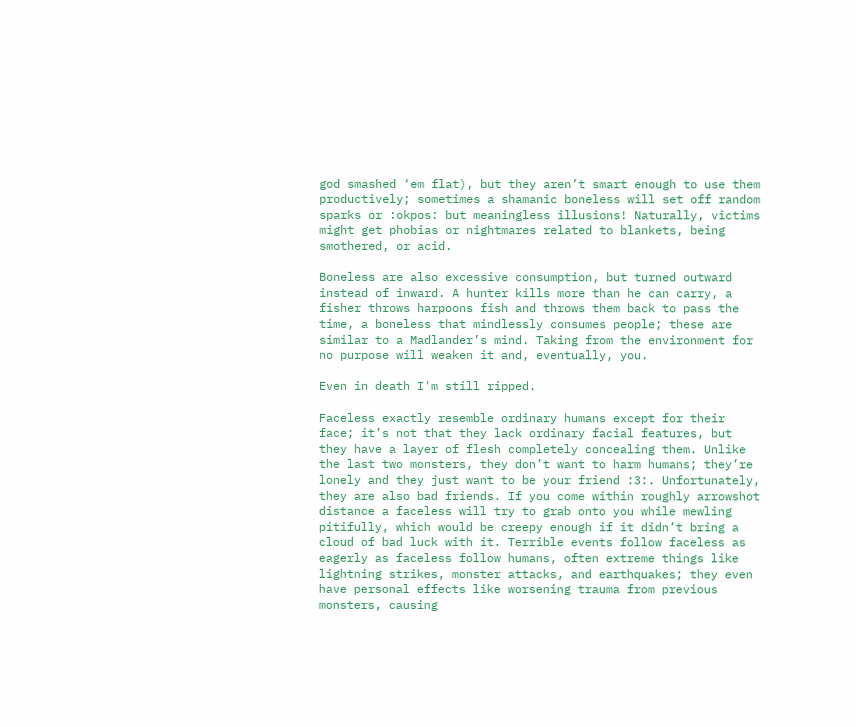god smashed ‘em flat), but they aren’t smart enough to use them productively; sometimes a shamanic boneless will set off random sparks or :okpos: but meaningless illusions! Naturally, victims might get phobias or nightmares related to blankets, being smothered, or acid.

Boneless are also excessive consumption, but turned outward instead of inward. A hunter kills more than he can carry, a fisher throws harpoons fish and throws them back to pass the time, a boneless that mindlessly consumes people; these are similar to a Madlander’s mind. Taking from the environment for no purpose will weaken it and, eventually, you.

Even in death I'm still ripped.

Faceless exactly resemble ordinary humans except for their face; it’s not that they lack ordinary facial features, but they have a layer of flesh completely concealing them. Unlike the last two monsters, they don’t want to harm humans; they’re lonely and they just want to be your friend :3:. Unfortunately, they are also bad friends. If you come within roughly arrowshot distance a faceless will try to grab onto you while mewling pitifully, which would be creepy enough if it didn’t bring a cloud of bad luck with it. Terrible events follow faceless as eagerly as faceless follow humans, often extreme things like lightning strikes, monster attacks, and earthquakes; they even have personal effects like worsening trauma from previous monsters, causing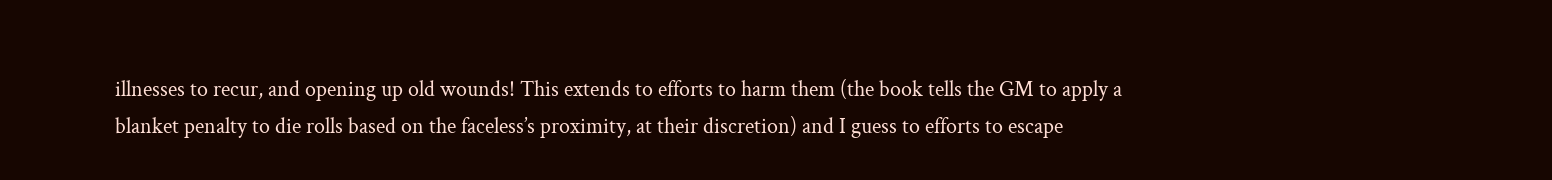illnesses to recur, and opening up old wounds! This extends to efforts to harm them (the book tells the GM to apply a blanket penalty to die rolls based on the faceless’s proximity, at their discretion) and I guess to efforts to escape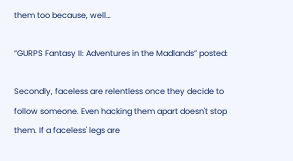them too because, well…

”GURPS Fantasy II: Adventures in the Madlands” posted:

Secondly, faceless are relentless once they decide to follow someone. Even hacking them apart doesn't stop them. If a faceless' legs are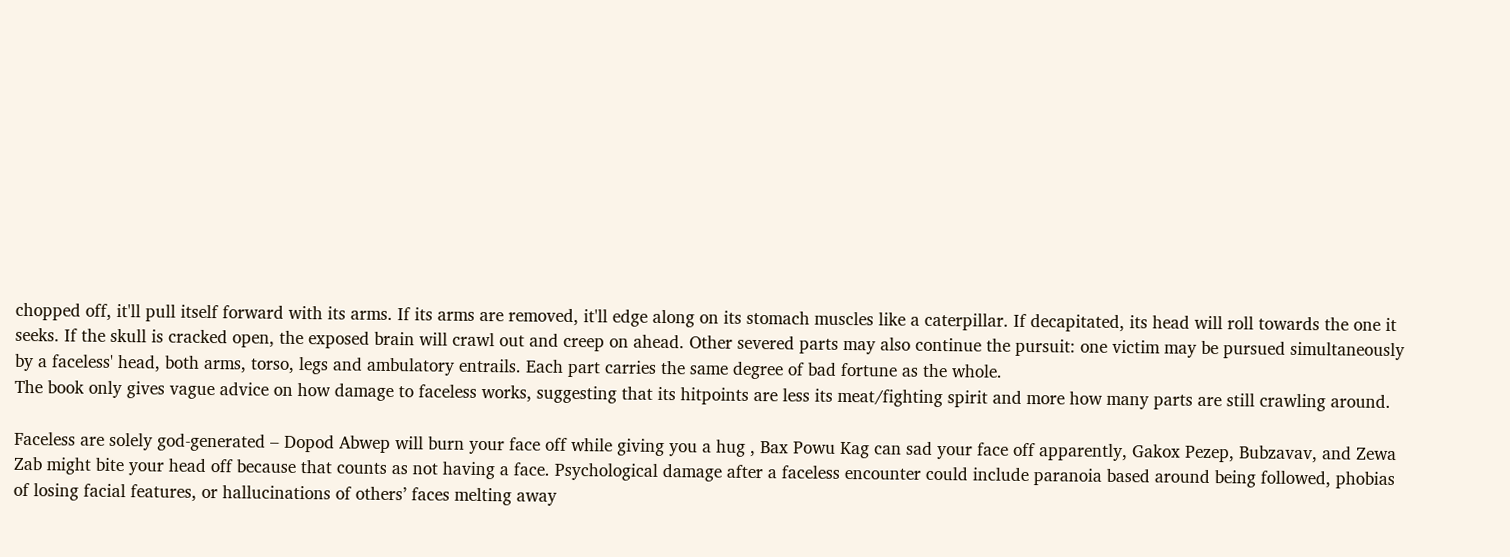chopped off, it'll pull itself forward with its arms. If its arms are removed, it'll edge along on its stomach muscles like a caterpillar. If decapitated, its head will roll towards the one it seeks. If the skull is cracked open, the exposed brain will crawl out and creep on ahead. Other severed parts may also continue the pursuit: one victim may be pursued simultaneously by a faceless' head, both arms, torso, legs and ambulatory entrails. Each part carries the same degree of bad fortune as the whole.
The book only gives vague advice on how damage to faceless works, suggesting that its hitpoints are less its meat/fighting spirit and more how many parts are still crawling around.

Faceless are solely god-generated – Dopod Abwep will burn your face off while giving you a hug , Bax Powu Kag can sad your face off apparently, Gakox Pezep, Bubzavav, and Zewa Zab might bite your head off because that counts as not having a face. Psychological damage after a faceless encounter could include paranoia based around being followed, phobias of losing facial features, or hallucinations of others’ faces melting away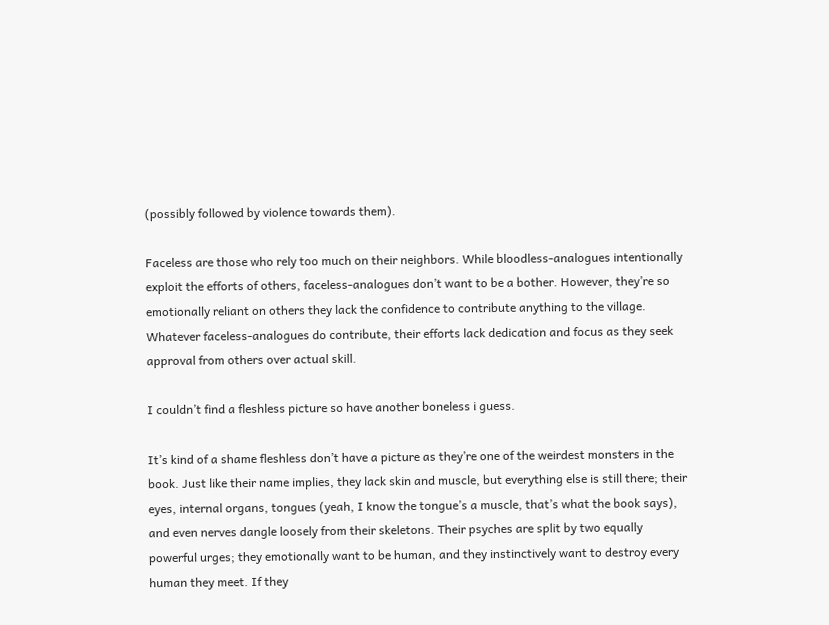(possibly followed by violence towards them).

Faceless are those who rely too much on their neighbors. While bloodless-analogues intentionally exploit the efforts of others, faceless-analogues don’t want to be a bother. However, they’re so emotionally reliant on others they lack the confidence to contribute anything to the village. Whatever faceless-analogues do contribute, their efforts lack dedication and focus as they seek approval from others over actual skill.

I couldn’t find a fleshless picture so have another boneless i guess.

It’s kind of a shame fleshless don’t have a picture as they’re one of the weirdest monsters in the book. Just like their name implies, they lack skin and muscle, but everything else is still there; their eyes, internal organs, tongues (yeah, I know the tongue’s a muscle, that’s what the book says), and even nerves dangle loosely from their skeletons. Their psyches are split by two equally powerful urges; they emotionally want to be human, and they instinctively want to destroy every human they meet. If they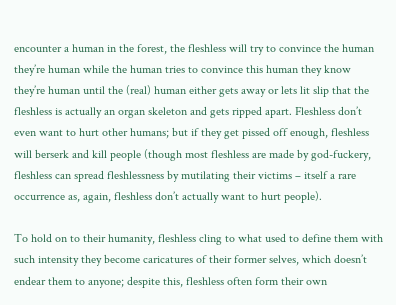encounter a human in the forest, the fleshless will try to convince the human they’re human while the human tries to convince this human they know they’re human until the (real) human either gets away or lets lit slip that the fleshless is actually an organ skeleton and gets ripped apart. Fleshless don’t even want to hurt other humans; but if they get pissed off enough, fleshless will berserk and kill people (though most fleshless are made by god-fuckery, fleshless can spread fleshlessness by mutilating their victims – itself a rare occurrence as, again, fleshless don’t actually want to hurt people).

To hold on to their humanity, fleshless cling to what used to define them with such intensity they become caricatures of their former selves, which doesn’t endear them to anyone; despite this, fleshless often form their own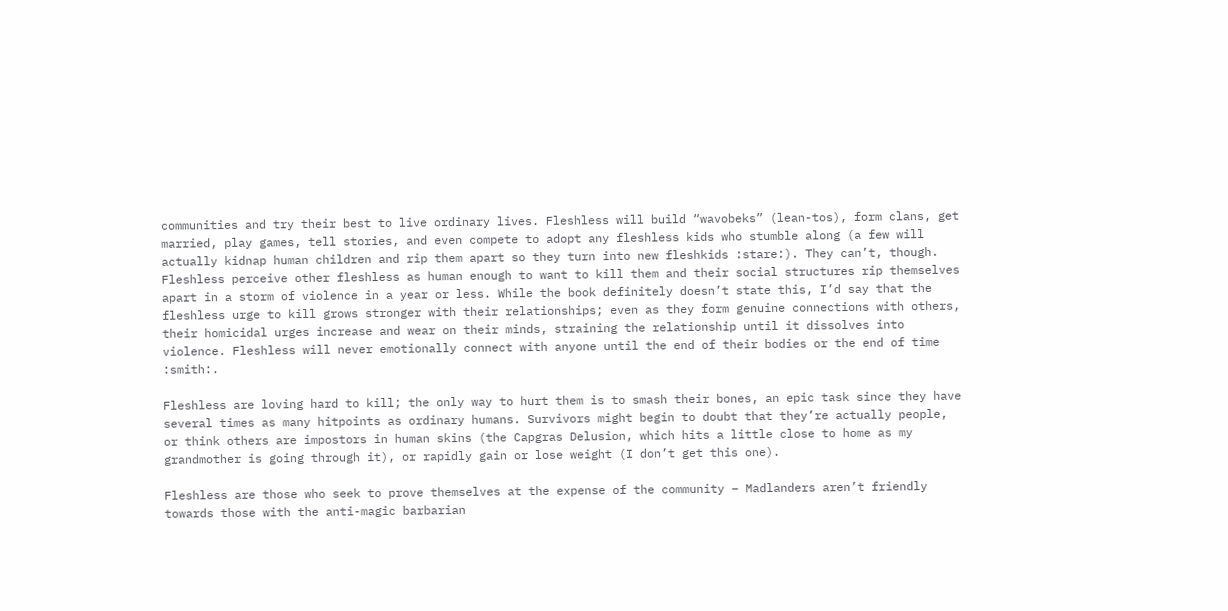communities and try their best to live ordinary lives. Fleshless will build “wavobeks” (lean-tos), form clans, get married, play games, tell stories, and even compete to adopt any fleshless kids who stumble along (a few will actually kidnap human children and rip them apart so they turn into new fleshkids :stare:). They can’t, though. Fleshless perceive other fleshless as human enough to want to kill them and their social structures rip themselves apart in a storm of violence in a year or less. While the book definitely doesn’t state this, I’d say that the fleshless urge to kill grows stronger with their relationships; even as they form genuine connections with others, their homicidal urges increase and wear on their minds, straining the relationship until it dissolves into violence. Fleshless will never emotionally connect with anyone until the end of their bodies or the end of time :smith:.

Fleshless are loving hard to kill; the only way to hurt them is to smash their bones, an epic task since they have several times as many hitpoints as ordinary humans. Survivors might begin to doubt that they’re actually people, or think others are impostors in human skins (the Capgras Delusion, which hits a little close to home as my grandmother is going through it), or rapidly gain or lose weight (I don’t get this one).

Fleshless are those who seek to prove themselves at the expense of the community – Madlanders aren’t friendly towards those with the anti-magic barbarian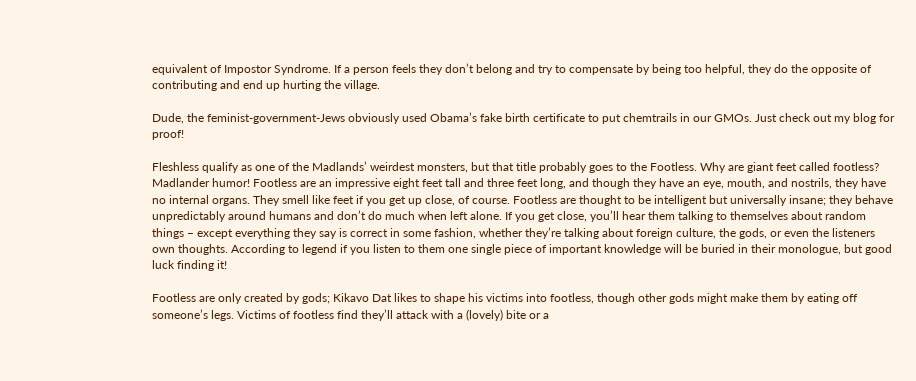equivalent of Impostor Syndrome. If a person feels they don’t belong and try to compensate by being too helpful, they do the opposite of contributing and end up hurting the village.

Dude, the feminist-government-Jews obviously used Obama’s fake birth certificate to put chemtrails in our GMOs. Just check out my blog for proof!

Fleshless qualify as one of the Madlands’ weirdest monsters, but that title probably goes to the Footless. Why are giant feet called footless? Madlander humor! Footless are an impressive eight feet tall and three feet long, and though they have an eye, mouth, and nostrils, they have no internal organs. They smell like feet if you get up close, of course. Footless are thought to be intelligent but universally insane; they behave unpredictably around humans and don’t do much when left alone. If you get close, you’ll hear them talking to themselves about random things – except everything they say is correct in some fashion, whether they’re talking about foreign culture, the gods, or even the listeners own thoughts. According to legend if you listen to them one single piece of important knowledge will be buried in their monologue, but good luck finding it!

Footless are only created by gods; Kikavo Dat likes to shape his victims into footless, though other gods might make them by eating off someone’s legs. Victims of footless find they’ll attack with a (lovely) bite or a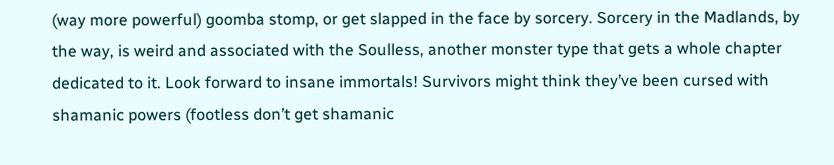(way more powerful) goomba stomp, or get slapped in the face by sorcery. Sorcery in the Madlands, by the way, is weird and associated with the Soulless, another monster type that gets a whole chapter dedicated to it. Look forward to insane immortals! Survivors might think they’ve been cursed with shamanic powers (footless don’t get shamanic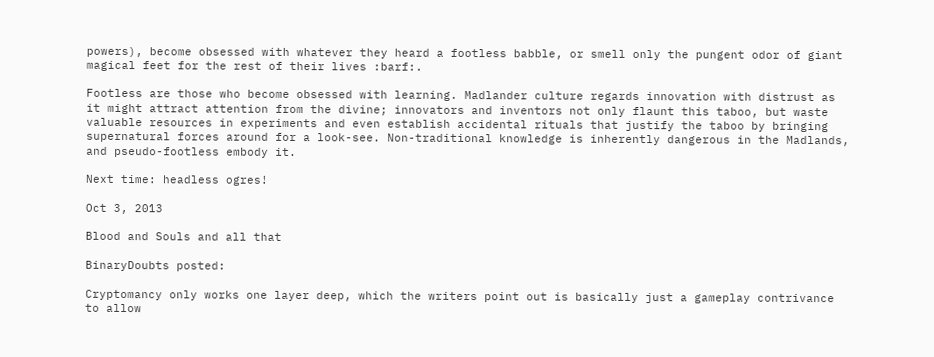powers), become obsessed with whatever they heard a footless babble, or smell only the pungent odor of giant magical feet for the rest of their lives :barf:.

Footless are those who become obsessed with learning. Madlander culture regards innovation with distrust as it might attract attention from the divine; innovators and inventors not only flaunt this taboo, but waste valuable resources in experiments and even establish accidental rituals that justify the taboo by bringing supernatural forces around for a look-see. Non-traditional knowledge is inherently dangerous in the Madlands, and pseudo-footless embody it.

Next time: headless ogres!

Oct 3, 2013

Blood and Souls and all that

BinaryDoubts posted:

Cryptomancy only works one layer deep, which the writers point out is basically just a gameplay contrivance to allow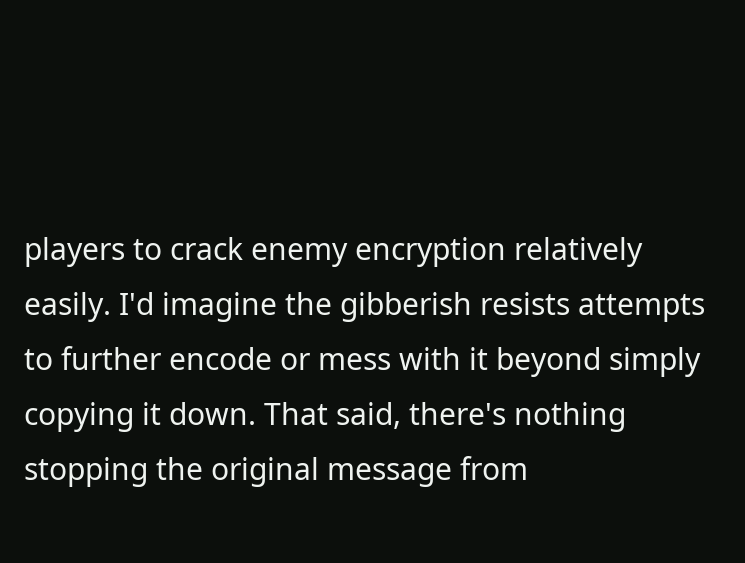players to crack enemy encryption relatively easily. I'd imagine the gibberish resists attempts to further encode or mess with it beyond simply copying it down. That said, there's nothing stopping the original message from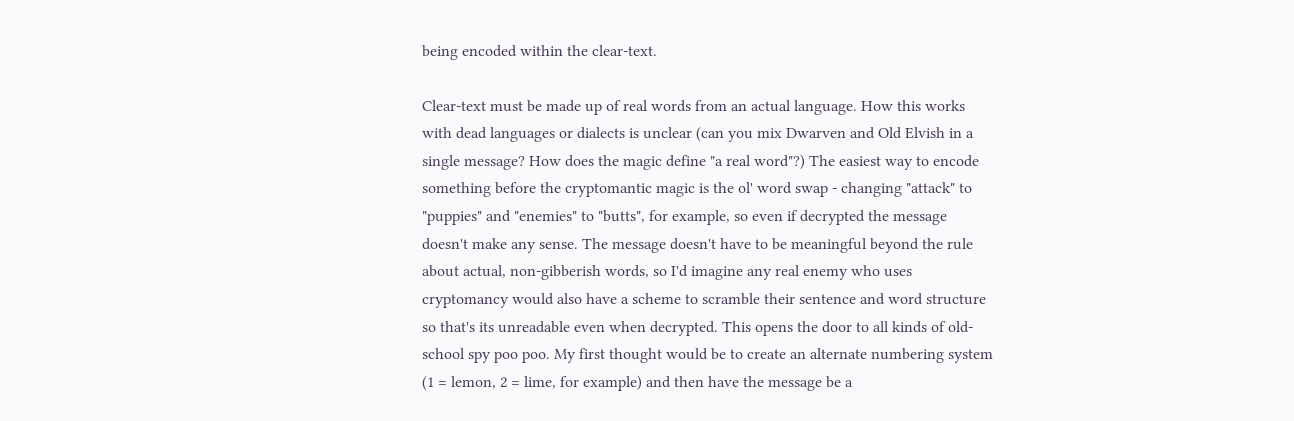being encoded within the clear-text.

Clear-text must be made up of real words from an actual language. How this works with dead languages or dialects is unclear (can you mix Dwarven and Old Elvish in a single message? How does the magic define "a real word"?) The easiest way to encode something before the cryptomantic magic is the ol' word swap - changing "attack" to "puppies" and "enemies" to "butts", for example, so even if decrypted the message doesn't make any sense. The message doesn't have to be meaningful beyond the rule about actual, non-gibberish words, so I'd imagine any real enemy who uses cryptomancy would also have a scheme to scramble their sentence and word structure so that's its unreadable even when decrypted. This opens the door to all kinds of old-school spy poo poo. My first thought would be to create an alternate numbering system (1 = lemon, 2 = lime, for example) and then have the message be a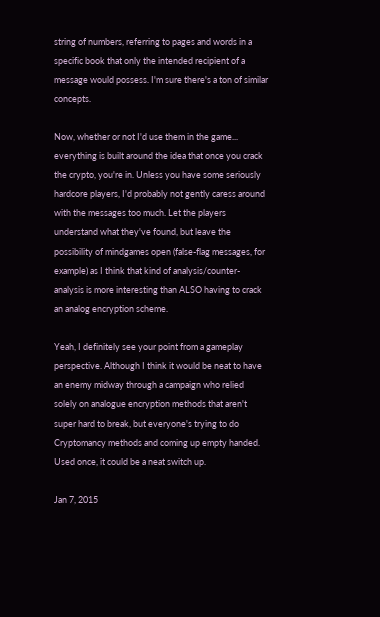string of numbers, referring to pages and words in a specific book that only the intended recipient of a message would possess. I'm sure there's a ton of similar concepts.

Now, whether or not I'd use them in the game... everything is built around the idea that once you crack the crypto, you're in. Unless you have some seriously hardcore players, I'd probably not gently caress around with the messages too much. Let the players understand what they've found, but leave the possibility of mindgames open (false-flag messages, for example) as I think that kind of analysis/counter-analysis is more interesting than ALSO having to crack an analog encryption scheme.

Yeah, I definitely see your point from a gameplay perspective. Although I think it would be neat to have an enemy midway through a campaign who relied solely on analogue encryption methods that aren't super hard to break, but everyone's trying to do Cryptomancy methods and coming up empty handed. Used once, it could be a neat switch up.

Jan 7, 2015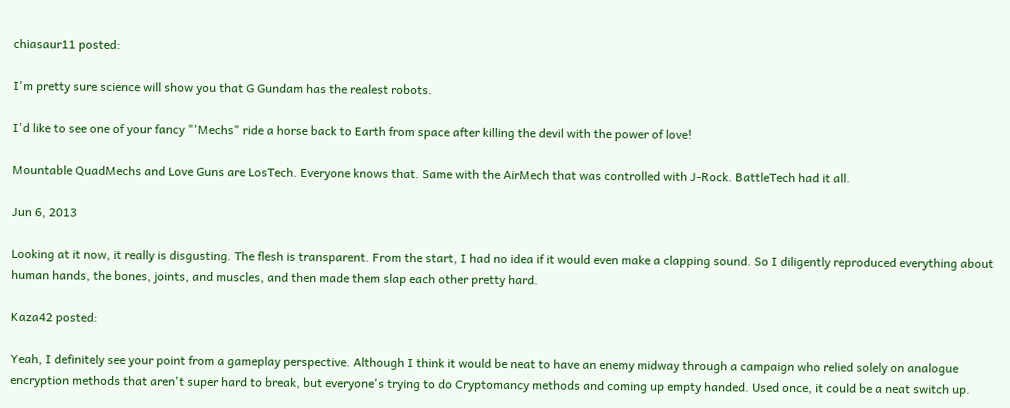chiasaur11 posted:

I'm pretty sure science will show you that G Gundam has the realest robots.

I'd like to see one of your fancy "'Mechs" ride a horse back to Earth from space after killing the devil with the power of love!

Mountable QuadMechs and Love Guns are LosTech. Everyone knows that. Same with the AirMech that was controlled with J-Rock. BattleTech had it all.

Jun 6, 2013

Looking at it now, it really is disgusting. The flesh is transparent. From the start, I had no idea if it would even make a clapping sound. So I diligently reproduced everything about human hands, the bones, joints, and muscles, and then made them slap each other pretty hard.

Kaza42 posted:

Yeah, I definitely see your point from a gameplay perspective. Although I think it would be neat to have an enemy midway through a campaign who relied solely on analogue encryption methods that aren't super hard to break, but everyone's trying to do Cryptomancy methods and coming up empty handed. Used once, it could be a neat switch up.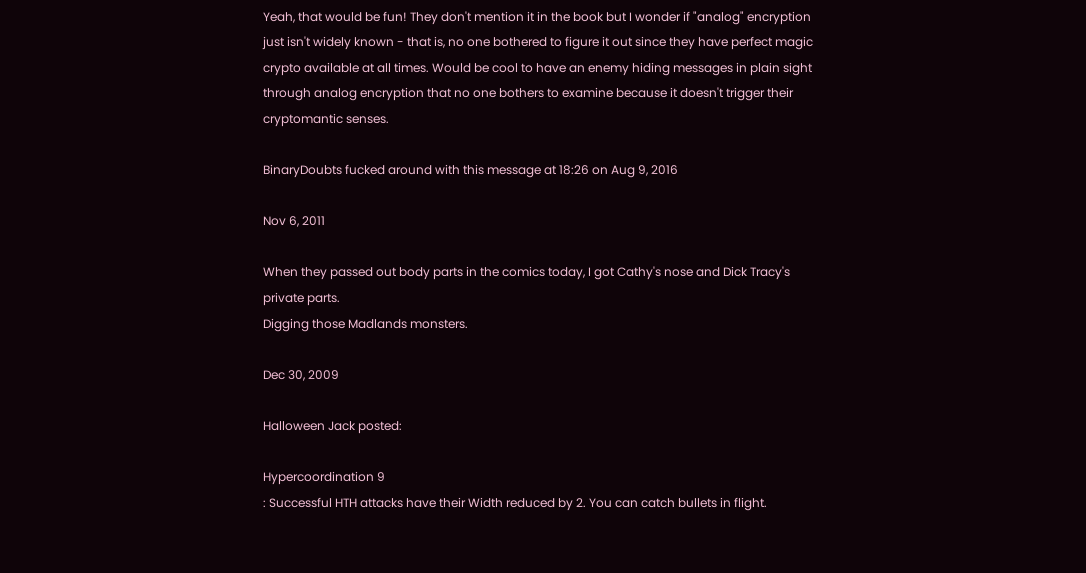Yeah, that would be fun! They don't mention it in the book but I wonder if "analog" encryption just isn't widely known - that is, no one bothered to figure it out since they have perfect magic crypto available at all times. Would be cool to have an enemy hiding messages in plain sight through analog encryption that no one bothers to examine because it doesn't trigger their cryptomantic senses.

BinaryDoubts fucked around with this message at 18:26 on Aug 9, 2016

Nov 6, 2011

When they passed out body parts in the comics today, I got Cathy's nose and Dick Tracy's private parts.
Digging those Madlands monsters.

Dec 30, 2009

Halloween Jack posted:

Hypercoordination 9
: Successful HTH attacks have their Width reduced by 2. You can catch bullets in flight.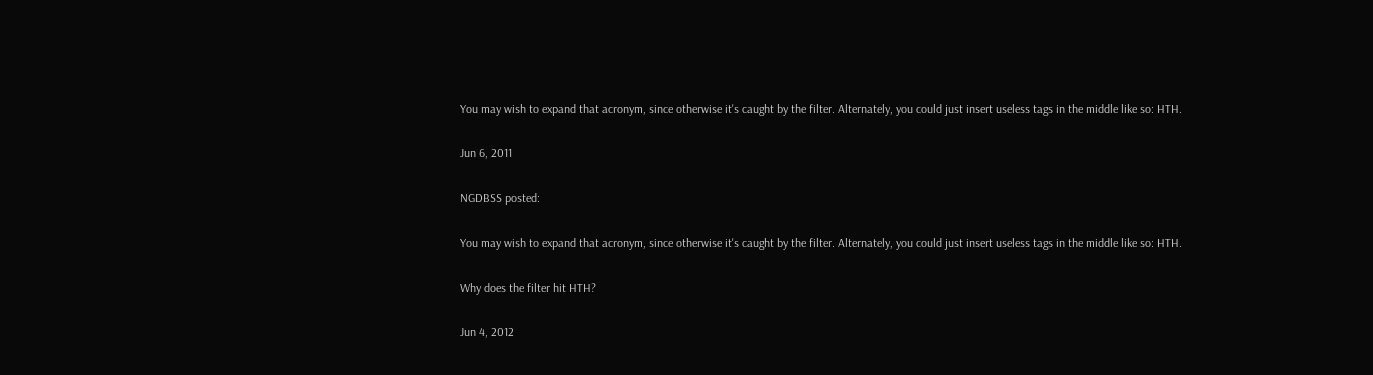You may wish to expand that acronym, since otherwise it's caught by the filter. Alternately, you could just insert useless tags in the middle like so: HTH.

Jun 6, 2011

NGDBSS posted:

You may wish to expand that acronym, since otherwise it's caught by the filter. Alternately, you could just insert useless tags in the middle like so: HTH.

Why does the filter hit HTH?

Jun 4, 2012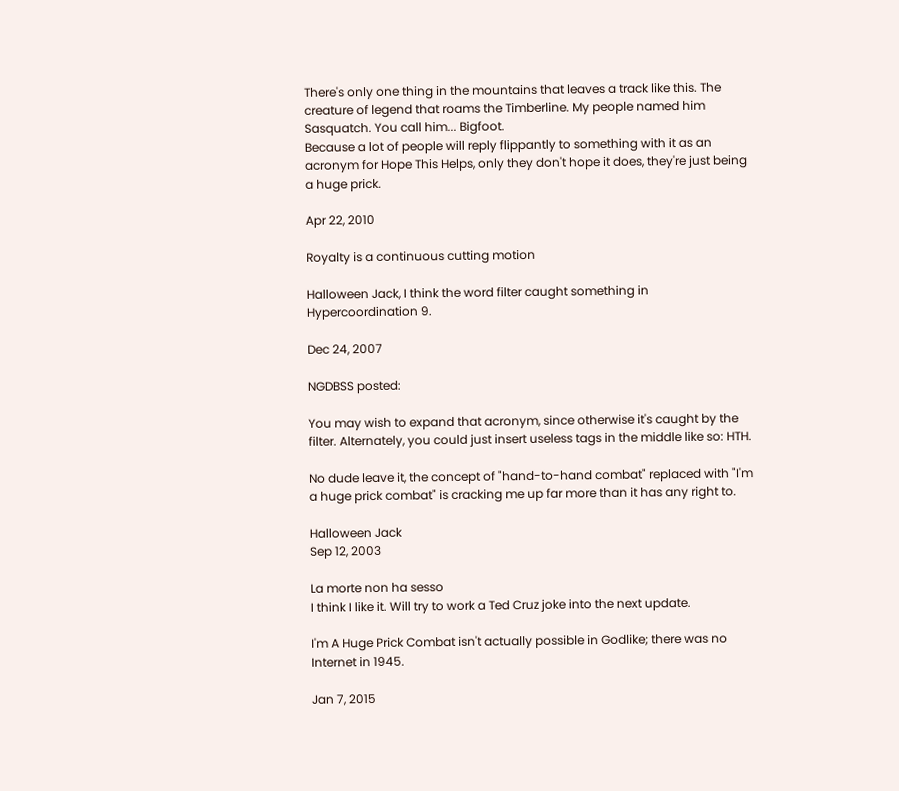There's only one thing in the mountains that leaves a track like this. The creature of legend that roams the Timberline. My people named him Sasquatch. You call him... Bigfoot.
Because a lot of people will reply flippantly to something with it as an acronym for Hope This Helps, only they don't hope it does, they're just being a huge prick.

Apr 22, 2010

Royalty is a continuous cutting motion

Halloween Jack, I think the word filter caught something in Hypercoordination 9.

Dec 24, 2007

NGDBSS posted:

You may wish to expand that acronym, since otherwise it's caught by the filter. Alternately, you could just insert useless tags in the middle like so: HTH.

No dude leave it, the concept of "hand-to-hand combat" replaced with "I'm a huge prick combat" is cracking me up far more than it has any right to.

Halloween Jack
Sep 12, 2003

La morte non ha sesso
I think I like it. Will try to work a Ted Cruz joke into the next update.

I'm A Huge Prick Combat isn't actually possible in Godlike; there was no Internet in 1945.

Jan 7, 2015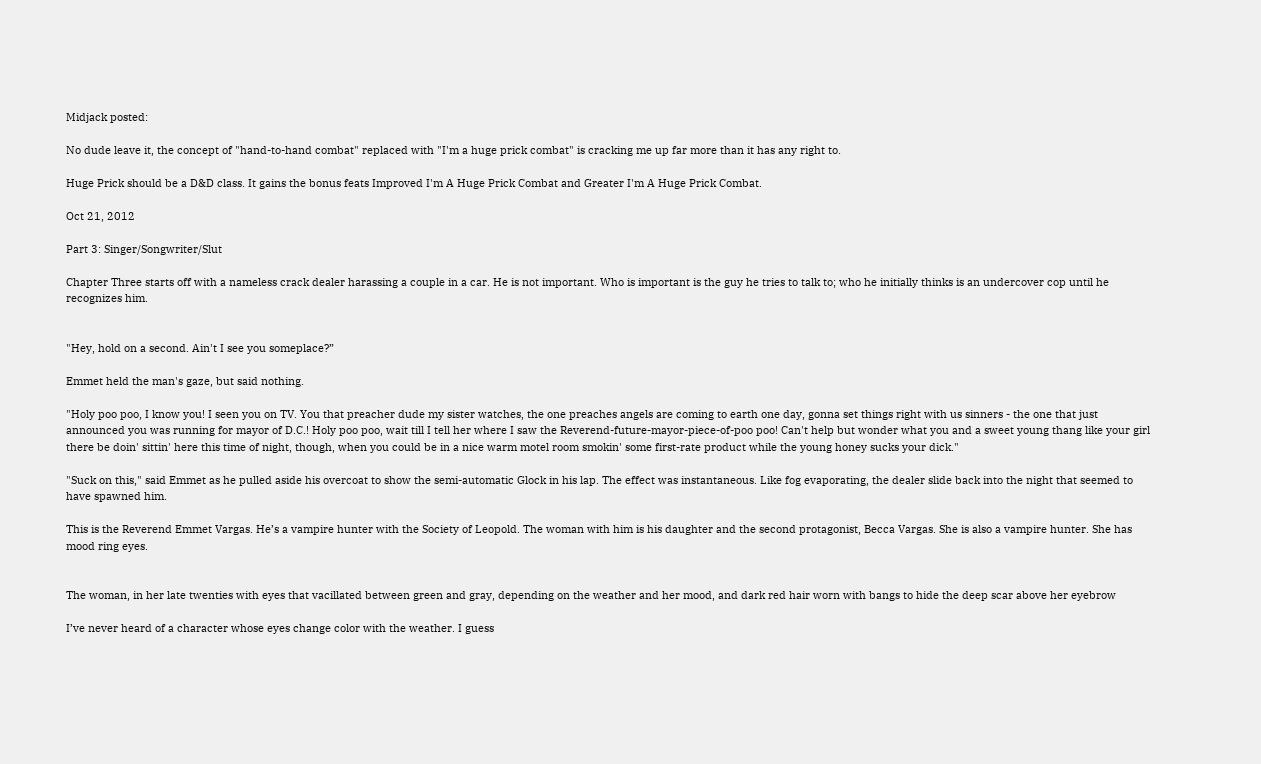Midjack posted:

No dude leave it, the concept of "hand-to-hand combat" replaced with "I'm a huge prick combat" is cracking me up far more than it has any right to.

Huge Prick should be a D&D class. It gains the bonus feats Improved I'm A Huge Prick Combat and Greater I'm A Huge Prick Combat.

Oct 21, 2012

Part 3: Singer/Songwriter/Slut

Chapter Three starts off with a nameless crack dealer harassing a couple in a car. He is not important. Who is important is the guy he tries to talk to; who he initially thinks is an undercover cop until he recognizes him.


"Hey, hold on a second. Ain't I see you someplace?”

Emmet held the man's gaze, but said nothing.

"Holy poo poo, I know you! I seen you on TV. You that preacher dude my sister watches, the one preaches angels are coming to earth one day, gonna set things right with us sinners - the one that just announced you was running for mayor of D.C.! Holy poo poo, wait till I tell her where I saw the Reverend-future-mayor-piece-of-poo poo! Can't help but wonder what you and a sweet young thang like your girl there be doin' sittin' here this time of night, though, when you could be in a nice warm motel room smokin' some first-rate product while the young honey sucks your dick."

"Suck on this," said Emmet as he pulled aside his overcoat to show the semi-automatic Glock in his lap. The effect was instantaneous. Like fog evaporating, the dealer slide back into the night that seemed to have spawned him.

This is the Reverend Emmet Vargas. He’s a vampire hunter with the Society of Leopold. The woman with him is his daughter and the second protagonist, Becca Vargas. She is also a vampire hunter. She has mood ring eyes.


The woman, in her late twenties with eyes that vacillated between green and gray, depending on the weather and her mood, and dark red hair worn with bangs to hide the deep scar above her eyebrow

I’ve never heard of a character whose eyes change color with the weather. I guess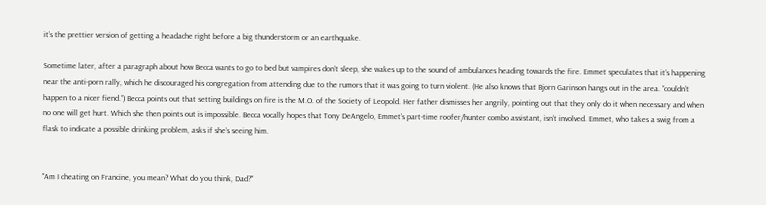it’s the prettier version of getting a headache right before a big thunderstorm or an earthquake.

Sometime later, after a paragraph about how Becca wants to go to bed but vampires don’t sleep, she wakes up to the sound of ambulances heading towards the fire. Emmet speculates that it’s happening near the anti-porn rally, which he discouraged his congregation from attending due to the rumors that it was going to turn violent. (He also knows that Bjorn Garinson hangs out in the area. “couldn’t happen to a nicer fiend.”) Becca points out that setting buildings on fire is the M.O. of the Society of Leopold. Her father dismisses her angrily, pointing out that they only do it when necessary and when no one will get hurt. Which she then points out is impossible. Becca vocally hopes that Tony DeAngelo, Emmet’s part-time roofer/hunter combo assistant, isn’t involved. Emmet, who takes a swig from a flask to indicate a possible drinking problem, asks if she’s seeing him.


"Am I cheating on Francine, you mean? What do you think, Dad?"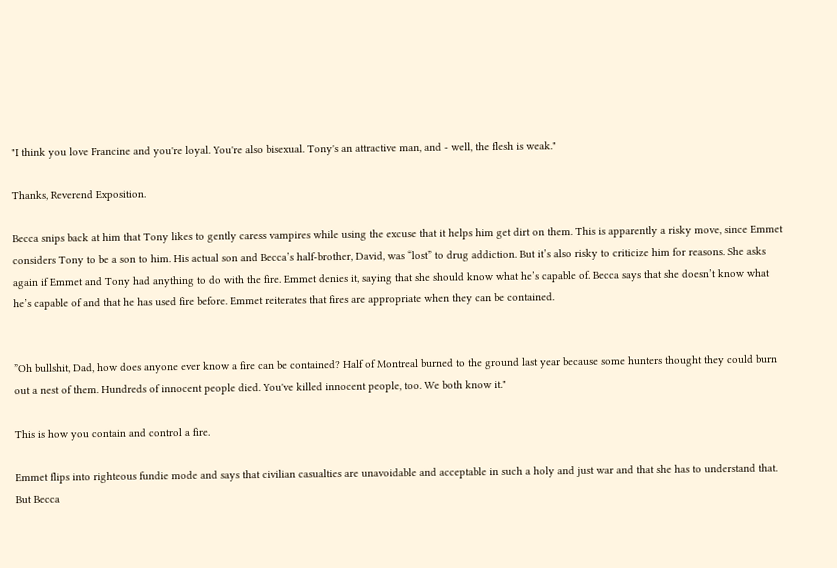"I think you love Francine and you're loyal. You're also bisexual. Tony's an attractive man, and - well, the flesh is weak."

Thanks, Reverend Exposition.

Becca snips back at him that Tony likes to gently caress vampires while using the excuse that it helps him get dirt on them. This is apparently a risky move, since Emmet considers Tony to be a son to him. His actual son and Becca’s half-brother, David, was “lost” to drug addiction. But it’s also risky to criticize him for reasons. She asks again if Emmet and Tony had anything to do with the fire. Emmet denies it, saying that she should know what he’s capable of. Becca says that she doesn’t know what he’s capable of and that he has used fire before. Emmet reiterates that fires are appropriate when they can be contained.


”Oh bullshit, Dad, how does anyone ever know a fire can be contained? Half of Montreal burned to the ground last year because some hunters thought they could burn out a nest of them. Hundreds of innocent people died. You've killed innocent people, too. We both know it."

This is how you contain and control a fire.

Emmet flips into righteous fundie mode and says that civilian casualties are unavoidable and acceptable in such a holy and just war and that she has to understand that. But Becca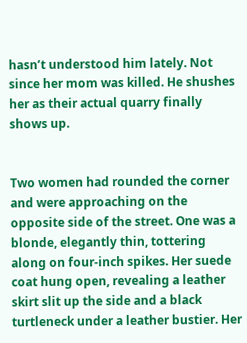hasn’t understood him lately. Not since her mom was killed. He shushes her as their actual quarry finally shows up.


Two women had rounded the corner and were approaching on the opposite side of the street. One was a blonde, elegantly thin, tottering along on four-inch spikes. Her suede coat hung open, revealing a leather skirt slit up the side and a black turtleneck under a leather bustier. Her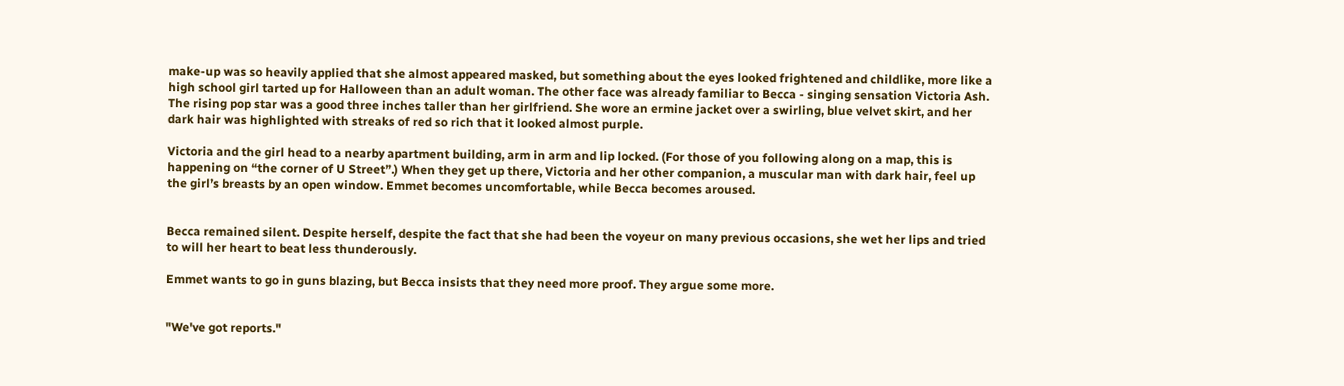make-up was so heavily applied that she almost appeared masked, but something about the eyes looked frightened and childlike, more like a high school girl tarted up for Halloween than an adult woman. The other face was already familiar to Becca - singing sensation Victoria Ash. The rising pop star was a good three inches taller than her girlfriend. She wore an ermine jacket over a swirling, blue velvet skirt, and her dark hair was highlighted with streaks of red so rich that it looked almost purple.

Victoria and the girl head to a nearby apartment building, arm in arm and lip locked. (For those of you following along on a map, this is happening on “the corner of U Street”.) When they get up there, Victoria and her other companion, a muscular man with dark hair, feel up the girl’s breasts by an open window. Emmet becomes uncomfortable, while Becca becomes aroused.


Becca remained silent. Despite herself, despite the fact that she had been the voyeur on many previous occasions, she wet her lips and tried to will her heart to beat less thunderously.

Emmet wants to go in guns blazing, but Becca insists that they need more proof. They argue some more.


"We've got reports."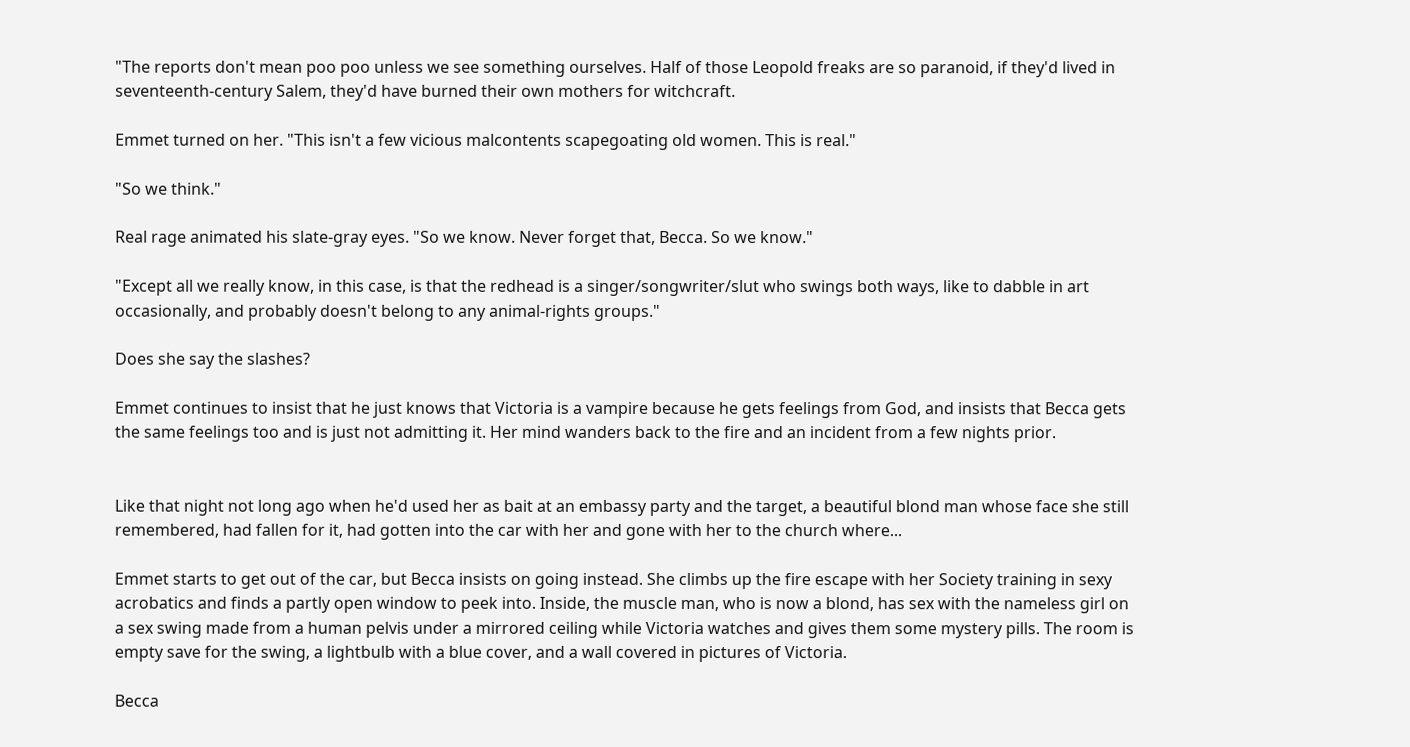"The reports don't mean poo poo unless we see something ourselves. Half of those Leopold freaks are so paranoid, if they'd lived in seventeenth-century Salem, they'd have burned their own mothers for witchcraft.

Emmet turned on her. "This isn't a few vicious malcontents scapegoating old women. This is real."

"So we think."

Real rage animated his slate-gray eyes. "So we know. Never forget that, Becca. So we know."

"Except all we really know, in this case, is that the redhead is a singer/songwriter/slut who swings both ways, like to dabble in art occasionally, and probably doesn't belong to any animal-rights groups."

Does she say the slashes?

Emmet continues to insist that he just knows that Victoria is a vampire because he gets feelings from God, and insists that Becca gets the same feelings too and is just not admitting it. Her mind wanders back to the fire and an incident from a few nights prior.


Like that night not long ago when he'd used her as bait at an embassy party and the target, a beautiful blond man whose face she still remembered, had fallen for it, had gotten into the car with her and gone with her to the church where...

Emmet starts to get out of the car, but Becca insists on going instead. She climbs up the fire escape with her Society training in sexy acrobatics and finds a partly open window to peek into. Inside, the muscle man, who is now a blond, has sex with the nameless girl on a sex swing made from a human pelvis under a mirrored ceiling while Victoria watches and gives them some mystery pills. The room is empty save for the swing, a lightbulb with a blue cover, and a wall covered in pictures of Victoria.

Becca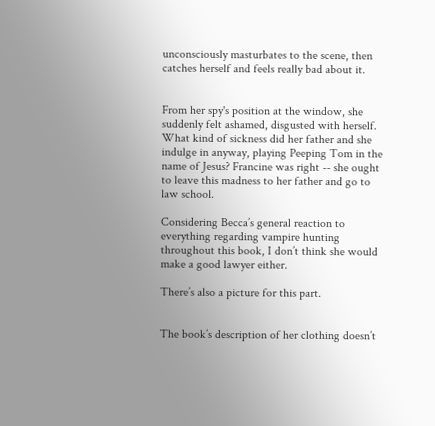unconsciously masturbates to the scene, then catches herself and feels really bad about it.


From her spy's position at the window, she suddenly felt ashamed, disgusted with herself. What kind of sickness did her father and she indulge in anyway, playing Peeping Tom in the name of Jesus? Francine was right -- she ought to leave this madness to her father and go to law school.

Considering Becca’s general reaction to everything regarding vampire hunting throughout this book, I don’t think she would make a good lawyer either.

There’s also a picture for this part.


The book’s description of her clothing doesn’t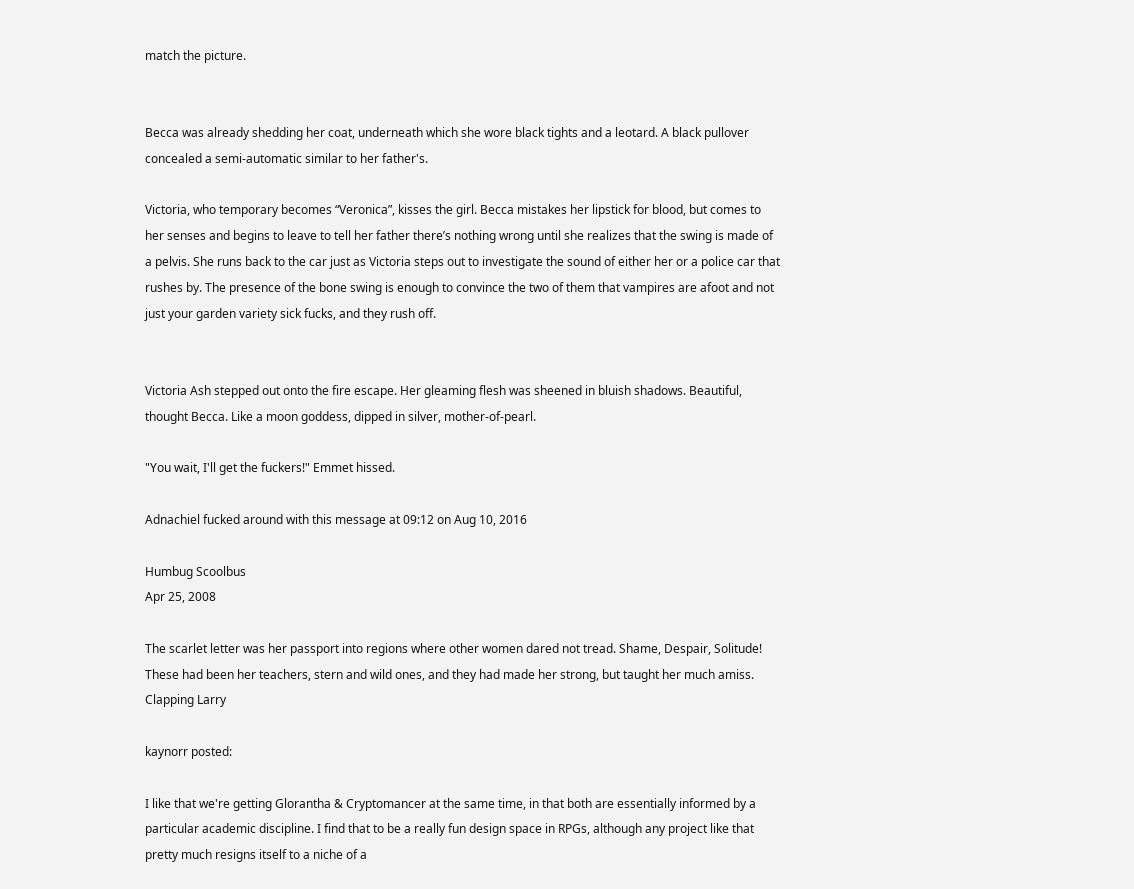match the picture.


Becca was already shedding her coat, underneath which she wore black tights and a leotard. A black pullover concealed a semi-automatic similar to her father's.

Victoria, who temporary becomes “Veronica”, kisses the girl. Becca mistakes her lipstick for blood, but comes to her senses and begins to leave to tell her father there’s nothing wrong until she realizes that the swing is made of a pelvis. She runs back to the car just as Victoria steps out to investigate the sound of either her or a police car that rushes by. The presence of the bone swing is enough to convince the two of them that vampires are afoot and not just your garden variety sick fucks, and they rush off.


Victoria Ash stepped out onto the fire escape. Her gleaming flesh was sheened in bluish shadows. Beautiful, thought Becca. Like a moon goddess, dipped in silver, mother-of-pearl.

"You wait, I'll get the fuckers!" Emmet hissed.

Adnachiel fucked around with this message at 09:12 on Aug 10, 2016

Humbug Scoolbus
Apr 25, 2008

The scarlet letter was her passport into regions where other women dared not tread. Shame, Despair, Solitude! These had been her teachers, stern and wild ones, and they had made her strong, but taught her much amiss.
Clapping Larry

kaynorr posted:

I like that we're getting Glorantha & Cryptomancer at the same time, in that both are essentially informed by a particular academic discipline. I find that to be a really fun design space in RPGs, although any project like that pretty much resigns itself to a niche of a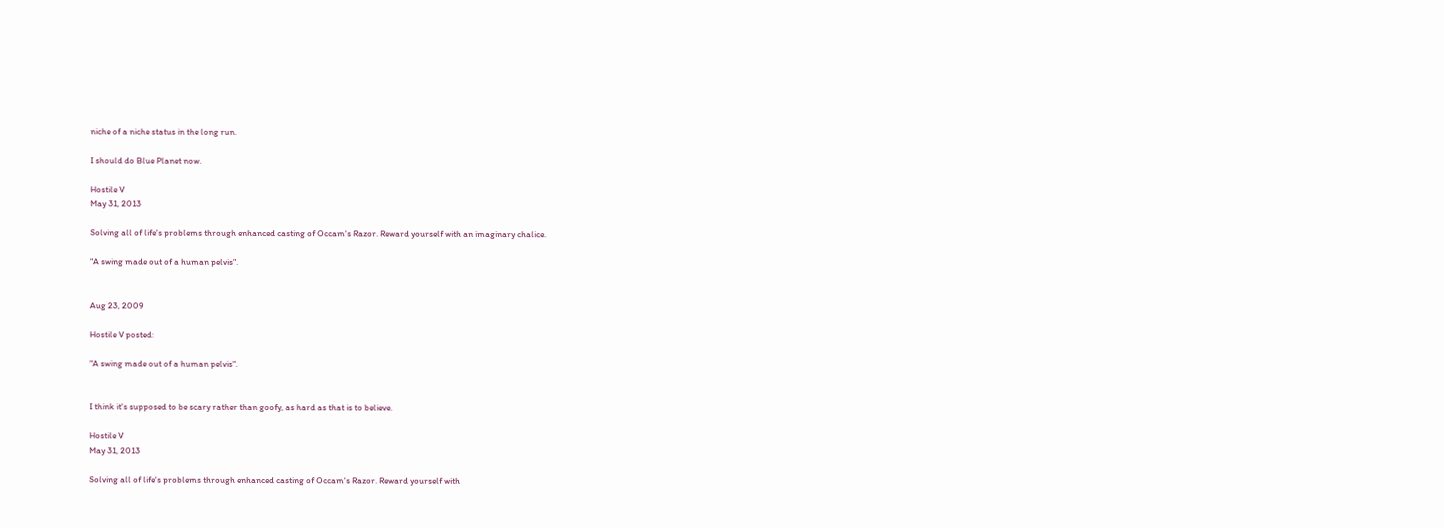niche of a niche status in the long run.

I should do Blue Planet now.

Hostile V
May 31, 2013

Solving all of life's problems through enhanced casting of Occam's Razor. Reward yourself with an imaginary chalice.

"A swing made out of a human pelvis".


Aug 23, 2009

Hostile V posted:

"A swing made out of a human pelvis".


I think it's supposed to be scary rather than goofy, as hard as that is to believe.

Hostile V
May 31, 2013

Solving all of life's problems through enhanced casting of Occam's Razor. Reward yourself with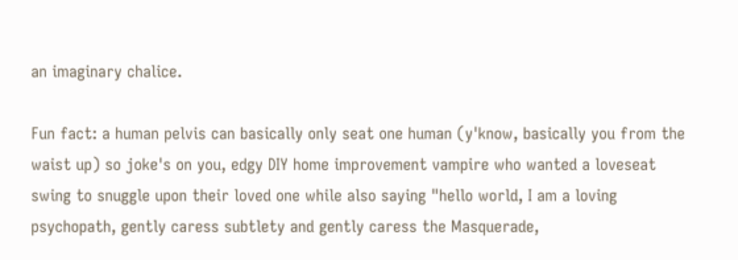an imaginary chalice.

Fun fact: a human pelvis can basically only seat one human (y'know, basically you from the waist up) so joke's on you, edgy DIY home improvement vampire who wanted a loveseat swing to snuggle upon their loved one while also saying "hello world, I am a loving psychopath, gently caress subtlety and gently caress the Masquerade,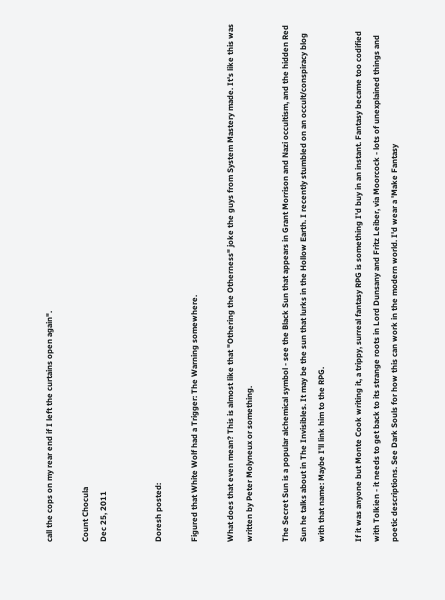call the cops on my rear end if I left the curtains open again".

Count Chocula
Dec 25, 2011


Doresh posted:

Figured that White Wolf had a Trigger: The Warning somewhere.

What does that even mean? This is almost like that "Othering the Otherness" joke the guys from System Mastery made. It's like this was written by Peter Molyneux or something.

The Secret Sun is a popular alchemical symbol - see the Black Sun that appears in Grant Morrison and Nazi occultism, and the hidden Red Sun he talks about in The Invisibles. It may be the sun that lurks in the Hollow Earth. I recently stumbled on an occult/conspiracy blog with that name: Maybe I'll link him to the RPG.

If it was anyone but Monte Cook writing it, a trippy, surreal fantasy RPG is something I'd buy in an instant. Fantasy became too codified with Tolkien - it needs to get back to its strange roots in Lord Dunsany and Fritz Leiber, via Moorcock - lots of unexplained things and poetic descriptions. See Dark Souls for how this can work in the modern world. I'd wear a 'Make Fantasy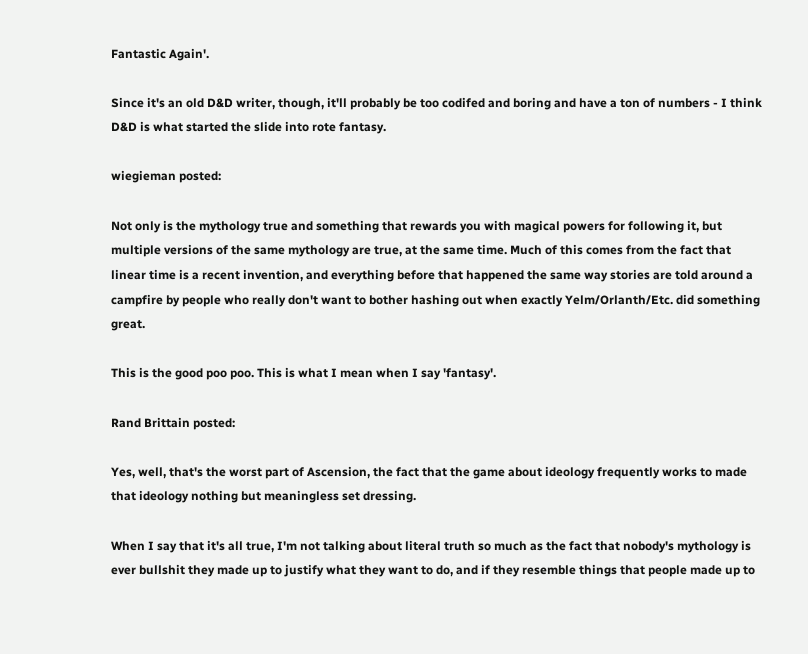Fantastic Again'.

Since it's an old D&D writer, though, it'll probably be too codifed and boring and have a ton of numbers - I think D&D is what started the slide into rote fantasy.

wiegieman posted:

Not only is the mythology true and something that rewards you with magical powers for following it, but multiple versions of the same mythology are true, at the same time. Much of this comes from the fact that linear time is a recent invention, and everything before that happened the same way stories are told around a campfire by people who really don't want to bother hashing out when exactly Yelm/Orlanth/Etc. did something great.

This is the good poo poo. This is what I mean when I say 'fantasy'.

Rand Brittain posted:

Yes, well, that's the worst part of Ascension, the fact that the game about ideology frequently works to made that ideology nothing but meaningless set dressing.

When I say that it's all true, I'm not talking about literal truth so much as the fact that nobody's mythology is ever bullshit they made up to justify what they want to do, and if they resemble things that people made up to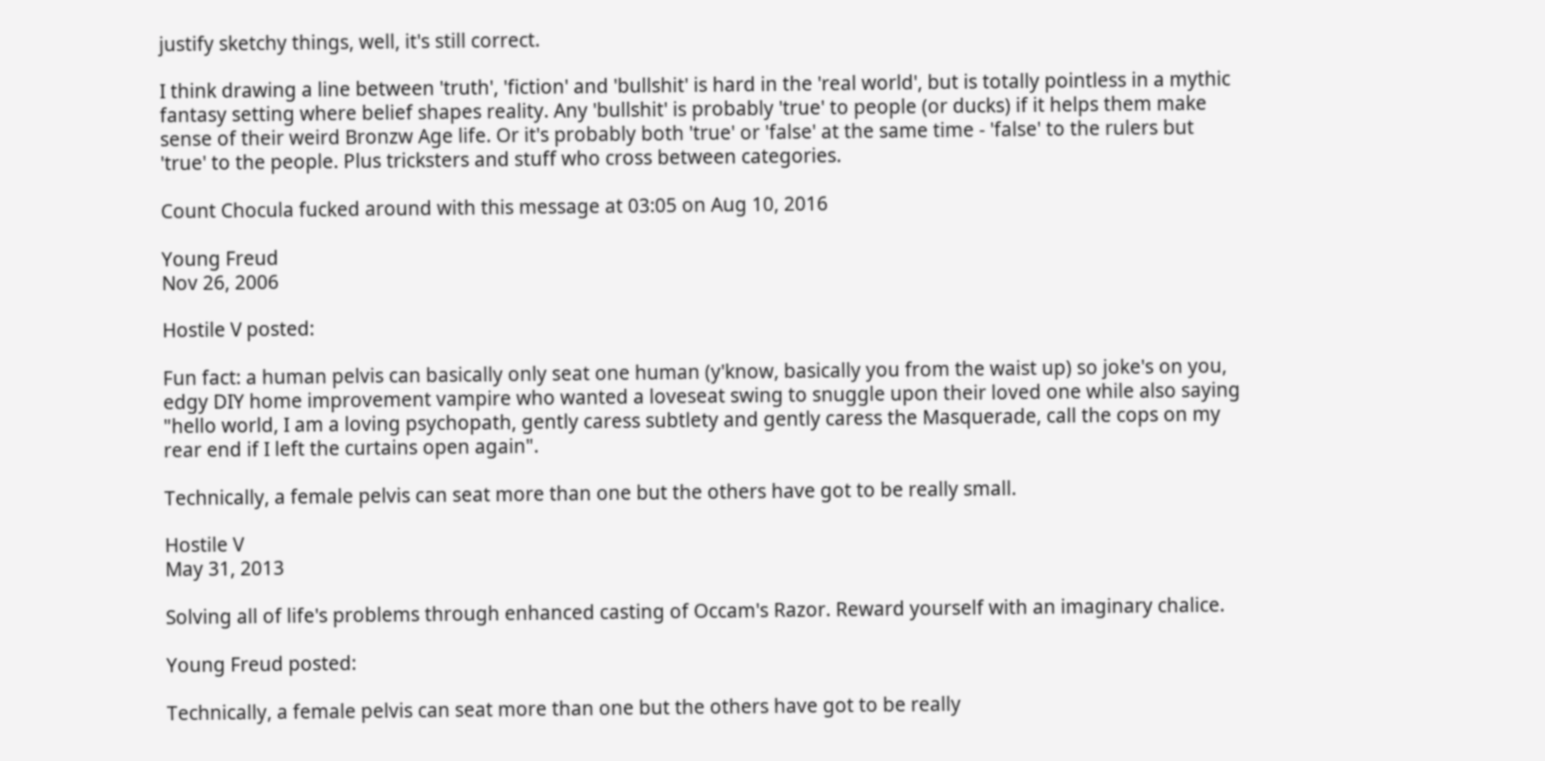justify sketchy things, well, it's still correct.

I think drawing a line between 'truth', 'fiction' and 'bullshit' is hard in the 'real world', but is totally pointless in a mythic fantasy setting where belief shapes reality. Any 'bullshit' is probably 'true' to people (or ducks) if it helps them make sense of their weird Bronzw Age life. Or it's probably both 'true' or 'false' at the same time - 'false' to the rulers but 'true' to the people. Plus tricksters and stuff who cross between categories.

Count Chocula fucked around with this message at 03:05 on Aug 10, 2016

Young Freud
Nov 26, 2006

Hostile V posted:

Fun fact: a human pelvis can basically only seat one human (y'know, basically you from the waist up) so joke's on you, edgy DIY home improvement vampire who wanted a loveseat swing to snuggle upon their loved one while also saying "hello world, I am a loving psychopath, gently caress subtlety and gently caress the Masquerade, call the cops on my rear end if I left the curtains open again".

Technically, a female pelvis can seat more than one but the others have got to be really small.

Hostile V
May 31, 2013

Solving all of life's problems through enhanced casting of Occam's Razor. Reward yourself with an imaginary chalice.

Young Freud posted:

Technically, a female pelvis can seat more than one but the others have got to be really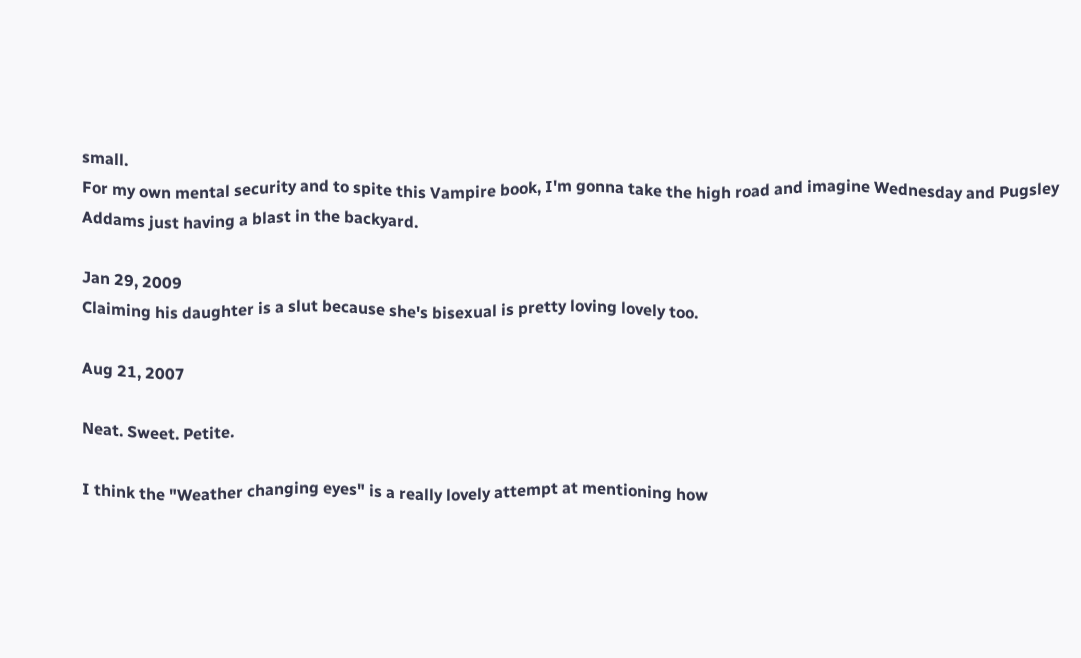small.
For my own mental security and to spite this Vampire book, I'm gonna take the high road and imagine Wednesday and Pugsley Addams just having a blast in the backyard.

Jan 29, 2009
Claiming his daughter is a slut because she's bisexual is pretty loving lovely too.

Aug 21, 2007

Neat. Sweet. Petite.

I think the "Weather changing eyes" is a really lovely attempt at mentioning how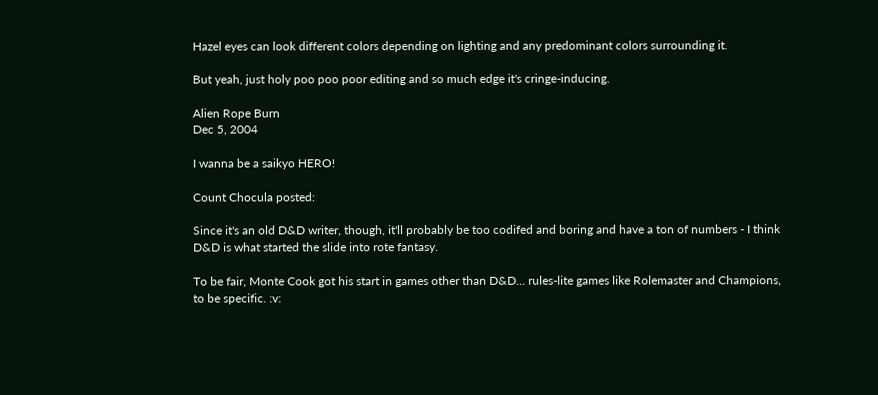Hazel eyes can look different colors depending on lighting and any predominant colors surrounding it.

But yeah, just holy poo poo poor editing and so much edge it's cringe-inducing.

Alien Rope Burn
Dec 5, 2004

I wanna be a saikyo HERO!

Count Chocula posted:

Since it's an old D&D writer, though, it'll probably be too codifed and boring and have a ton of numbers - I think D&D is what started the slide into rote fantasy.

To be fair, Monte Cook got his start in games other than D&D... rules-lite games like Rolemaster and Champions, to be specific. :v: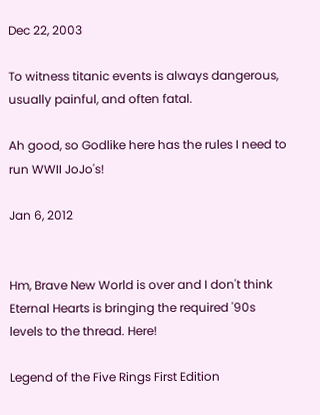Dec 22, 2003

To witness titanic events is always dangerous, usually painful, and often fatal.

Ah good, so Godlike here has the rules I need to run WWII JoJo's!

Jan 6, 2012


Hm, Brave New World is over and I don't think Eternal Hearts is bringing the required '90s levels to the thread. Here!

Legend of the Five Rings First Edition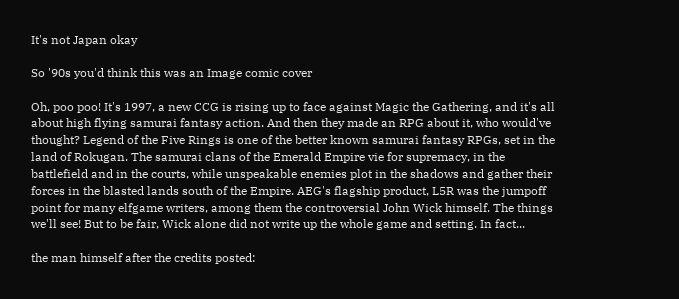It's not Japan okay

So '90s you'd think this was an Image comic cover

Oh, poo poo! It's 1997, a new CCG is rising up to face against Magic the Gathering, and it's all about high flying samurai fantasy action. And then they made an RPG about it, who would've thought? Legend of the Five Rings is one of the better known samurai fantasy RPGs, set in the land of Rokugan. The samurai clans of the Emerald Empire vie for supremacy, in the battlefield and in the courts, while unspeakable enemies plot in the shadows and gather their forces in the blasted lands south of the Empire. AEG's flagship product, L5R was the jumpoff point for many elfgame writers, among them the controversial John Wick himself. The things we'll see! But to be fair, Wick alone did not write up the whole game and setting. In fact...

the man himself after the credits posted: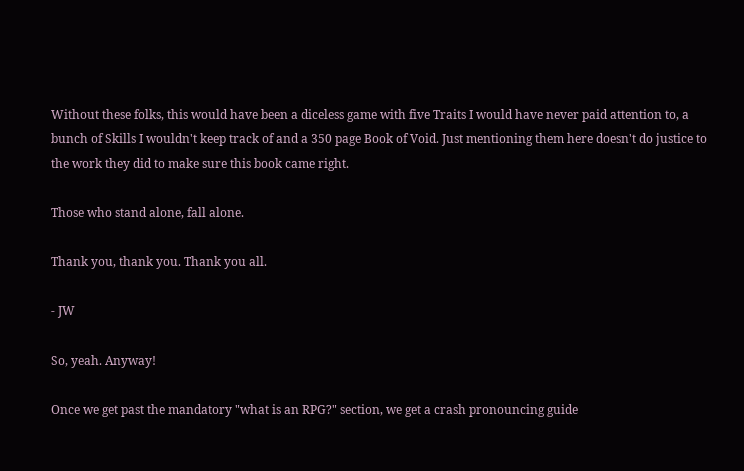Without these folks, this would have been a diceless game with five Traits I would have never paid attention to, a bunch of Skills I wouldn't keep track of and a 350 page Book of Void. Just mentioning them here doesn't do justice to the work they did to make sure this book came right.

Those who stand alone, fall alone.

Thank you, thank you. Thank you all.

- JW

So, yeah. Anyway!

Once we get past the mandatory "what is an RPG?" section, we get a crash pronouncing guide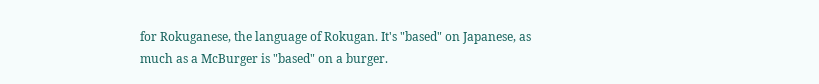for Rokuganese, the language of Rokugan. It's "based" on Japanese, as much as a McBurger is "based" on a burger.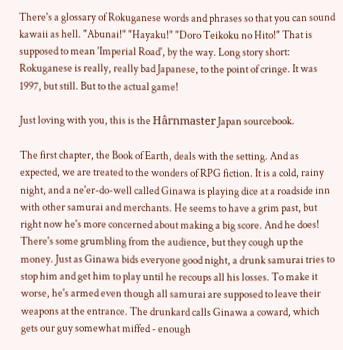There's a glossary of Rokuganese words and phrases so that you can sound kawaii as hell. "Abunai!" "Hayaku!" "Doro Teikoku no Hito!" That is supposed to mean 'Imperial Road', by the way. Long story short: Rokuganese is really, really bad Japanese, to the point of cringe. It was 1997, but still. But to the actual game!

Just loving with you, this is the Hârnmaster Japan sourcebook.

The first chapter, the Book of Earth, deals with the setting. And as expected, we are treated to the wonders of RPG fiction. It is a cold, rainy night, and a ne'er-do-well called Ginawa is playing dice at a roadside inn with other samurai and merchants. He seems to have a grim past, but right now he's more concerned about making a big score. And he does! There's some grumbling from the audience, but they cough up the money. Just as Ginawa bids everyone good night, a drunk samurai tries to stop him and get him to play until he recoups all his losses. To make it worse, he's armed even though all samurai are supposed to leave their weapons at the entrance. The drunkard calls Ginawa a coward, which gets our guy somewhat miffed - enough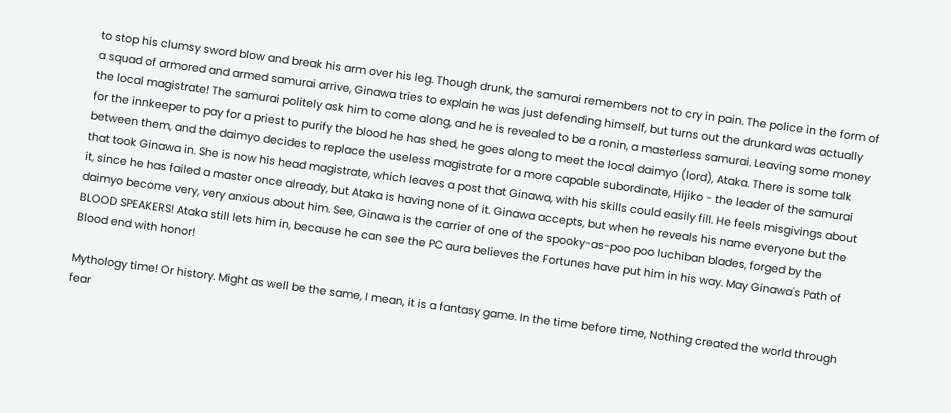to stop his clumsy sword blow and break his arm over his leg. Though drunk, the samurai remembers not to cry in pain. The police in the form of a squad of armored and armed samurai arrive, Ginawa tries to explain he was just defending himself, but turns out the drunkard was actually the local magistrate! The samurai politely ask him to come along, and he is revealed to be a ronin, a masterless samurai. Leaving some money for the innkeeper to pay for a priest to purify the blood he has shed, he goes along to meet the local daimyo (lord), Ataka. There is some talk between them, and the daimyo decides to replace the useless magistrate for a more capable subordinate, Hijiko - the leader of the samurai that took Ginawa in. She is now his head magistrate, which leaves a post that Ginawa, with his skills could easily fill. He feels misgivings about it, since he has failed a master once already, but Ataka is having none of it. Ginawa accepts, but when he reveals his name everyone but the daimyo become very, very anxious about him. See, Ginawa is the carrier of one of the spooky-as-poo poo Iuchiban blades, forged by the BLOOD SPEAKERS! Ataka still lets him in, because he can see the PC aura believes the Fortunes have put him in his way. May Ginawa's Path of Blood end with honor!

Mythology time! Or history. Might as well be the same, I mean, it is a fantasy game. In the time before time, Nothing created the world through fear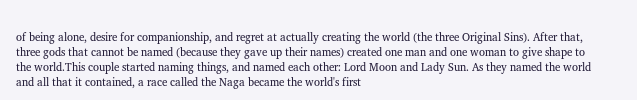of being alone, desire for companionship, and regret at actually creating the world (the three Original Sins). After that, three gods that cannot be named (because they gave up their names) created one man and one woman to give shape to the world.This couple started naming things, and named each other: Lord Moon and Lady Sun. As they named the world and all that it contained, a race called the Naga became the world's first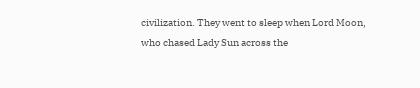civilization. They went to sleep when Lord Moon, who chased Lady Sun across the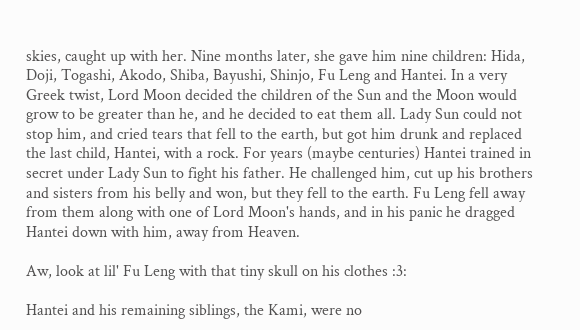skies, caught up with her. Nine months later, she gave him nine children: Hida, Doji, Togashi, Akodo, Shiba, Bayushi, Shinjo, Fu Leng and Hantei. In a very Greek twist, Lord Moon decided the children of the Sun and the Moon would grow to be greater than he, and he decided to eat them all. Lady Sun could not stop him, and cried tears that fell to the earth, but got him drunk and replaced the last child, Hantei, with a rock. For years (maybe centuries) Hantei trained in secret under Lady Sun to fight his father. He challenged him, cut up his brothers and sisters from his belly and won, but they fell to the earth. Fu Leng fell away from them along with one of Lord Moon's hands, and in his panic he dragged Hantei down with him, away from Heaven.

Aw, look at lil' Fu Leng with that tiny skull on his clothes :3:

Hantei and his remaining siblings, the Kami, were no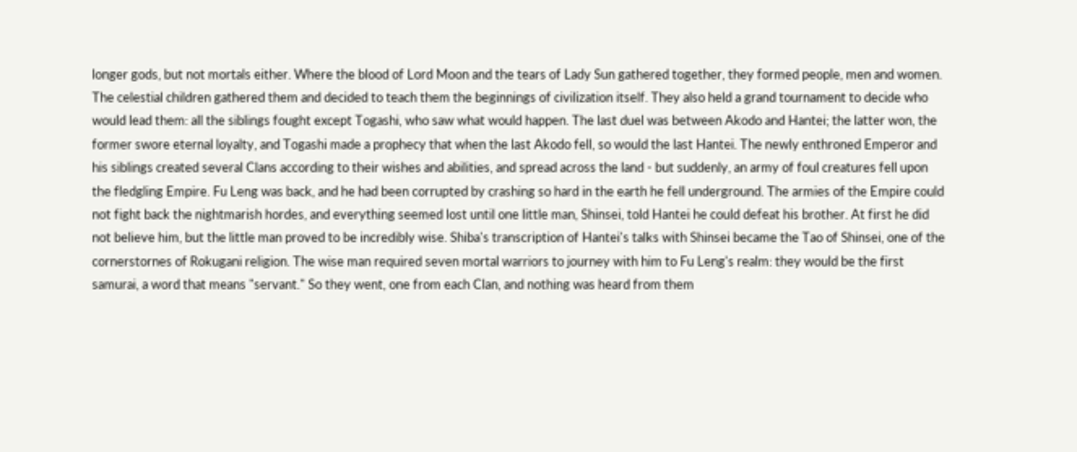longer gods, but not mortals either. Where the blood of Lord Moon and the tears of Lady Sun gathered together, they formed people, men and women. The celestial children gathered them and decided to teach them the beginnings of civilization itself. They also held a grand tournament to decide who would lead them: all the siblings fought except Togashi, who saw what would happen. The last duel was between Akodo and Hantei; the latter won, the former swore eternal loyalty, and Togashi made a prophecy that when the last Akodo fell, so would the last Hantei. The newly enthroned Emperor and his siblings created several Clans according to their wishes and abilities, and spread across the land - but suddenly, an army of foul creatures fell upon the fledgling Empire. Fu Leng was back, and he had been corrupted by crashing so hard in the earth he fell underground. The armies of the Empire could not fight back the nightmarish hordes, and everything seemed lost until one little man, Shinsei, told Hantei he could defeat his brother. At first he did not believe him, but the little man proved to be incredibly wise. Shiba's transcription of Hantei's talks with Shinsei became the Tao of Shinsei, one of the cornerstornes of Rokugani religion. The wise man required seven mortal warriors to journey with him to Fu Leng's realm: they would be the first samurai, a word that means "servant." So they went, one from each Clan, and nothing was heard from them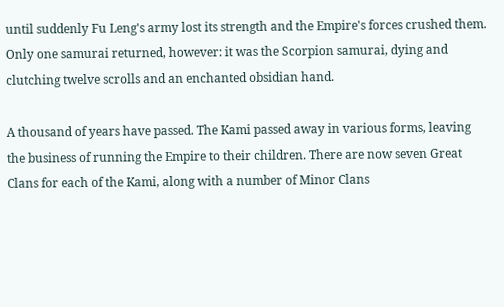until suddenly Fu Leng's army lost its strength and the Empire's forces crushed them. Only one samurai returned, however: it was the Scorpion samurai, dying and clutching twelve scrolls and an enchanted obsidian hand.

A thousand of years have passed. The Kami passed away in various forms, leaving the business of running the Empire to their children. There are now seven Great Clans for each of the Kami, along with a number of Minor Clans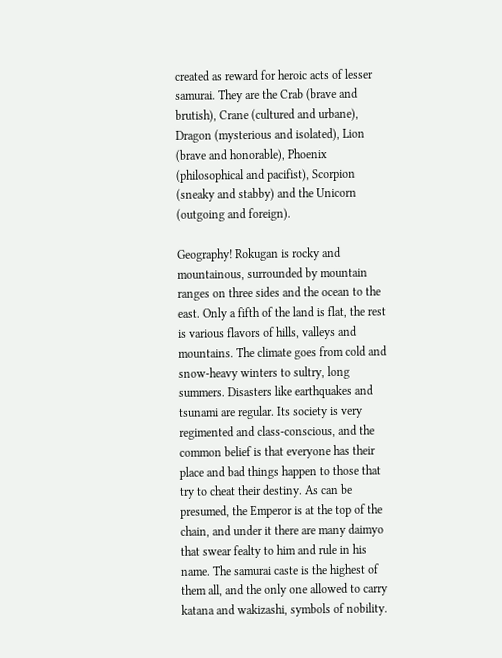created as reward for heroic acts of lesser samurai. They are the Crab (brave and brutish), Crane (cultured and urbane), Dragon (mysterious and isolated), Lion (brave and honorable), Phoenix (philosophical and pacifist), Scorpion (sneaky and stabby) and the Unicorn (outgoing and foreign).

Geography! Rokugan is rocky and mountainous, surrounded by mountain ranges on three sides and the ocean to the east. Only a fifth of the land is flat, the rest is various flavors of hills, valleys and mountains. The climate goes from cold and snow-heavy winters to sultry, long summers. Disasters like earthquakes and tsunami are regular. Its society is very regimented and class-conscious, and the common belief is that everyone has their place and bad things happen to those that try to cheat their destiny. As can be presumed, the Emperor is at the top of the chain, and under it there are many daimyo that swear fealty to him and rule in his name. The samurai caste is the highest of them all, and the only one allowed to carry katana and wakizashi, symbols of nobility.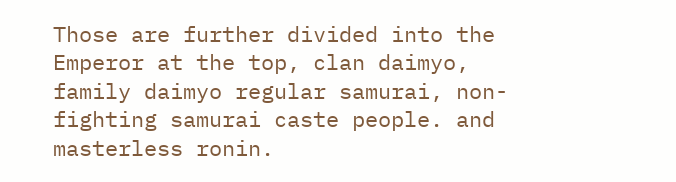Those are further divided into the Emperor at the top, clan daimyo, family daimyo regular samurai, non-fighting samurai caste people. and masterless ronin.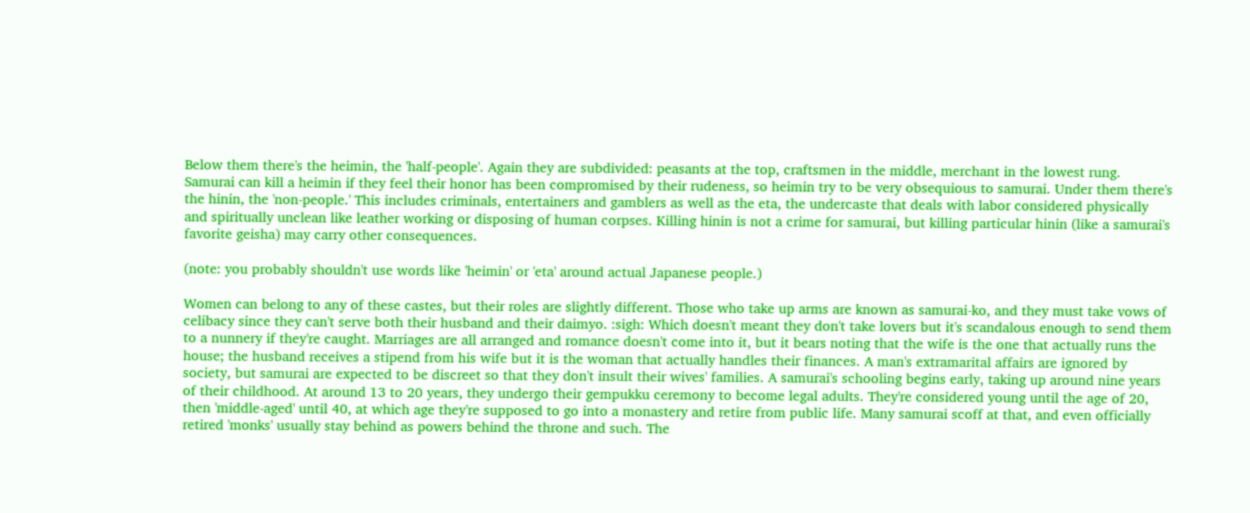Below them there's the heimin, the 'half-people'. Again they are subdivided: peasants at the top, craftsmen in the middle, merchant in the lowest rung. Samurai can kill a heimin if they feel their honor has been compromised by their rudeness, so heimin try to be very obsequious to samurai. Under them there's the hinin, the 'non-people.' This includes criminals, entertainers and gamblers as well as the eta, the undercaste that deals with labor considered physically and spiritually unclean like leather working or disposing of human corpses. Killing hinin is not a crime for samurai, but killing particular hinin (like a samurai's favorite geisha) may carry other consequences.

(note: you probably shouldn't use words like 'heimin' or 'eta' around actual Japanese people.)

Women can belong to any of these castes, but their roles are slightly different. Those who take up arms are known as samurai-ko, and they must take vows of celibacy since they can't serve both their husband and their daimyo. :sigh: Which doesn't meant they don't take lovers but it's scandalous enough to send them to a nunnery if they're caught. Marriages are all arranged and romance doesn't come into it, but it bears noting that the wife is the one that actually runs the house; the husband receives a stipend from his wife but it is the woman that actually handles their finances. A man's extramarital affairs are ignored by society, but samurai are expected to be discreet so that they don't insult their wives' families. A samurai's schooling begins early, taking up around nine years of their childhood. At around 13 to 20 years, they undergo their gempukku ceremony to become legal adults. They're considered young until the age of 20, then 'middle-aged' until 40, at which age they're supposed to go into a monastery and retire from public life. Many samurai scoff at that, and even officially retired 'monks' usually stay behind as powers behind the throne and such. The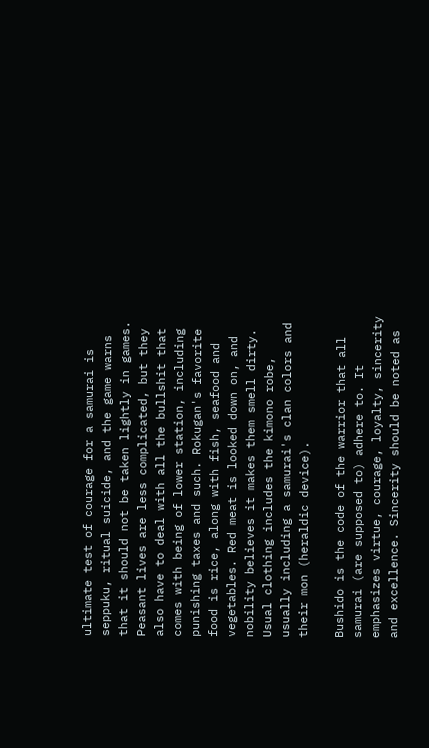ultimate test of courage for a samurai is seppuku, ritual suicide, and the game warns that it should not be taken lightly in games. Peasant lives are less complicated, but they also have to deal with all the bullshit that comes with being of lower station, including punishing taxes and such. Rokugan's favorite food is rice, along with fish, seafood and vegetables. Red meat is looked down on, and nobility believes it makes them smell dirty. Usual clothing includes the kimono robe, usually including a samurai's clan colors and their mon (heraldic device).

Bushido is the code of the warrior that all samurai (are supposed to) adhere to. It emphasizes virtue, courage, loyalty, sincerity and excellence. Sincerity should be noted as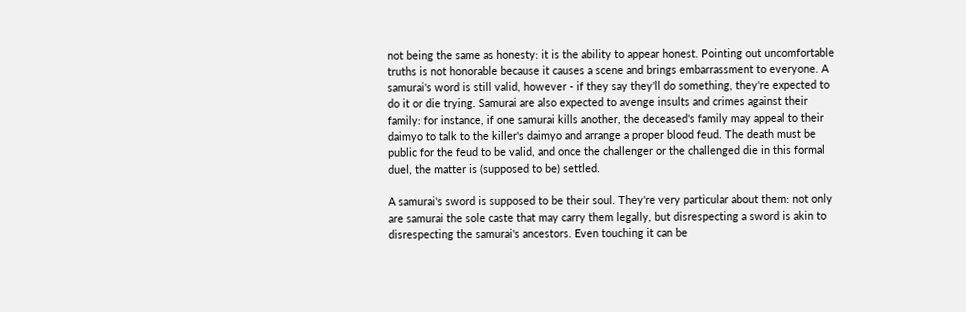not being the same as honesty: it is the ability to appear honest. Pointing out uncomfortable truths is not honorable because it causes a scene and brings embarrassment to everyone. A samurai's word is still valid, however - if they say they'll do something, they're expected to do it or die trying. Samurai are also expected to avenge insults and crimes against their family: for instance, if one samurai kills another, the deceased's family may appeal to their daimyo to talk to the killer's daimyo and arrange a proper blood feud. The death must be public for the feud to be valid, and once the challenger or the challenged die in this formal duel, the matter is (supposed to be) settled.

A samurai's sword is supposed to be their soul. They're very particular about them: not only are samurai the sole caste that may carry them legally, but disrespecting a sword is akin to disrespecting the samurai's ancestors. Even touching it can be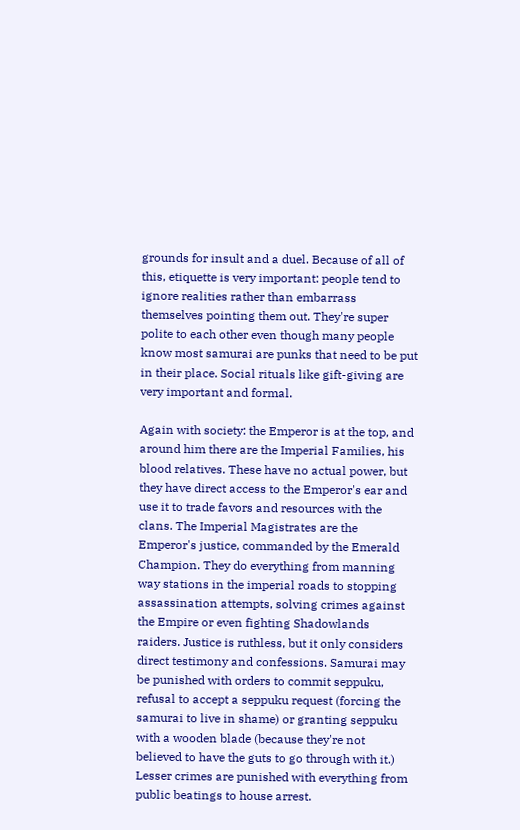grounds for insult and a duel. Because of all of this, etiquette is very important: people tend to ignore realities rather than embarrass themselves pointing them out. They're super polite to each other even though many people know most samurai are punks that need to be put in their place. Social rituals like gift-giving are very important and formal.

Again with society: the Emperor is at the top, and around him there are the Imperial Families, his blood relatives. These have no actual power, but they have direct access to the Emperor's ear and use it to trade favors and resources with the clans. The Imperial Magistrates are the Emperor's justice, commanded by the Emerald Champion. They do everything from manning way stations in the imperial roads to stopping assassination attempts, solving crimes against the Empire or even fighting Shadowlands raiders. Justice is ruthless, but it only considers direct testimony and confessions. Samurai may be punished with orders to commit seppuku, refusal to accept a seppuku request (forcing the samurai to live in shame) or granting seppuku with a wooden blade (because they're not believed to have the guts to go through with it.) Lesser crimes are punished with everything from public beatings to house arrest.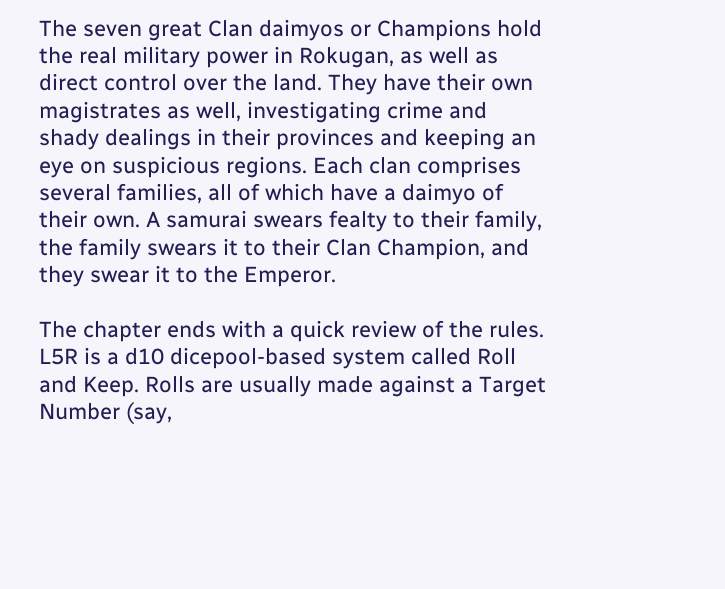The seven great Clan daimyos or Champions hold the real military power in Rokugan, as well as direct control over the land. They have their own magistrates as well, investigating crime and shady dealings in their provinces and keeping an eye on suspicious regions. Each clan comprises several families, all of which have a daimyo of their own. A samurai swears fealty to their family, the family swears it to their Clan Champion, and they swear it to the Emperor.

The chapter ends with a quick review of the rules. L5R is a d10 dicepool-based system called Roll and Keep. Rolls are usually made against a Target Number (say,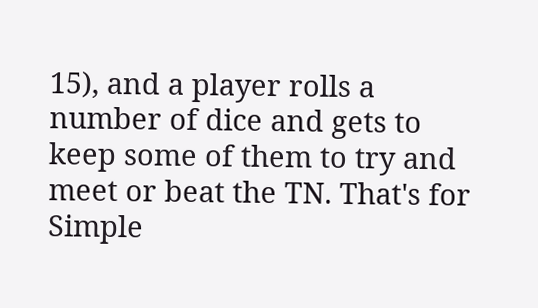15), and a player rolls a number of dice and gets to keep some of them to try and meet or beat the TN. That's for Simple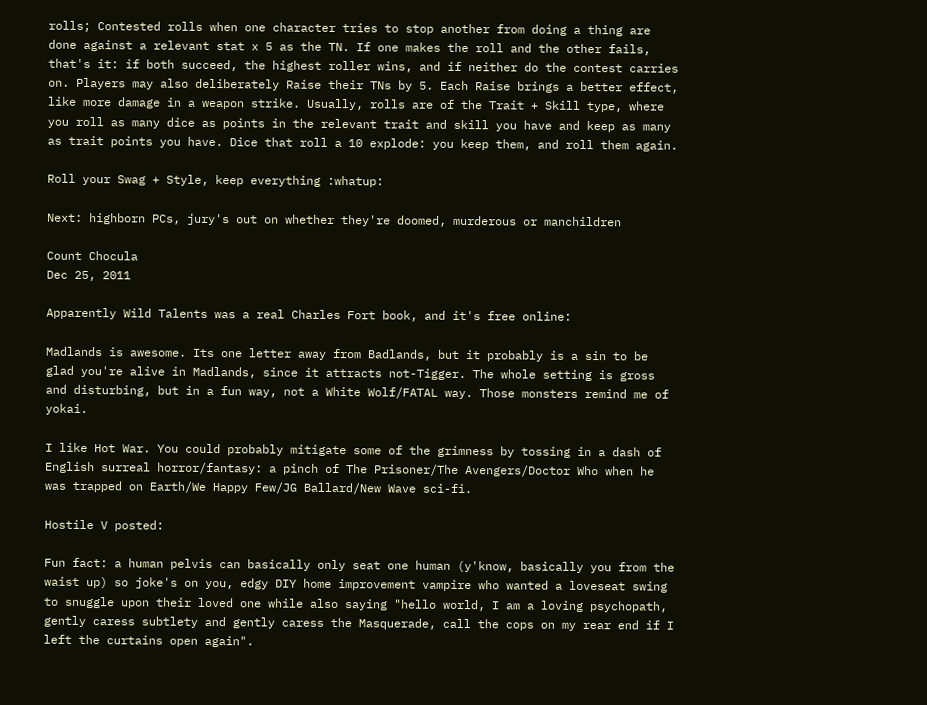rolls; Contested rolls when one character tries to stop another from doing a thing are done against a relevant stat x 5 as the TN. If one makes the roll and the other fails, that's it: if both succeed, the highest roller wins, and if neither do the contest carries on. Players may also deliberately Raise their TNs by 5. Each Raise brings a better effect, like more damage in a weapon strike. Usually, rolls are of the Trait + Skill type, where you roll as many dice as points in the relevant trait and skill you have and keep as many as trait points you have. Dice that roll a 10 explode: you keep them, and roll them again.

Roll your Swag + Style, keep everything :whatup:

Next: highborn PCs, jury's out on whether they're doomed, murderous or manchildren

Count Chocula
Dec 25, 2011

Apparently Wild Talents was a real Charles Fort book, and it's free online:

Madlands is awesome. Its one letter away from Badlands, but it probably is a sin to be glad you're alive in Madlands, since it attracts not-Tigger. The whole setting is gross and disturbing, but in a fun way, not a White Wolf/FATAL way. Those monsters remind me of yokai.

I like Hot War. You could probably mitigate some of the grimness by tossing in a dash of English surreal horror/fantasy: a pinch of The Prisoner/The Avengers/Doctor Who when he was trapped on Earth/We Happy Few/JG Ballard/New Wave sci-fi.

Hostile V posted:

Fun fact: a human pelvis can basically only seat one human (y'know, basically you from the waist up) so joke's on you, edgy DIY home improvement vampire who wanted a loveseat swing to snuggle upon their loved one while also saying "hello world, I am a loving psychopath, gently caress subtlety and gently caress the Masquerade, call the cops on my rear end if I left the curtains open again".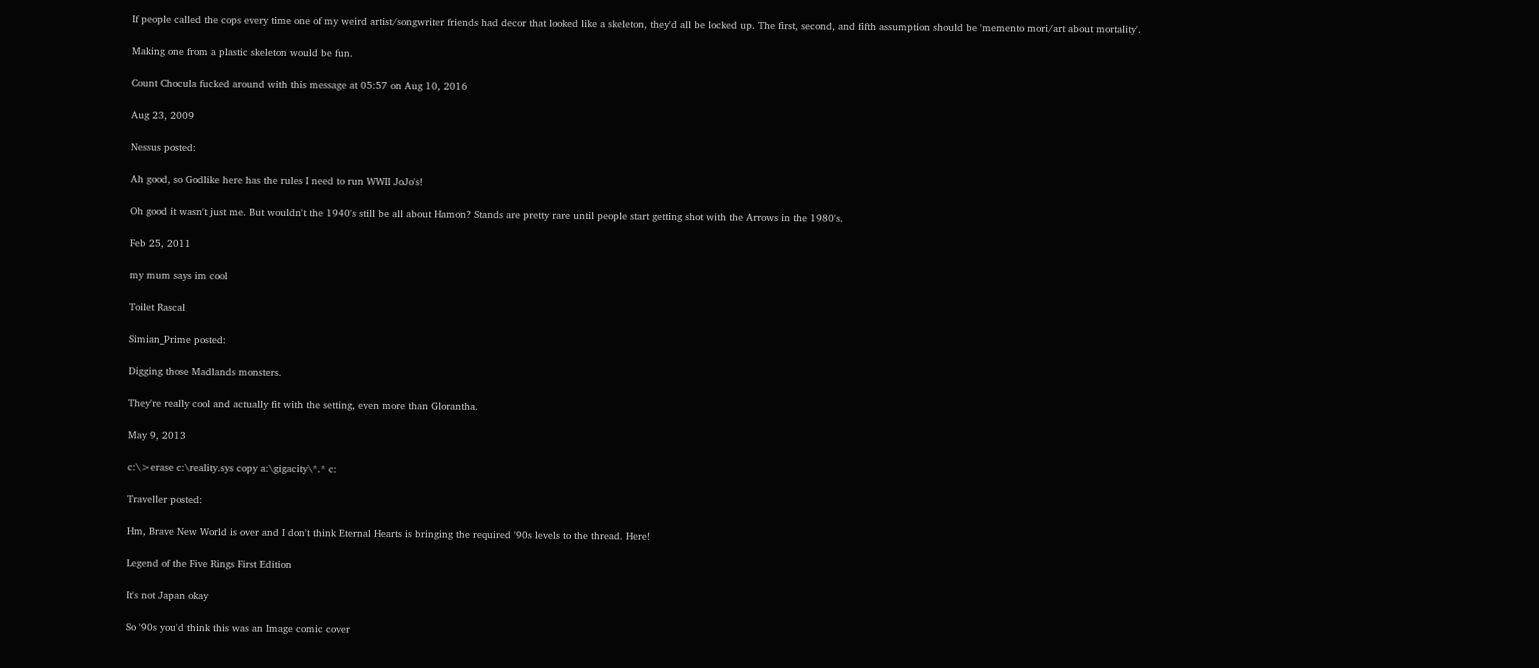If people called the cops every time one of my weird artist/songwriter friends had decor that looked like a skeleton, they'd all be locked up. The first, second, and fifth assumption should be 'memento mori/art about mortality'.

Making one from a plastic skeleton would be fun.

Count Chocula fucked around with this message at 05:57 on Aug 10, 2016

Aug 23, 2009

Nessus posted:

Ah good, so Godlike here has the rules I need to run WWII JoJo's!

Oh good it wasn't just me. But wouldn't the 1940's still be all about Hamon? Stands are pretty rare until people start getting shot with the Arrows in the 1980's.

Feb 25, 2011

my mum says im cool

Toilet Rascal

Simian_Prime posted:

Digging those Madlands monsters.

They're really cool and actually fit with the setting, even more than Glorantha.

May 9, 2013

c:\>erase c:\reality.sys copy a:\gigacity\*.* c:

Traveller posted:

Hm, Brave New World is over and I don't think Eternal Hearts is bringing the required '90s levels to the thread. Here!

Legend of the Five Rings First Edition

It's not Japan okay

So '90s you'd think this was an Image comic cover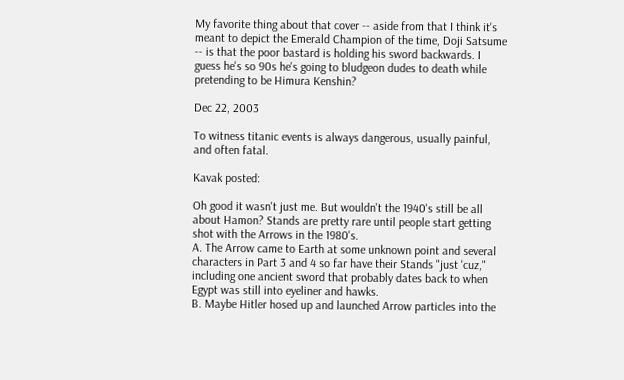My favorite thing about that cover -- aside from that I think it's meant to depict the Emerald Champion of the time, Doji Satsume -- is that the poor bastard is holding his sword backwards. I guess he's so 90s he's going to bludgeon dudes to death while pretending to be Himura Kenshin?

Dec 22, 2003

To witness titanic events is always dangerous, usually painful, and often fatal.

Kavak posted:

Oh good it wasn't just me. But wouldn't the 1940's still be all about Hamon? Stands are pretty rare until people start getting shot with the Arrows in the 1980's.
A. The Arrow came to Earth at some unknown point and several characters in Part 3 and 4 so far have their Stands "just 'cuz," including one ancient sword that probably dates back to when Egypt was still into eyeliner and hawks.
B. Maybe Hitler hosed up and launched Arrow particles into the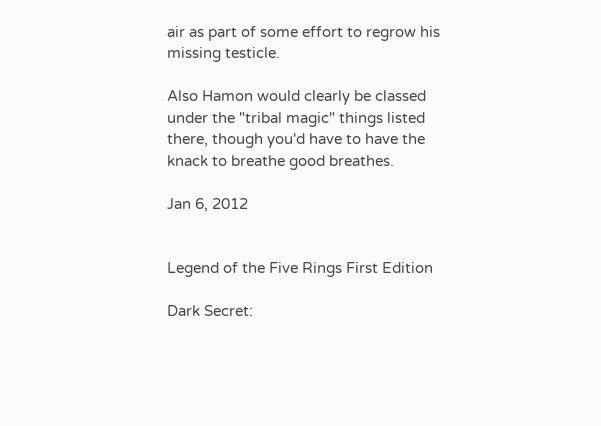air as part of some effort to regrow his missing testicle.

Also Hamon would clearly be classed under the "tribal magic" things listed there, though you'd have to have the knack to breathe good breathes.

Jan 6, 2012


Legend of the Five Rings First Edition

Dark Secret: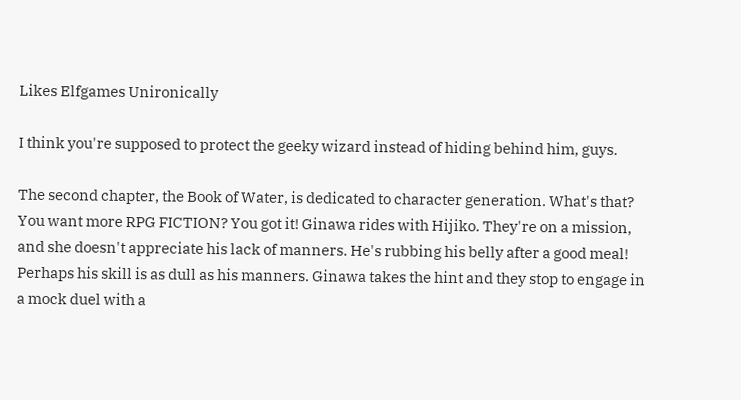Likes Elfgames Unironically

I think you're supposed to protect the geeky wizard instead of hiding behind him, guys.

The second chapter, the Book of Water, is dedicated to character generation. What's that? You want more RPG FICTION? You got it! Ginawa rides with Hijiko. They're on a mission, and she doesn't appreciate his lack of manners. He's rubbing his belly after a good meal! Perhaps his skill is as dull as his manners. Ginawa takes the hint and they stop to engage in a mock duel with a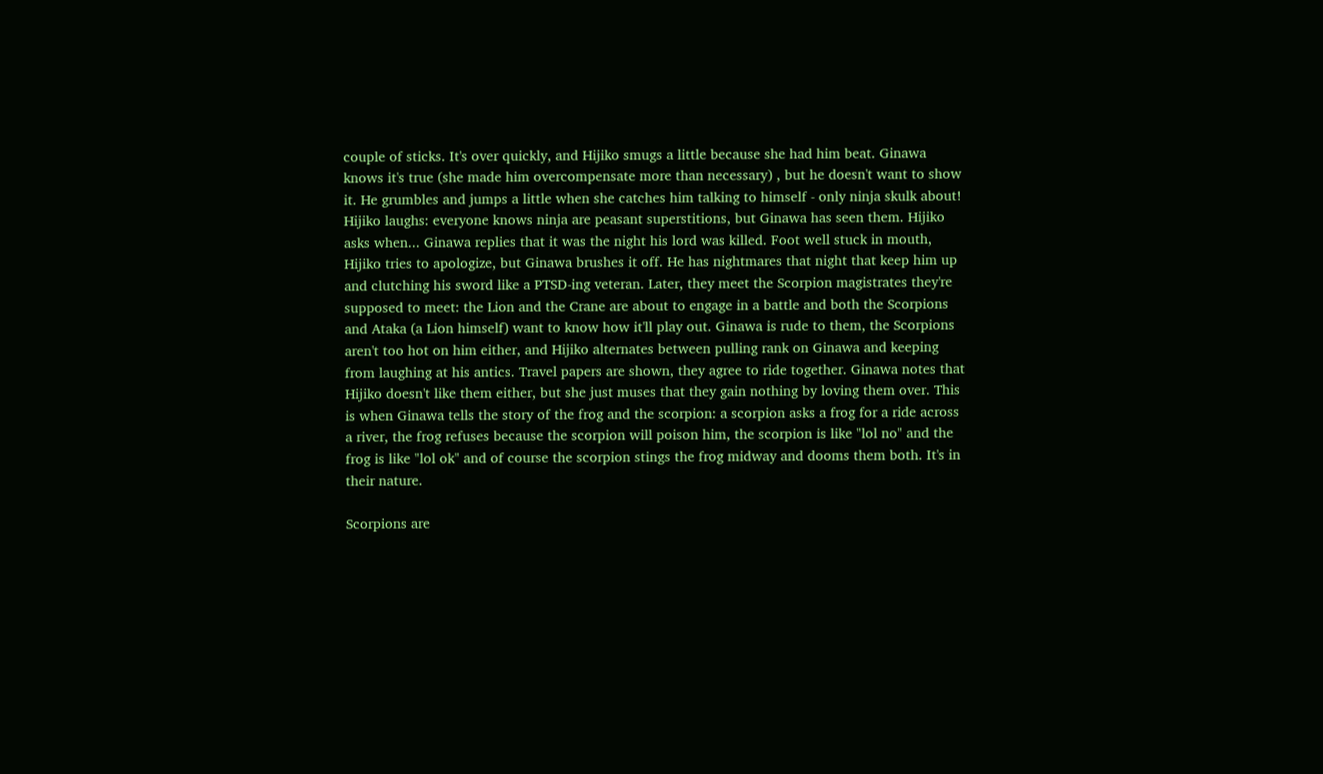couple of sticks. It's over quickly, and Hijiko smugs a little because she had him beat. Ginawa knows it's true (she made him overcompensate more than necessary) , but he doesn't want to show it. He grumbles and jumps a little when she catches him talking to himself - only ninja skulk about! Hijiko laughs: everyone knows ninja are peasant superstitions, but Ginawa has seen them. Hijiko asks when... Ginawa replies that it was the night his lord was killed. Foot well stuck in mouth, Hijiko tries to apologize, but Ginawa brushes it off. He has nightmares that night that keep him up and clutching his sword like a PTSD-ing veteran. Later, they meet the Scorpion magistrates they're supposed to meet: the Lion and the Crane are about to engage in a battle and both the Scorpions and Ataka (a Lion himself) want to know how it'll play out. Ginawa is rude to them, the Scorpions aren't too hot on him either, and Hijiko alternates between pulling rank on Ginawa and keeping from laughing at his antics. Travel papers are shown, they agree to ride together. Ginawa notes that Hijiko doesn't like them either, but she just muses that they gain nothing by loving them over. This is when Ginawa tells the story of the frog and the scorpion: a scorpion asks a frog for a ride across a river, the frog refuses because the scorpion will poison him, the scorpion is like "lol no" and the frog is like "lol ok" and of course the scorpion stings the frog midway and dooms them both. It's in their nature.

Scorpions are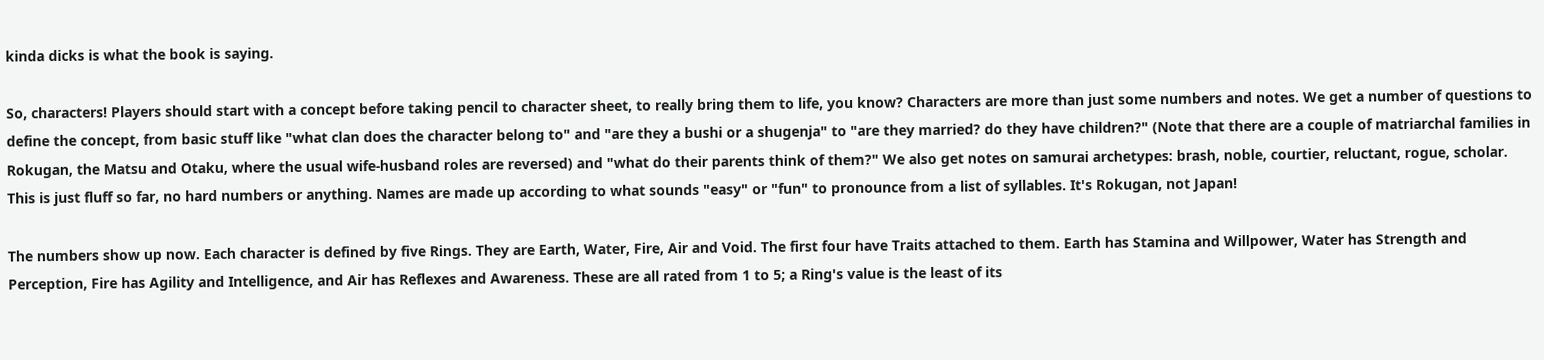kinda dicks is what the book is saying.

So, characters! Players should start with a concept before taking pencil to character sheet, to really bring them to life, you know? Characters are more than just some numbers and notes. We get a number of questions to define the concept, from basic stuff like "what clan does the character belong to" and "are they a bushi or a shugenja" to "are they married? do they have children?" (Note that there are a couple of matriarchal families in Rokugan, the Matsu and Otaku, where the usual wife-husband roles are reversed) and "what do their parents think of them?" We also get notes on samurai archetypes: brash, noble, courtier, reluctant, rogue, scholar. This is just fluff so far, no hard numbers or anything. Names are made up according to what sounds "easy" or "fun" to pronounce from a list of syllables. It's Rokugan, not Japan!

The numbers show up now. Each character is defined by five Rings. They are Earth, Water, Fire, Air and Void. The first four have Traits attached to them. Earth has Stamina and Willpower, Water has Strength and Perception, Fire has Agility and Intelligence, and Air has Reflexes and Awareness. These are all rated from 1 to 5; a Ring's value is the least of its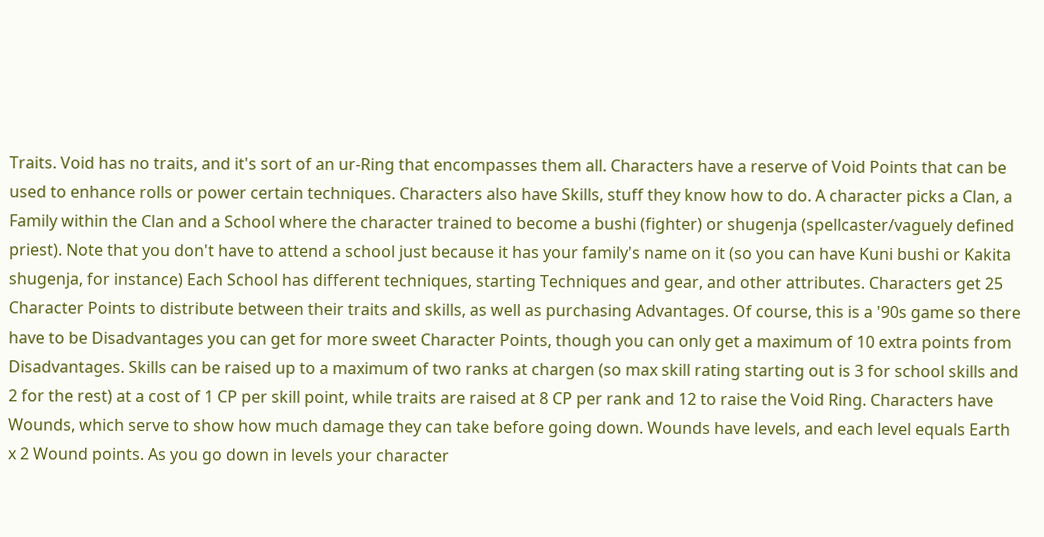Traits. Void has no traits, and it's sort of an ur-Ring that encompasses them all. Characters have a reserve of Void Points that can be used to enhance rolls or power certain techniques. Characters also have Skills, stuff they know how to do. A character picks a Clan, a Family within the Clan and a School where the character trained to become a bushi (fighter) or shugenja (spellcaster/vaguely defined priest). Note that you don't have to attend a school just because it has your family's name on it (so you can have Kuni bushi or Kakita shugenja, for instance) Each School has different techniques, starting Techniques and gear, and other attributes. Characters get 25 Character Points to distribute between their traits and skills, as well as purchasing Advantages. Of course, this is a '90s game so there have to be Disadvantages you can get for more sweet Character Points, though you can only get a maximum of 10 extra points from Disadvantages. Skills can be raised up to a maximum of two ranks at chargen (so max skill rating starting out is 3 for school skills and 2 for the rest) at a cost of 1 CP per skill point, while traits are raised at 8 CP per rank and 12 to raise the Void Ring. Characters have Wounds, which serve to show how much damage they can take before going down. Wounds have levels, and each level equals Earth x 2 Wound points. As you go down in levels your character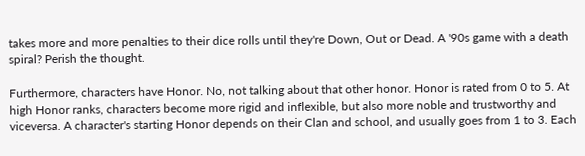takes more and more penalties to their dice rolls until they're Down, Out or Dead. A '90s game with a death spiral? Perish the thought.

Furthermore, characters have Honor. No, not talking about that other honor. Honor is rated from 0 to 5. At high Honor ranks, characters become more rigid and inflexible, but also more noble and trustworthy and viceversa. A character's starting Honor depends on their Clan and school, and usually goes from 1 to 3. Each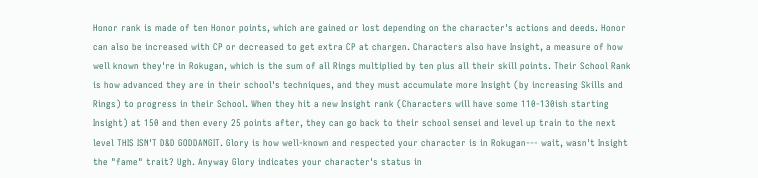Honor rank is made of ten Honor points, which are gained or lost depending on the character's actions and deeds. Honor can also be increased with CP or decreased to get extra CP at chargen. Characters also have Insight, a measure of how well known they're in Rokugan, which is the sum of all Rings multiplied by ten plus all their skill points. Their School Rank is how advanced they are in their school's techniques, and they must accumulate more Insight (by increasing Skills and Rings) to progress in their School. When they hit a new Insight rank (Characters will have some 110-130ish starting Insight) at 150 and then every 25 points after, they can go back to their school sensei and level up train to the next level THIS ISN'T D&D GODDANGIT. Glory is how well-known and respected your character is in Rokugan--- wait, wasn't Insight the "fame" trait? Ugh. Anyway Glory indicates your character's status in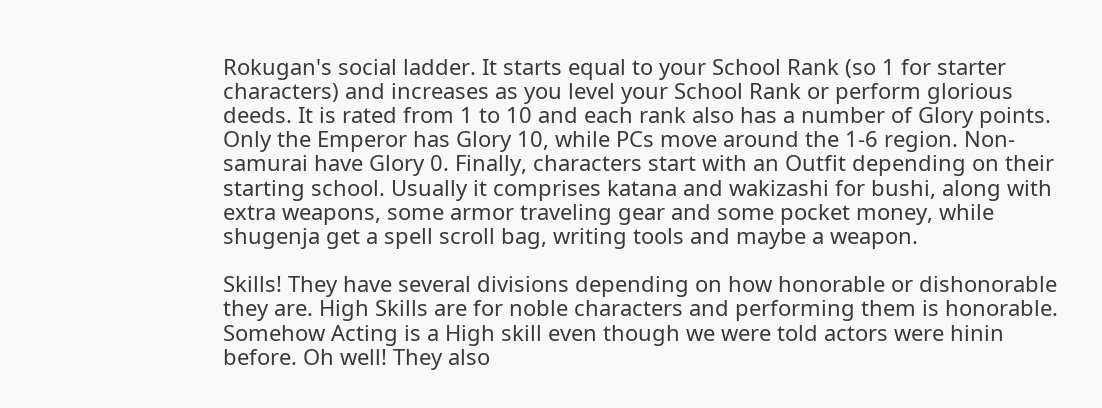Rokugan's social ladder. It starts equal to your School Rank (so 1 for starter characters) and increases as you level your School Rank or perform glorious deeds. It is rated from 1 to 10 and each rank also has a number of Glory points. Only the Emperor has Glory 10, while PCs move around the 1-6 region. Non-samurai have Glory 0. Finally, characters start with an Outfit depending on their starting school. Usually it comprises katana and wakizashi for bushi, along with extra weapons, some armor traveling gear and some pocket money, while shugenja get a spell scroll bag, writing tools and maybe a weapon.

Skills! They have several divisions depending on how honorable or dishonorable they are. High Skills are for noble characters and performing them is honorable. Somehow Acting is a High skill even though we were told actors were hinin before. Oh well! They also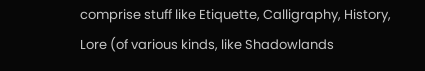comprise stuff like Etiquette, Calligraphy, History, Lore (of various kinds, like Shadowlands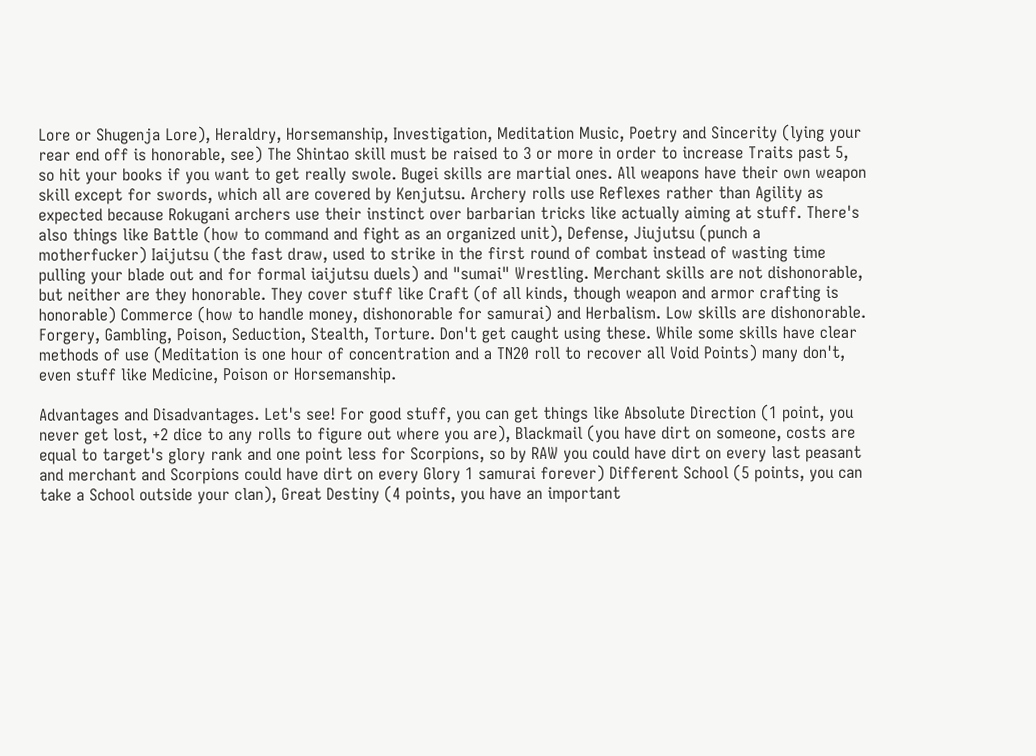Lore or Shugenja Lore), Heraldry, Horsemanship, Investigation, Meditation Music, Poetry and Sincerity (lying your rear end off is honorable, see) The Shintao skill must be raised to 3 or more in order to increase Traits past 5, so hit your books if you want to get really swole. Bugei skills are martial ones. All weapons have their own weapon skill except for swords, which all are covered by Kenjutsu. Archery rolls use Reflexes rather than Agility as expected because Rokugani archers use their instinct over barbarian tricks like actually aiming at stuff. There's also things like Battle (how to command and fight as an organized unit), Defense, Jiujutsu (punch a motherfucker) Iaijutsu (the fast draw, used to strike in the first round of combat instead of wasting time pulling your blade out and for formal iaijutsu duels) and "sumai" Wrestling. Merchant skills are not dishonorable, but neither are they honorable. They cover stuff like Craft (of all kinds, though weapon and armor crafting is honorable) Commerce (how to handle money, dishonorable for samurai) and Herbalism. Low skills are dishonorable. Forgery, Gambling, Poison, Seduction, Stealth, Torture. Don't get caught using these. While some skills have clear methods of use (Meditation is one hour of concentration and a TN20 roll to recover all Void Points) many don't, even stuff like Medicine, Poison or Horsemanship.

Advantages and Disadvantages. Let's see! For good stuff, you can get things like Absolute Direction (1 point, you never get lost, +2 dice to any rolls to figure out where you are), Blackmail (you have dirt on someone, costs are equal to target's glory rank and one point less for Scorpions, so by RAW you could have dirt on every last peasant and merchant and Scorpions could have dirt on every Glory 1 samurai forever) Different School (5 points, you can take a School outside your clan), Great Destiny (4 points, you have an important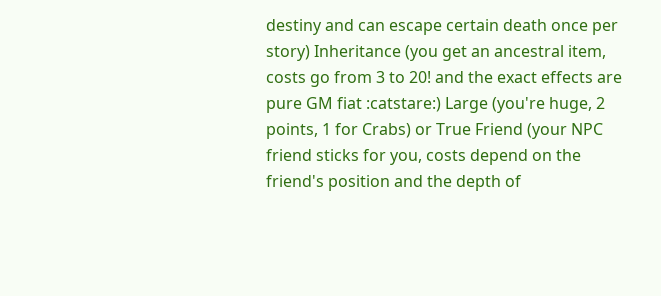destiny and can escape certain death once per story) Inheritance (you get an ancestral item, costs go from 3 to 20! and the exact effects are pure GM fiat :catstare:) Large (you're huge, 2 points, 1 for Crabs) or True Friend (your NPC friend sticks for you, costs depend on the friend's position and the depth of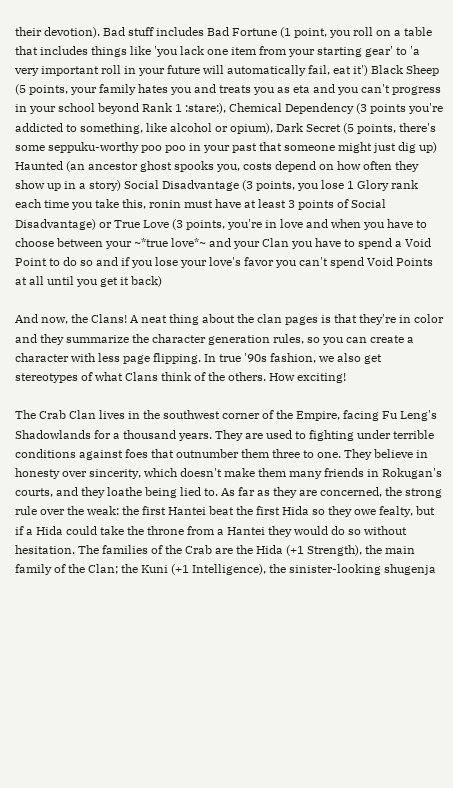their devotion). Bad stuff includes Bad Fortune (1 point, you roll on a table that includes things like 'you lack one item from your starting gear' to 'a very important roll in your future will automatically fail, eat it') Black Sheep (5 points, your family hates you and treats you as eta and you can't progress in your school beyond Rank 1 :stare:), Chemical Dependency (3 points you're addicted to something, like alcohol or opium), Dark Secret (5 points, there's some seppuku-worthy poo poo in your past that someone might just dig up) Haunted (an ancestor ghost spooks you, costs depend on how often they show up in a story) Social Disadvantage (3 points, you lose 1 Glory rank each time you take this, ronin must have at least 3 points of Social Disadvantage) or True Love (3 points, you're in love and when you have to choose between your ~*true love*~ and your Clan you have to spend a Void Point to do so and if you lose your love's favor you can't spend Void Points at all until you get it back)

And now, the Clans! A neat thing about the clan pages is that they're in color and they summarize the character generation rules, so you can create a character with less page flipping. In true '90s fashion, we also get stereotypes of what Clans think of the others. How exciting!

The Crab Clan lives in the southwest corner of the Empire, facing Fu Leng's Shadowlands for a thousand years. They are used to fighting under terrible conditions against foes that outnumber them three to one. They believe in honesty over sincerity, which doesn't make them many friends in Rokugan's courts, and they loathe being lied to. As far as they are concerned, the strong rule over the weak: the first Hantei beat the first Hida so they owe fealty, but if a Hida could take the throne from a Hantei they would do so without hesitation. The families of the Crab are the Hida (+1 Strength), the main family of the Clan; the Kuni (+1 Intelligence), the sinister-looking shugenja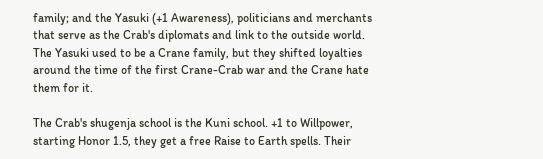family; and the Yasuki (+1 Awareness), politicians and merchants that serve as the Crab's diplomats and link to the outside world. The Yasuki used to be a Crane family, but they shifted loyalties around the time of the first Crane-Crab war and the Crane hate them for it.

The Crab's shugenja school is the Kuni school. +1 to Willpower, starting Honor 1.5, they get a free Raise to Earth spells. Their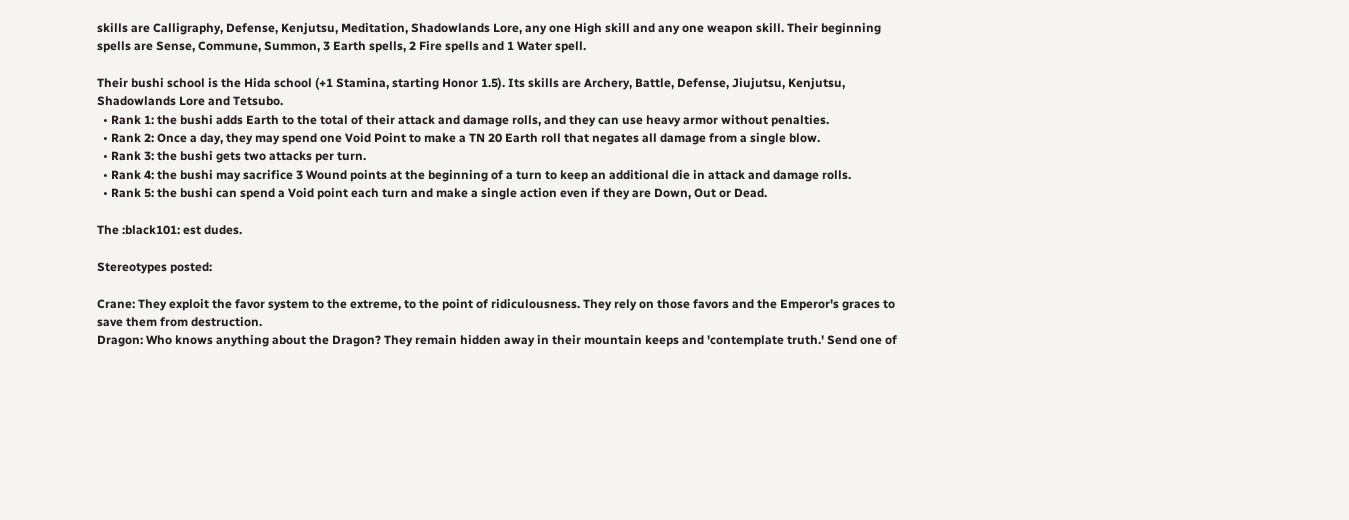skills are Calligraphy, Defense, Kenjutsu, Meditation, Shadowlands Lore, any one High skill and any one weapon skill. Their beginning spells are Sense, Commune, Summon, 3 Earth spells, 2 Fire spells and 1 Water spell.

Their bushi school is the Hida school (+1 Stamina, starting Honor 1.5). Its skills are Archery, Battle, Defense, Jiujutsu, Kenjutsu, Shadowlands Lore and Tetsubo.
  • Rank 1: the bushi adds Earth to the total of their attack and damage rolls, and they can use heavy armor without penalties.
  • Rank 2: Once a day, they may spend one Void Point to make a TN 20 Earth roll that negates all damage from a single blow.
  • Rank 3: the bushi gets two attacks per turn.
  • Rank 4: the bushi may sacrifice 3 Wound points at the beginning of a turn to keep an additional die in attack and damage rolls.
  • Rank 5: the bushi can spend a Void point each turn and make a single action even if they are Down, Out or Dead.

The :black101: est dudes.

Stereotypes posted:

Crane: They exploit the favor system to the extreme, to the point of ridiculousness. They rely on those favors and the Emperor's graces to save them from destruction.
Dragon: Who knows anything about the Dragon? They remain hidden away in their mountain keeps and 'contemplate truth.' Send one of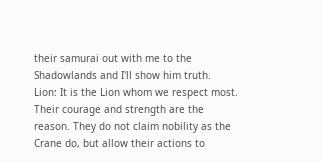their samurai out with me to the Shadowlands and I'll show him truth.
Lion: It is the Lion whom we respect most. Their courage and strength are the reason. They do not claim nobility as the Crane do, but allow their actions to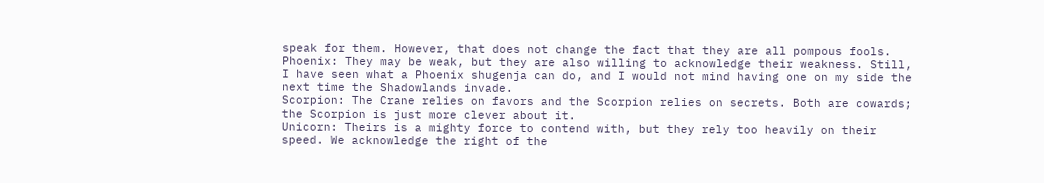speak for them. However, that does not change the fact that they are all pompous fools.
Phoenix: They may be weak, but they are also willing to acknowledge their weakness. Still, I have seen what a Phoenix shugenja can do, and I would not mind having one on my side the next time the Shadowlands invade.
Scorpion: The Crane relies on favors and the Scorpion relies on secrets. Both are cowards; the Scorpion is just more clever about it.
Unicorn: Theirs is a mighty force to contend with, but they rely too heavily on their speed. We acknowledge the right of the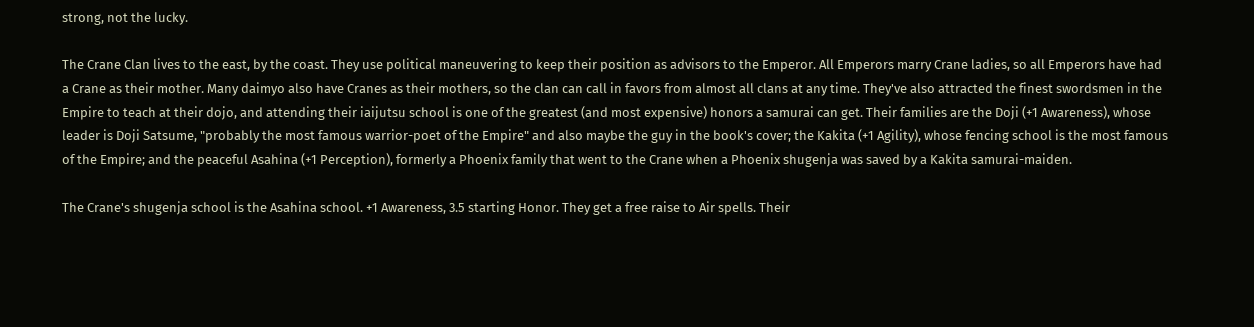strong, not the lucky.

The Crane Clan lives to the east, by the coast. They use political maneuvering to keep their position as advisors to the Emperor. All Emperors marry Crane ladies, so all Emperors have had a Crane as their mother. Many daimyo also have Cranes as their mothers, so the clan can call in favors from almost all clans at any time. They've also attracted the finest swordsmen in the Empire to teach at their dojo, and attending their iaijutsu school is one of the greatest (and most expensive) honors a samurai can get. Their families are the Doji (+1 Awareness), whose leader is Doji Satsume, "probably the most famous warrior-poet of the Empire" and also maybe the guy in the book's cover; the Kakita (+1 Agility), whose fencing school is the most famous of the Empire; and the peaceful Asahina (+1 Perception), formerly a Phoenix family that went to the Crane when a Phoenix shugenja was saved by a Kakita samurai-maiden.

The Crane's shugenja school is the Asahina school. +1 Awareness, 3.5 starting Honor. They get a free raise to Air spells. Their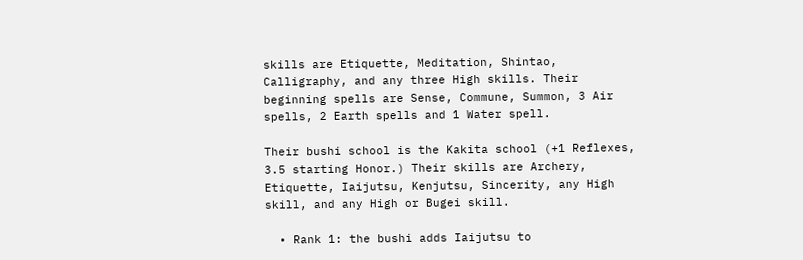skills are Etiquette, Meditation, Shintao, Calligraphy, and any three High skills. Their beginning spells are Sense, Commune, Summon, 3 Air spells, 2 Earth spells and 1 Water spell.

Their bushi school is the Kakita school (+1 Reflexes, 3.5 starting Honor.) Their skills are Archery, Etiquette, Iaijutsu, Kenjutsu, Sincerity, any High skill, and any High or Bugei skill.

  • Rank 1: the bushi adds Iaijutsu to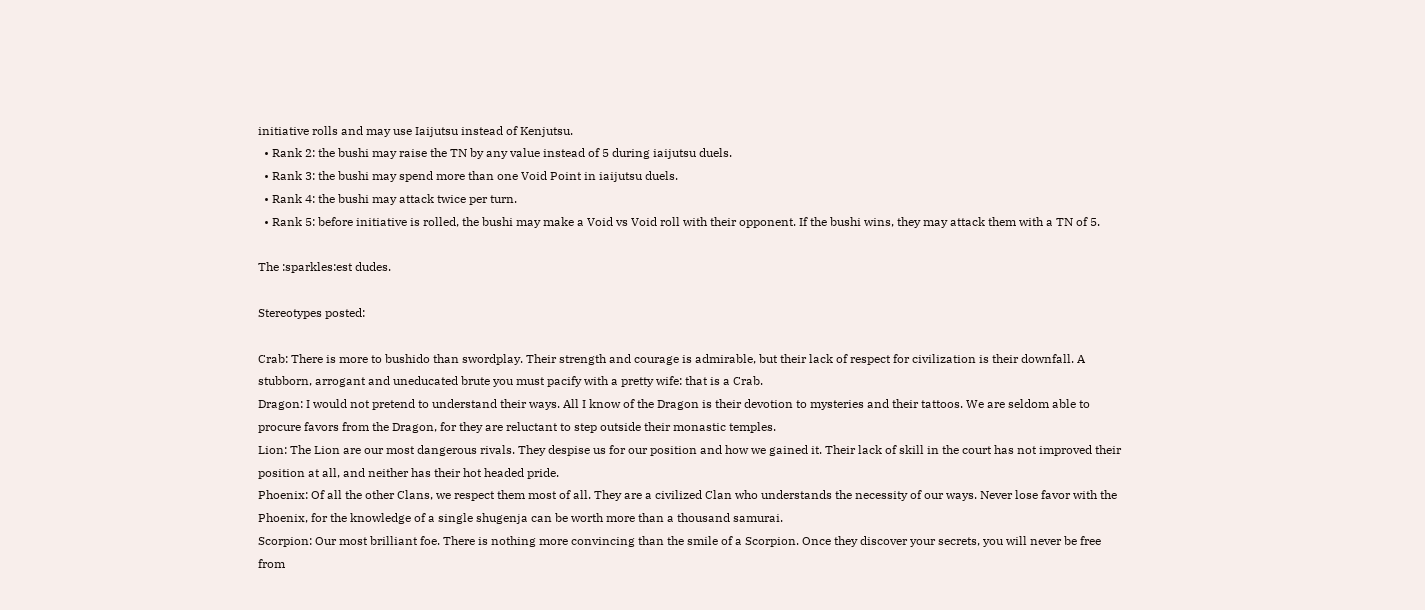initiative rolls and may use Iaijutsu instead of Kenjutsu.
  • Rank 2: the bushi may raise the TN by any value instead of 5 during iaijutsu duels.
  • Rank 3: the bushi may spend more than one Void Point in iaijutsu duels.
  • Rank 4: the bushi may attack twice per turn.
  • Rank 5: before initiative is rolled, the bushi may make a Void vs Void roll with their opponent. If the bushi wins, they may attack them with a TN of 5.

The :sparkles:est dudes.

Stereotypes posted:

Crab: There is more to bushido than swordplay. Their strength and courage is admirable, but their lack of respect for civilization is their downfall. A stubborn, arrogant and uneducated brute you must pacify with a pretty wife: that is a Crab.
Dragon: I would not pretend to understand their ways. All I know of the Dragon is their devotion to mysteries and their tattoos. We are seldom able to procure favors from the Dragon, for they are reluctant to step outside their monastic temples.
Lion: The Lion are our most dangerous rivals. They despise us for our position and how we gained it. Their lack of skill in the court has not improved their position at all, and neither has their hot headed pride.
Phoenix: Of all the other Clans, we respect them most of all. They are a civilized Clan who understands the necessity of our ways. Never lose favor with the Phoenix, for the knowledge of a single shugenja can be worth more than a thousand samurai.
Scorpion: Our most brilliant foe. There is nothing more convincing than the smile of a Scorpion. Once they discover your secrets, you will never be free from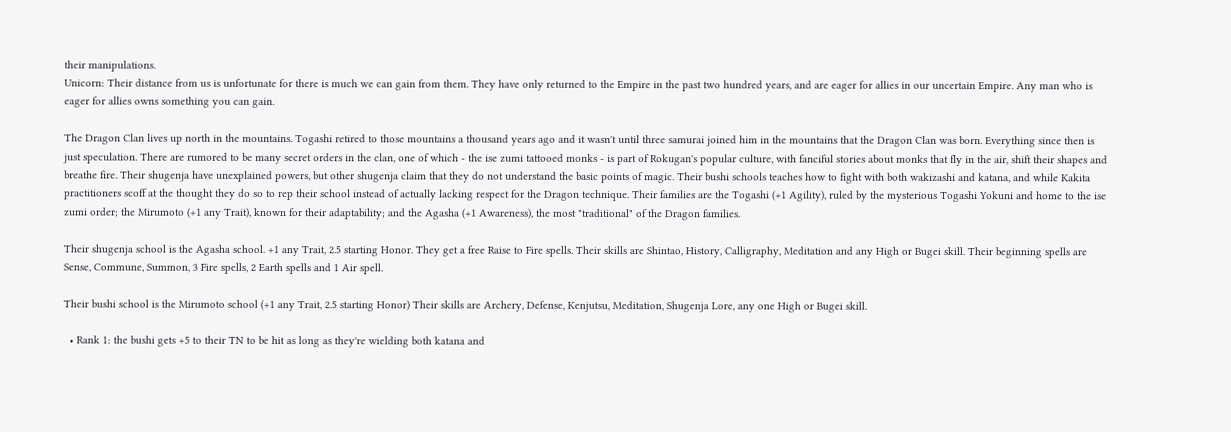their manipulations.
Unicorn: Their distance from us is unfortunate for there is much we can gain from them. They have only returned to the Empire in the past two hundred years, and are eager for allies in our uncertain Empire. Any man who is eager for allies owns something you can gain.

The Dragon Clan lives up north in the mountains. Togashi retired to those mountains a thousand years ago and it wasn't until three samurai joined him in the mountains that the Dragon Clan was born. Everything since then is just speculation. There are rumored to be many secret orders in the clan, one of which - the ise zumi tattooed monks - is part of Rokugan's popular culture, with fanciful stories about monks that fly in the air, shift their shapes and breathe fire. Their shugenja have unexplained powers, but other shugenja claim that they do not understand the basic points of magic. Their bushi schools teaches how to fight with both wakizashi and katana, and while Kakita practitioners scoff at the thought they do so to rep their school instead of actually lacking respect for the Dragon technique. Their families are the Togashi (+1 Agility), ruled by the mysterious Togashi Yokuni and home to the ise zumi order; the Mirumoto (+1 any Trait), known for their adaptability; and the Agasha (+1 Awareness), the most "traditional" of the Dragon families.

Their shugenja school is the Agasha school. +1 any Trait, 2.5 starting Honor. They get a free Raise to Fire spells. Their skills are Shintao, History, Calligraphy, Meditation and any High or Bugei skill. Their beginning spells are Sense, Commune, Summon, 3 Fire spells, 2 Earth spells and 1 Air spell.

Their bushi school is the Mirumoto school (+1 any Trait, 2.5 starting Honor) Their skills are Archery, Defense, Kenjutsu, Meditation, Shugenja Lore, any one High or Bugei skill.

  • Rank 1: the bushi gets +5 to their TN to be hit as long as they're wielding both katana and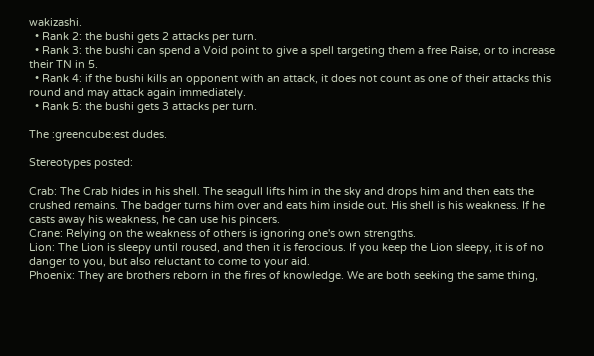wakizashi.
  • Rank 2: the bushi gets 2 attacks per turn.
  • Rank 3: the bushi can spend a Void point to give a spell targeting them a free Raise, or to increase their TN in 5.
  • Rank 4: if the bushi kills an opponent with an attack, it does not count as one of their attacks this round and may attack again immediately.
  • Rank 5: the bushi gets 3 attacks per turn.

The :greencube:est dudes.

Stereotypes posted:

Crab: The Crab hides in his shell. The seagull lifts him in the sky and drops him and then eats the crushed remains. The badger turns him over and eats him inside out. His shell is his weakness. If he casts away his weakness, he can use his pincers.
Crane: Relying on the weakness of others is ignoring one's own strengths.
Lion: The Lion is sleepy until roused, and then it is ferocious. If you keep the Lion sleepy, it is of no danger to you, but also reluctant to come to your aid.
Phoenix: They are brothers reborn in the fires of knowledge. We are both seeking the same thing,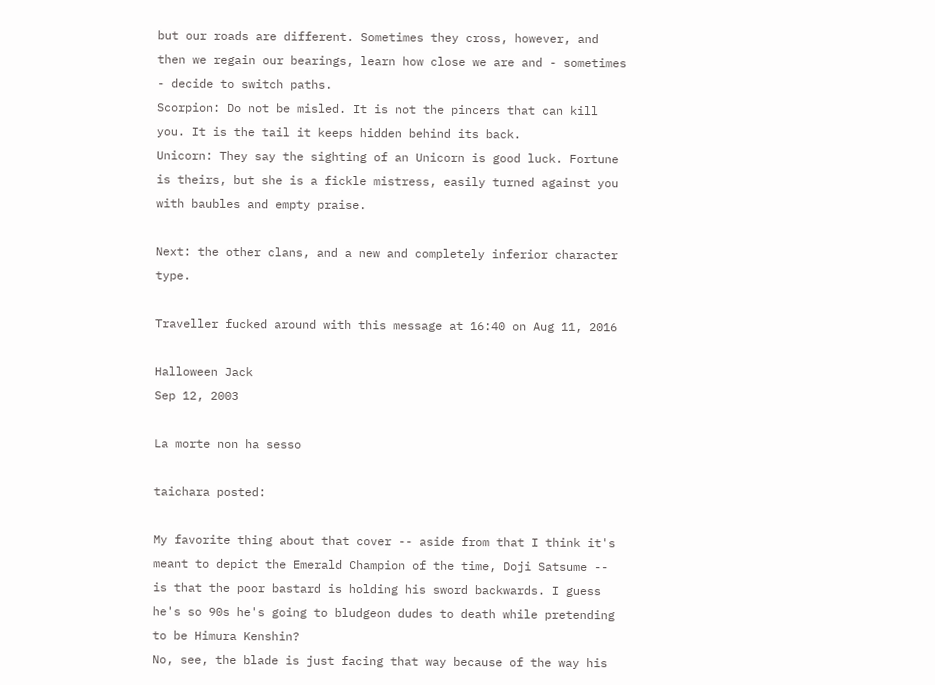but our roads are different. Sometimes they cross, however, and then we regain our bearings, learn how close we are and - sometimes - decide to switch paths.
Scorpion: Do not be misled. It is not the pincers that can kill you. It is the tail it keeps hidden behind its back.
Unicorn: They say the sighting of an Unicorn is good luck. Fortune is theirs, but she is a fickle mistress, easily turned against you with baubles and empty praise.

Next: the other clans, and a new and completely inferior character type.

Traveller fucked around with this message at 16:40 on Aug 11, 2016

Halloween Jack
Sep 12, 2003

La morte non ha sesso

taichara posted:

My favorite thing about that cover -- aside from that I think it's meant to depict the Emerald Champion of the time, Doji Satsume -- is that the poor bastard is holding his sword backwards. I guess he's so 90s he's going to bludgeon dudes to death while pretending to be Himura Kenshin?
No, see, the blade is just facing that way because of the way his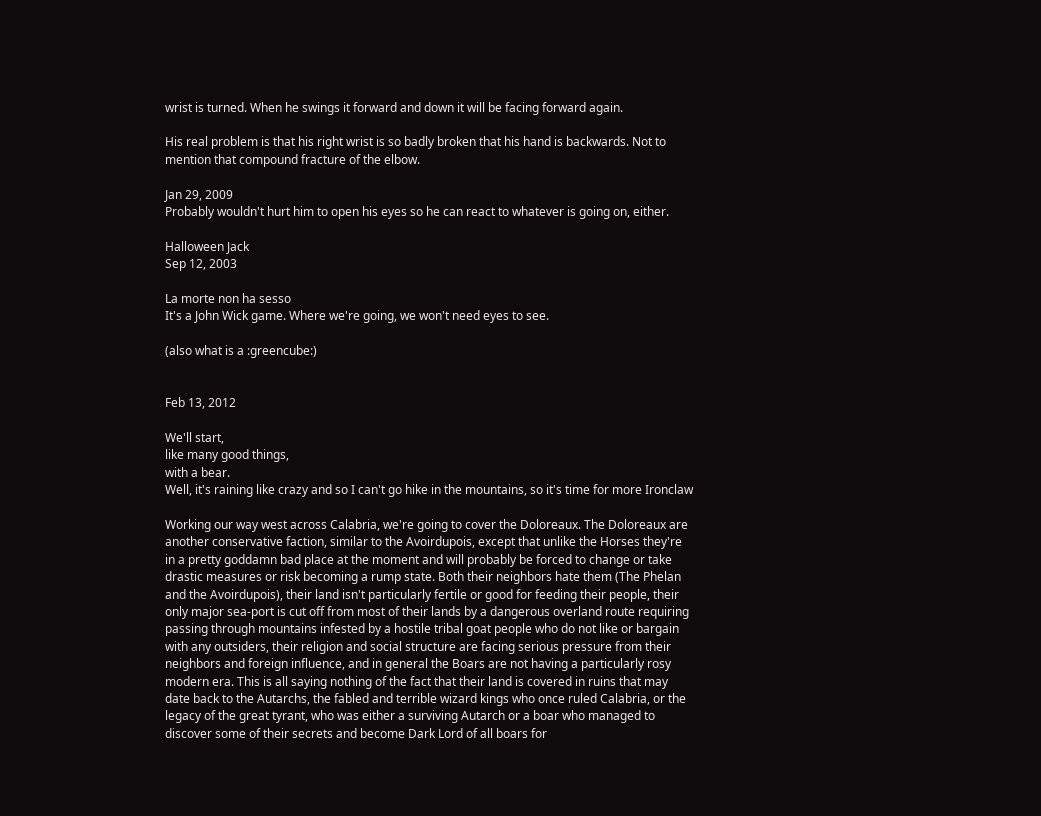wrist is turned. When he swings it forward and down it will be facing forward again.

His real problem is that his right wrist is so badly broken that his hand is backwards. Not to mention that compound fracture of the elbow.

Jan 29, 2009
Probably wouldn't hurt him to open his eyes so he can react to whatever is going on, either.

Halloween Jack
Sep 12, 2003

La morte non ha sesso
It's a John Wick game. Where we're going, we won't need eyes to see.

(also what is a :greencube:)


Feb 13, 2012

We'll start,
like many good things,
with a bear.
Well, it's raining like crazy and so I can't go hike in the mountains, so it's time for more Ironclaw

Working our way west across Calabria, we're going to cover the Doloreaux. The Doloreaux are another conservative faction, similar to the Avoirdupois, except that unlike the Horses they're in a pretty goddamn bad place at the moment and will probably be forced to change or take drastic measures or risk becoming a rump state. Both their neighbors hate them (The Phelan and the Avoirdupois), their land isn't particularly fertile or good for feeding their people, their only major sea-port is cut off from most of their lands by a dangerous overland route requiring passing through mountains infested by a hostile tribal goat people who do not like or bargain with any outsiders, their religion and social structure are facing serious pressure from their neighbors and foreign influence, and in general the Boars are not having a particularly rosy modern era. This is all saying nothing of the fact that their land is covered in ruins that may date back to the Autarchs, the fabled and terrible wizard kings who once ruled Calabria, or the legacy of the great tyrant, who was either a surviving Autarch or a boar who managed to discover some of their secrets and become Dark Lord of all boars for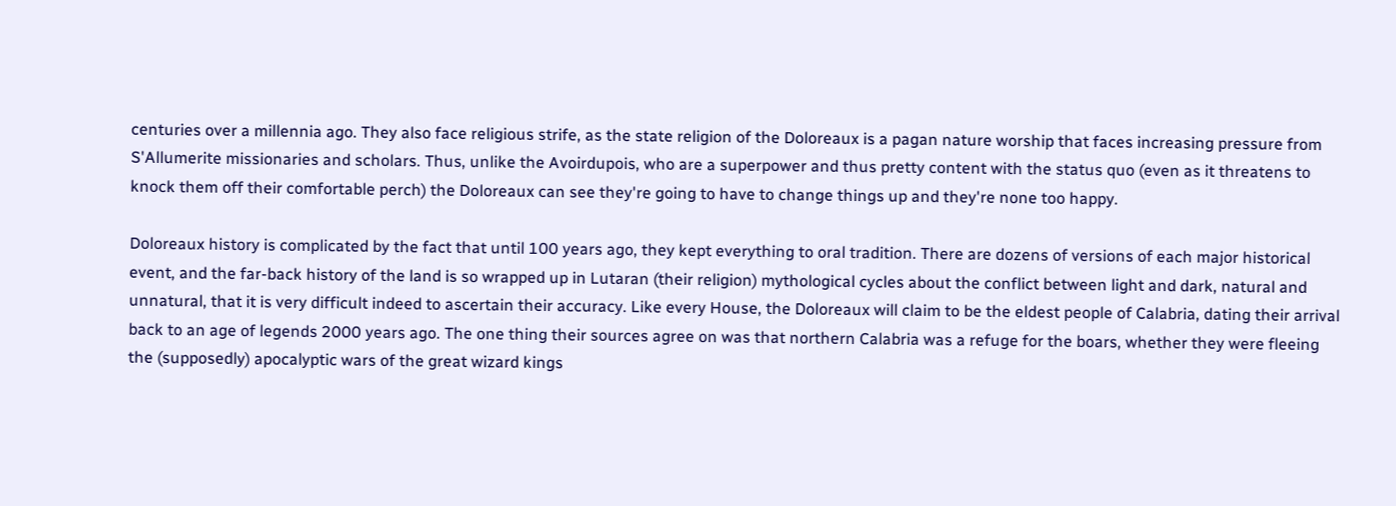centuries over a millennia ago. They also face religious strife, as the state religion of the Doloreaux is a pagan nature worship that faces increasing pressure from S'Allumerite missionaries and scholars. Thus, unlike the Avoirdupois, who are a superpower and thus pretty content with the status quo (even as it threatens to knock them off their comfortable perch) the Doloreaux can see they're going to have to change things up and they're none too happy.

Doloreaux history is complicated by the fact that until 100 years ago, they kept everything to oral tradition. There are dozens of versions of each major historical event, and the far-back history of the land is so wrapped up in Lutaran (their religion) mythological cycles about the conflict between light and dark, natural and unnatural, that it is very difficult indeed to ascertain their accuracy. Like every House, the Doloreaux will claim to be the eldest people of Calabria, dating their arrival back to an age of legends 2000 years ago. The one thing their sources agree on was that northern Calabria was a refuge for the boars, whether they were fleeing the (supposedly) apocalyptic wars of the great wizard kings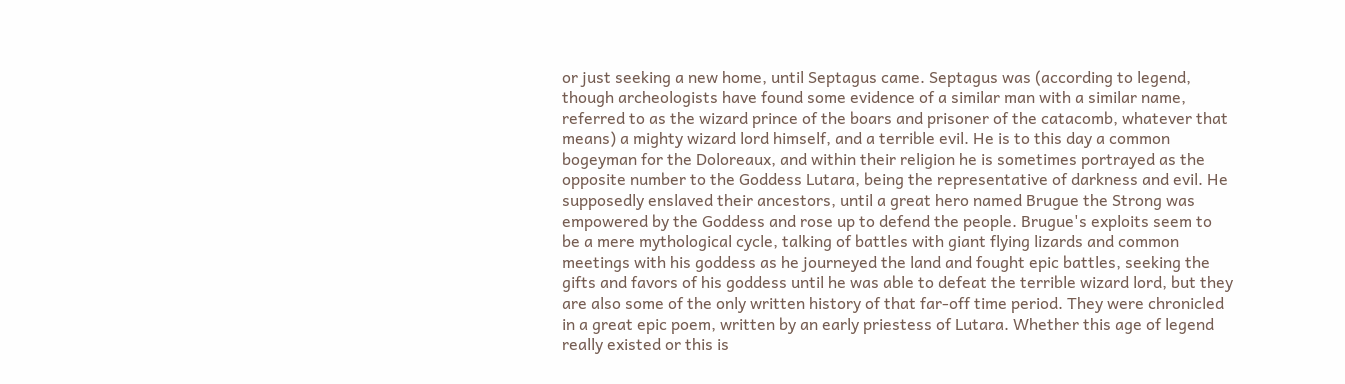or just seeking a new home, until Septagus came. Septagus was (according to legend, though archeologists have found some evidence of a similar man with a similar name, referred to as the wizard prince of the boars and prisoner of the catacomb, whatever that means) a mighty wizard lord himself, and a terrible evil. He is to this day a common bogeyman for the Doloreaux, and within their religion he is sometimes portrayed as the opposite number to the Goddess Lutara, being the representative of darkness and evil. He supposedly enslaved their ancestors, until a great hero named Brugue the Strong was empowered by the Goddess and rose up to defend the people. Brugue's exploits seem to be a mere mythological cycle, talking of battles with giant flying lizards and common meetings with his goddess as he journeyed the land and fought epic battles, seeking the gifts and favors of his goddess until he was able to defeat the terrible wizard lord, but they are also some of the only written history of that far-off time period. They were chronicled in a great epic poem, written by an early priestess of Lutara. Whether this age of legend really existed or this is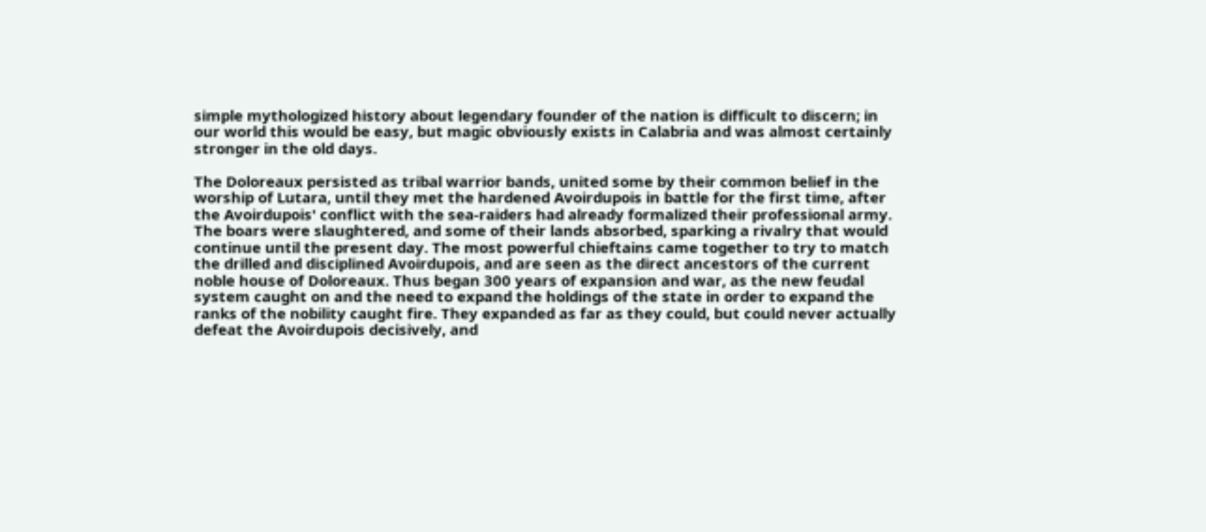simple mythologized history about legendary founder of the nation is difficult to discern; in our world this would be easy, but magic obviously exists in Calabria and was almost certainly stronger in the old days.

The Doloreaux persisted as tribal warrior bands, united some by their common belief in the worship of Lutara, until they met the hardened Avoirdupois in battle for the first time, after the Avoirdupois' conflict with the sea-raiders had already formalized their professional army. The boars were slaughtered, and some of their lands absorbed, sparking a rivalry that would continue until the present day. The most powerful chieftains came together to try to match the drilled and disciplined Avoirdupois, and are seen as the direct ancestors of the current noble house of Doloreaux. Thus began 300 years of expansion and war, as the new feudal system caught on and the need to expand the holdings of the state in order to expand the ranks of the nobility caught fire. They expanded as far as they could, but could never actually defeat the Avoirdupois decisively, and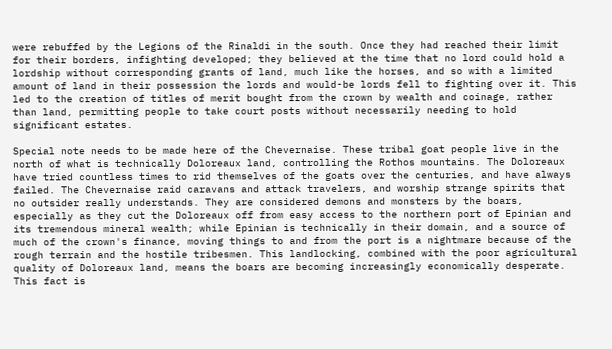were rebuffed by the Legions of the Rinaldi in the south. Once they had reached their limit for their borders, infighting developed; they believed at the time that no lord could hold a lordship without corresponding grants of land, much like the horses, and so with a limited amount of land in their possession the lords and would-be lords fell to fighting over it. This led to the creation of titles of merit bought from the crown by wealth and coinage, rather than land, permitting people to take court posts without necessarily needing to hold significant estates.

Special note needs to be made here of the Chevernaise. These tribal goat people live in the north of what is technically Doloreaux land, controlling the Rothos mountains. The Doloreaux have tried countless times to rid themselves of the goats over the centuries, and have always failed. The Chevernaise raid caravans and attack travelers, and worship strange spirits that no outsider really understands. They are considered demons and monsters by the boars, especially as they cut the Doloreaux off from easy access to the northern port of Epinian and its tremendous mineral wealth; while Epinian is technically in their domain, and a source of much of the crown's finance, moving things to and from the port is a nightmare because of the rough terrain and the hostile tribesmen. This landlocking, combined with the poor agricultural quality of Doloreaux land, means the boars are becoming increasingly economically desperate. This fact is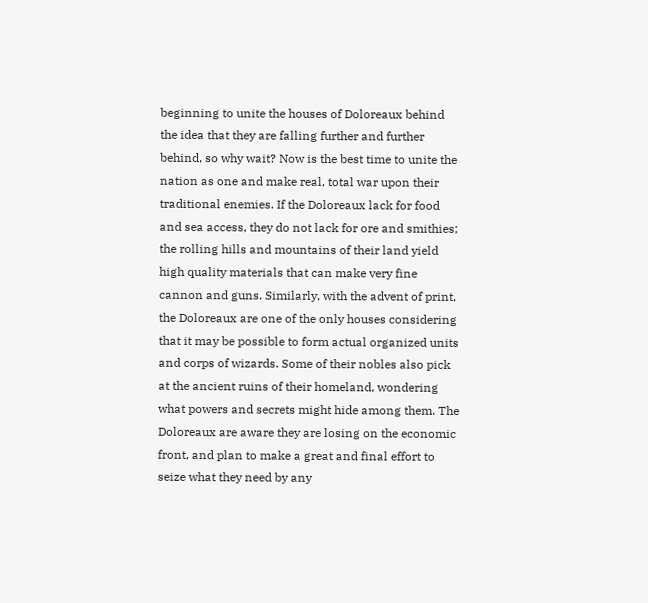beginning to unite the houses of Doloreaux behind the idea that they are falling further and further behind, so why wait? Now is the best time to unite the nation as one and make real, total war upon their traditional enemies. If the Doloreaux lack for food and sea access, they do not lack for ore and smithies; the rolling hills and mountains of their land yield high quality materials that can make very fine cannon and guns. Similarly, with the advent of print, the Doloreaux are one of the only houses considering that it may be possible to form actual organized units and corps of wizards. Some of their nobles also pick at the ancient ruins of their homeland, wondering what powers and secrets might hide among them. The Doloreaux are aware they are losing on the economic front, and plan to make a great and final effort to seize what they need by any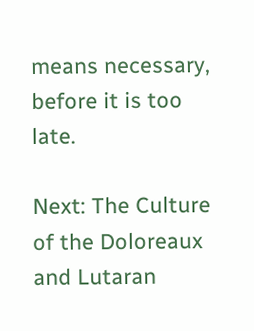means necessary, before it is too late.

Next: The Culture of the Doloreaux and Lutaran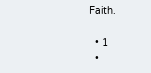Faith.

  • 1
  •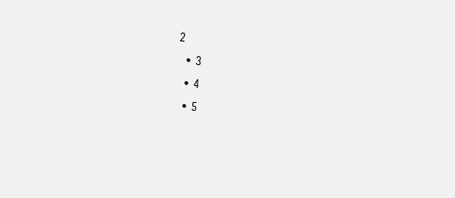2
  • 3
  • 4
  • 5